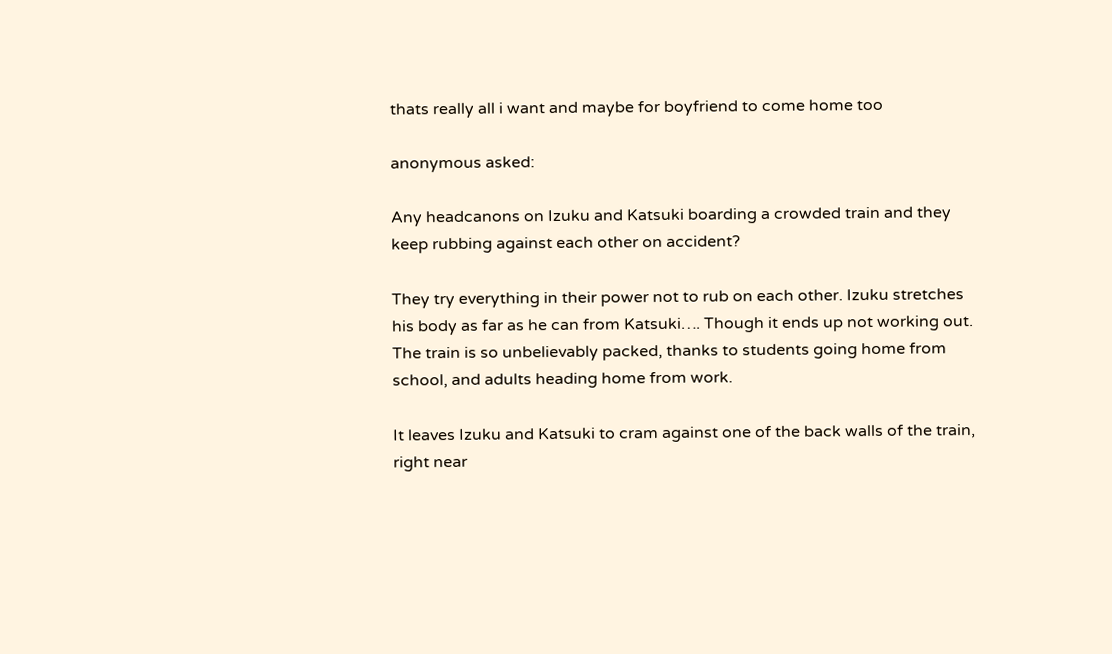thats really all i want and maybe for boyfriend to come home too

anonymous asked:

Any headcanons on Izuku and Katsuki boarding a crowded train and they keep rubbing against each other on accident?

They try everything in their power not to rub on each other. Izuku stretches his body as far as he can from Katsuki…. Though it ends up not working out. The train is so unbelievably packed, thanks to students going home from school, and adults heading home from work.

It leaves Izuku and Katsuki to cram against one of the back walls of the train, right near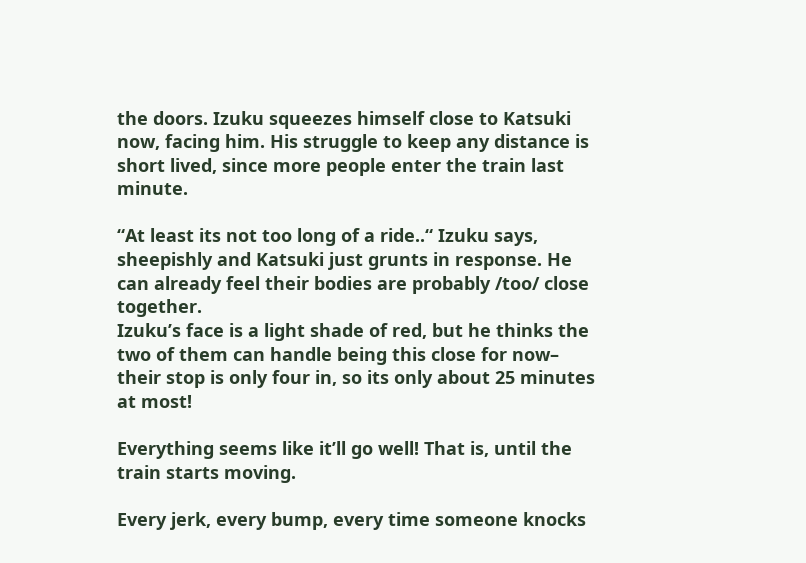the doors. Izuku squeezes himself close to Katsuki now, facing him. His struggle to keep any distance is short lived, since more people enter the train last minute.

“At least its not too long of a ride..“ Izuku says, sheepishly and Katsuki just grunts in response. He can already feel their bodies are probably /too/ close together.
Izuku’s face is a light shade of red, but he thinks the two of them can handle being this close for now– their stop is only four in, so its only about 25 minutes at most!

Everything seems like it’ll go well! That is, until the train starts moving.

Every jerk, every bump, every time someone knocks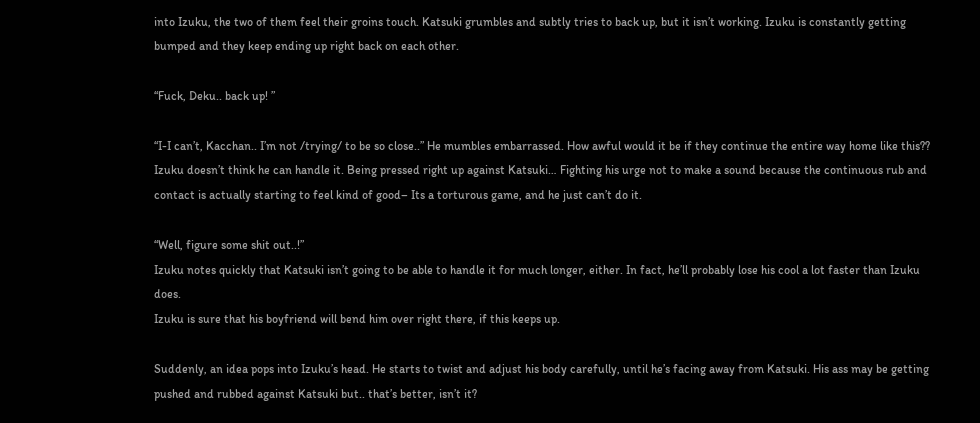into Izuku, the two of them feel their groins touch. Katsuki grumbles and subtly tries to back up, but it isn’t working. Izuku is constantly getting bumped and they keep ending up right back on each other.

“Fuck, Deku.. back up! ”

“I-I can’t, Kacchan.. I’m not /trying/ to be so close..” He mumbles embarrassed. How awful would it be if they continue the entire way home like this?? Izuku doesn’t think he can handle it. Being pressed right up against Katsuki… Fighting his urge not to make a sound because the continuous rub and contact is actually starting to feel kind of good– Its a torturous game, and he just can’t do it.

“Well, figure some shit out..!”
Izuku notes quickly that Katsuki isn’t going to be able to handle it for much longer, either. In fact, he’ll probably lose his cool a lot faster than Izuku does.
Izuku is sure that his boyfriend will bend him over right there, if this keeps up.

Suddenly, an idea pops into Izuku’s head. He starts to twist and adjust his body carefully, until he’s facing away from Katsuki. His ass may be getting pushed and rubbed against Katsuki but.. that’s better, isn’t it?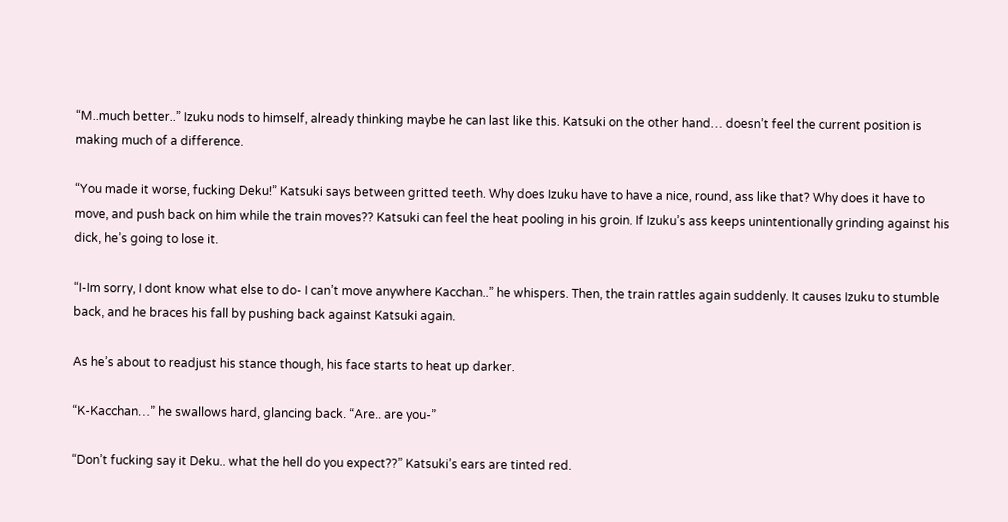“M..much better..” Izuku nods to himself, already thinking maybe he can last like this. Katsuki on the other hand… doesn’t feel the current position is making much of a difference.

“You made it worse, fucking Deku!” Katsuki says between gritted teeth. Why does Izuku have to have a nice, round, ass like that? Why does it have to move, and push back on him while the train moves?? Katsuki can feel the heat pooling in his groin. If Izuku’s ass keeps unintentionally grinding against his dick, he’s going to lose it.

“I-Im sorry, I dont know what else to do- I can’t move anywhere Kacchan..” he whispers. Then, the train rattles again suddenly. It causes Izuku to stumble back, and he braces his fall by pushing back against Katsuki again.

As he’s about to readjust his stance though, his face starts to heat up darker.

“K-Kacchan…” he swallows hard, glancing back. “Are.. are you-”

“Don’t fucking say it Deku.. what the hell do you expect??” Katsuki’s ears are tinted red.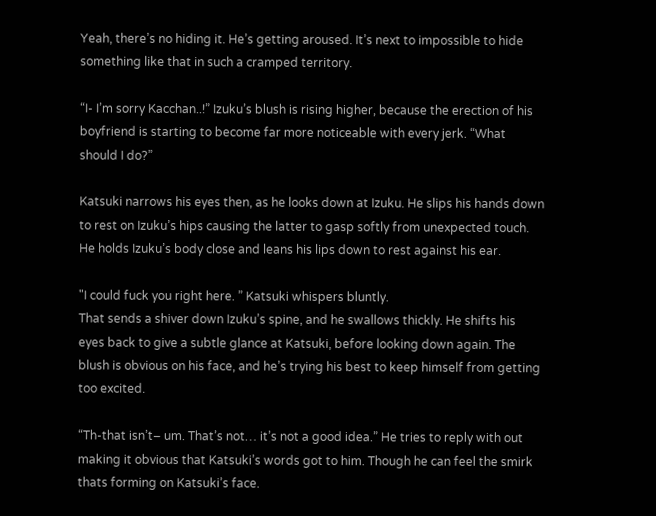Yeah, there’s no hiding it. He’s getting aroused. It’s next to impossible to hide something like that in such a cramped territory.

“I- I’m sorry Kacchan..!” Izuku’s blush is rising higher, because the erection of his boyfriend is starting to become far more noticeable with every jerk. “What should I do?”

Katsuki narrows his eyes then, as he looks down at Izuku. He slips his hands down to rest on Izuku’s hips causing the latter to gasp softly from unexpected touch. He holds Izuku’s body close and leans his lips down to rest against his ear.

"I could fuck you right here. ” Katsuki whispers bluntly.
That sends a shiver down Izuku’s spine, and he swallows thickly. He shifts his eyes back to give a subtle glance at Katsuki, before looking down again. The blush is obvious on his face, and he’s trying his best to keep himself from getting too excited.

“Th-that isn’t– um. That’s not… it’s not a good idea.” He tries to reply with out making it obvious that Katsuki’s words got to him. Though he can feel the smirk thats forming on Katsuki’s face.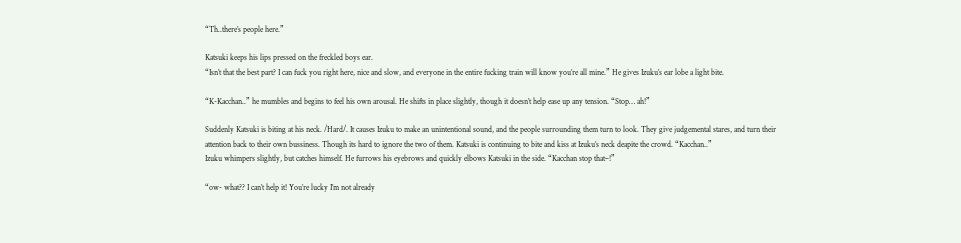“Th..there’s people here.”

Katsuki keeps his lips pressed on the freckled boys ear.
“Isn’t that the best part? I can fuck you right here, nice and slow, and everyone in the entire fucking train will know you’re all mine.” He gives Izuku’s ear lobe a light bite.

“K-Kacchan..” he mumbles and begins to feel his own arousal. He shifts in place slightly, though it doesn’t help ease up any tension. “Stop… ah!”

Suddenly Katsuki is biting at his neck. /Hard/. It causes Izuku to make an unintentional sound, and the people surrounding them turn to look. They give judgemental stares, and turn their attention back to their own bussiness. Though its hard to ignore the two of them. Katsuki is continuing to bite and kiss at Izuku’s neck deapite the crowd. “Kacchan..”
Izuku whimpers slightly, but catches himself. He furrows his eyebrows and quickly elbows Katsuki in the side. “Kacchan stop that–!”

“ow- what?? I can’t help it! You’re lucky I’m not already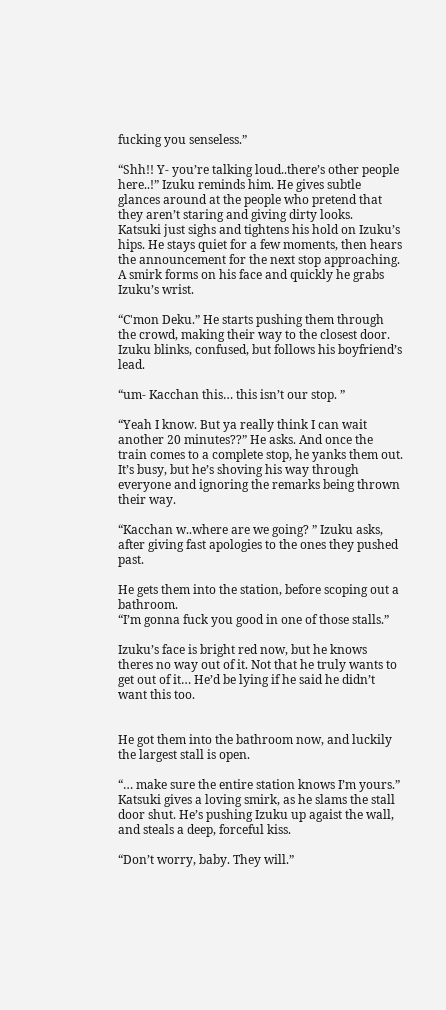fucking you senseless.”

“Shh!! Y- you’re talking loud..there’s other people here..!” Izuku reminds him. He gives subtle glances around at the people who pretend that they aren’t staring and giving dirty looks.
Katsuki just sighs and tightens his hold on Izuku’s hips. He stays quiet for a few moments, then hears the announcement for the next stop approaching. A smirk forms on his face and quickly he grabs Izuku’s wrist.

“C'mon Deku.” He starts pushing them through the crowd, making their way to the closest door. Izuku blinks, confused, but follows his boyfriend’s lead.

“um- Kacchan this… this isn’t our stop. ”

“Yeah I know. But ya really think I can wait another 20 minutes??” He asks. And once the train comes to a complete stop, he yanks them out. It’s busy, but he’s shoving his way through everyone and ignoring the remarks being thrown their way.

“Kacchan w..where are we going? ” Izuku asks, after giving fast apologies to the ones they pushed past.

He gets them into the station, before scoping out a bathroom.
“I’m gonna fuck you good in one of those stalls.”

Izuku’s face is bright red now, but he knows theres no way out of it. Not that he truly wants to get out of it… He’d be lying if he said he didn’t want this too.


He got them into the bathroom now, and luckily the largest stall is open.

“… make sure the entire station knows I’m yours.”
Katsuki gives a loving smirk, as he slams the stall door shut. He’s pushing Izuku up agaist the wall, and steals a deep, forceful kiss.

“Don’t worry, baby. They will.”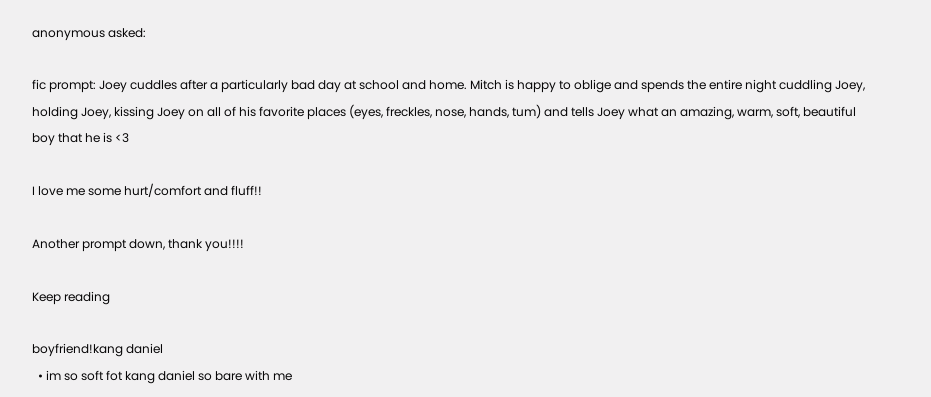anonymous asked:

fic prompt: Joey cuddles after a particularly bad day at school and home. Mitch is happy to oblige and spends the entire night cuddling Joey, holding Joey, kissing Joey on all of his favorite places (eyes, freckles, nose, hands, tum) and tells Joey what an amazing, warm, soft, beautiful boy that he is <3

I love me some hurt/comfort and fluff!!

Another prompt down, thank you!!!!

Keep reading

boyfriend!kang daniel
  • im so soft fot kang daniel so bare with me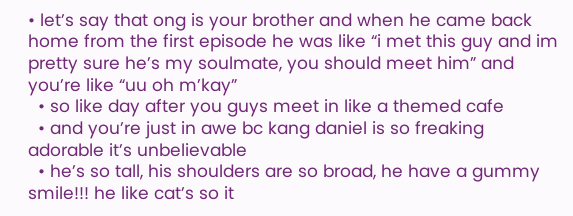• let’s say that ong is your brother and when he came back home from the first episode he was like “i met this guy and im pretty sure he’s my soulmate, you should meet him” and you’re like “uu oh m’kay”
  • so like day after you guys meet in like a themed cafe
  • and you’re just in awe bc kang daniel is so freaking adorable it’s unbelievable
  • he’s so tall, his shoulders are so broad, he have a gummy smile!!! he like cat’s so it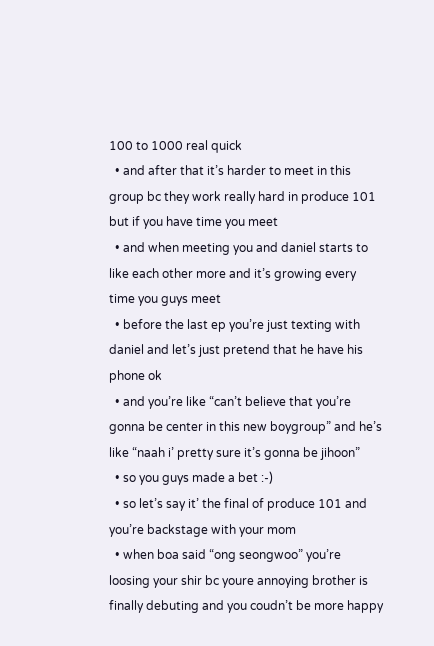100 to 1000 real quick
  • and after that it’s harder to meet in this group bc they work really hard in produce 101 but if you have time you meet
  • and when meeting you and daniel starts to like each other more and it’s growing every time you guys meet
  • before the last ep you’re just texting with daniel and let’s just pretend that he have his phone ok
  • and you’re like “can’t believe that you’re gonna be center in this new boygroup” and he’s like “naah i’ pretty sure it’s gonna be jihoon”
  • so you guys made a bet :-)
  • so let’s say it’ the final of produce 101 and you’re backstage with your mom
  • when boa said “ong seongwoo” you’re loosing your shir bc youre annoying brother is finally debuting and you coudn’t be more happy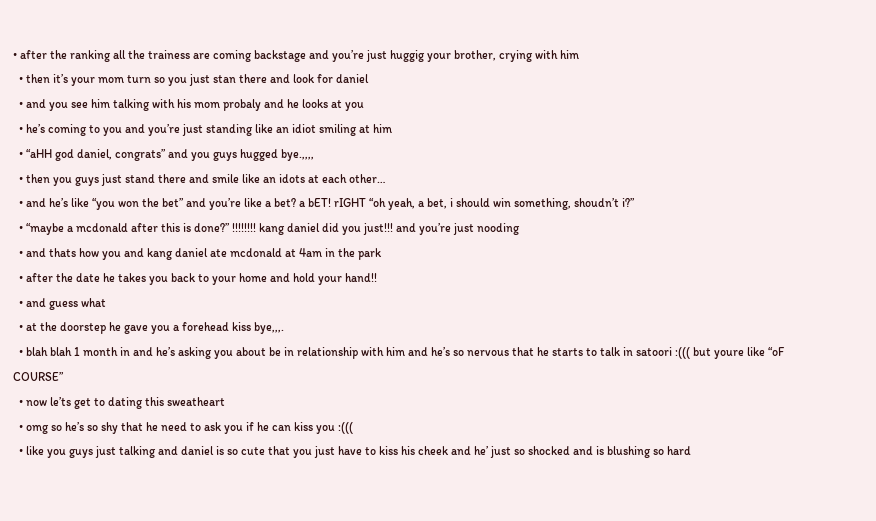• after the ranking all the trainess are coming backstage and you’re just huggig your brother, crying with him
  • then it’s your mom turn so you just stan there and look for daniel
  • and you see him talking with his mom probaly and he looks at you
  • he’s coming to you and you’re just standing like an idiot smiling at him
  • “aHH god daniel, congrats” and you guys hugged bye.,,,,
  • then you guys just stand there and smile like an idots at each other…
  • and he’s like “you won the bet” and you’re like a bet? a bET! rIGHT “oh yeah, a bet, i should win something, shoudn’t i?”
  • “maybe a mcdonald after this is done?” !!!!!!!! kang daniel did you just!!! and you’re just nooding
  • and thats how you and kang daniel ate mcdonald at 4am in the park
  • after the date he takes you back to your home and hold your hand!!
  • and guess what
  • at the doorstep he gave you a forehead kiss bye,,,.
  • blah blah 1 month in and he’s asking you about be in relationship with him and he’s so nervous that he starts to talk in satoori :((( but youre like “oF COURSE”
  • now le’ts get to dating this sweatheart
  • omg so he’s so shy that he need to ask you if he can kiss you :(((
  • like you guys just talking and daniel is so cute that you just have to kiss his cheek and he’ just so shocked and is blushing so hard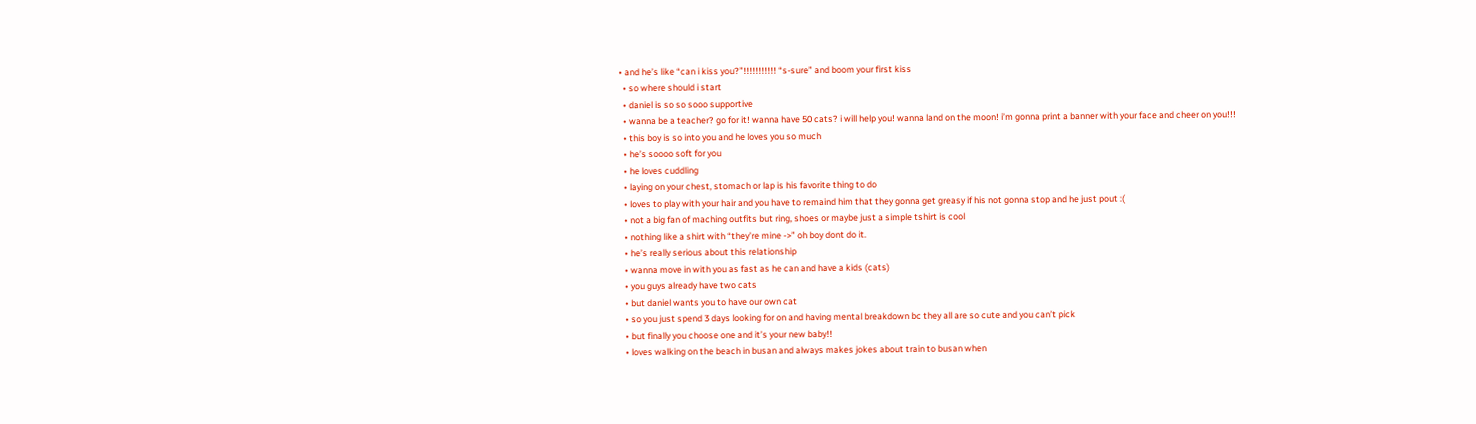• and he’s like “can i kiss you?”!!!!!!!!!!! “s-sure” and boom your first kiss
  • so where should i start
  • daniel is so so sooo supportive
  • wanna be a teacher? go for it! wanna have 50 cats? i will help you! wanna land on the moon! i’m gonna print a banner with your face and cheer on you!!!
  • this boy is so into you and he loves you so much
  • he’s soooo soft for you
  • he loves cuddling
  • laying on your chest, stomach or lap is his favorite thing to do
  • loves to play with your hair and you have to remaind him that they gonna get greasy if his not gonna stop and he just pout :(
  • not a big fan of maching outfits but ring, shoes or maybe just a simple tshirt is cool
  • nothing like a shirt with “they’re mine ->” oh boy dont do it.
  • he’s really serious about this relationship
  • wanna move in with you as fast as he can and have a kids (cats)
  • you guys already have two cats
  • but daniel wants you to have our own cat
  • so you just spend 3 days looking for on and having mental breakdown bc they all are so cute and you can’t pick
  • but finally you choose one and it’s your new baby!!
  • loves walking on the beach in busan and always makes jokes about train to busan when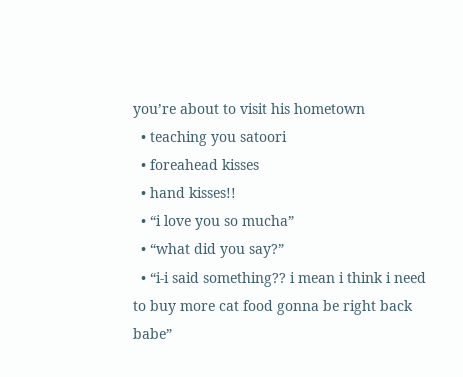you’re about to visit his hometown
  • teaching you satoori
  • foreahead kisses
  • hand kisses!!
  • “i love you so mucha”
  • “what did you say?”
  • “i-i said something?? i mean i think i need to buy more cat food gonna be right back babe”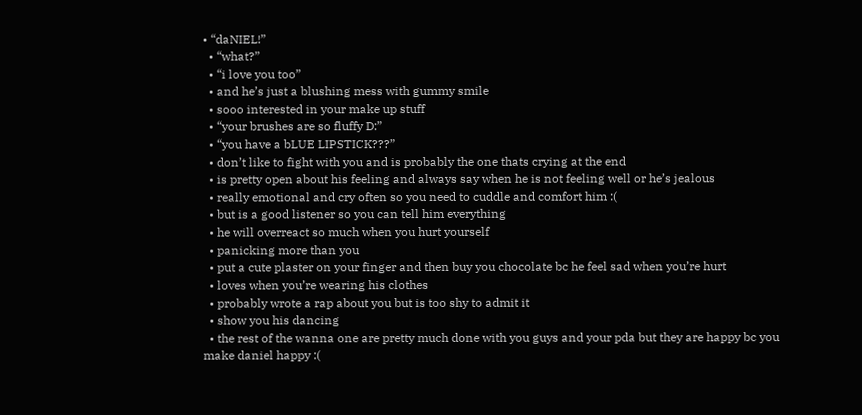• “daNIEL!”
  • “what?”
  • “i love you too”
  • and he’s just a blushing mess with gummy smile
  • sooo interested in your make up stuff
  • “your brushes are so fluffy D:”
  • “you have a bLUE LIPSTICK???”
  • don’t like to fight with you and is probably the one thats crying at the end
  • is pretty open about his feeling and always say when he is not feeling well or he’s jealous
  • really emotional and cry often so you need to cuddle and comfort him :(
  • but is a good listener so you can tell him everything
  • he will overreact so much when you hurt yourself
  • panicking more than you
  • put a cute plaster on your finger and then buy you chocolate bc he feel sad when you’re hurt
  • loves when you’re wearing his clothes
  • probably wrote a rap about you but is too shy to admit it
  • show you his dancing
  • the rest of the wanna one are pretty much done with you guys and your pda but they are happy bc you make daniel happy :(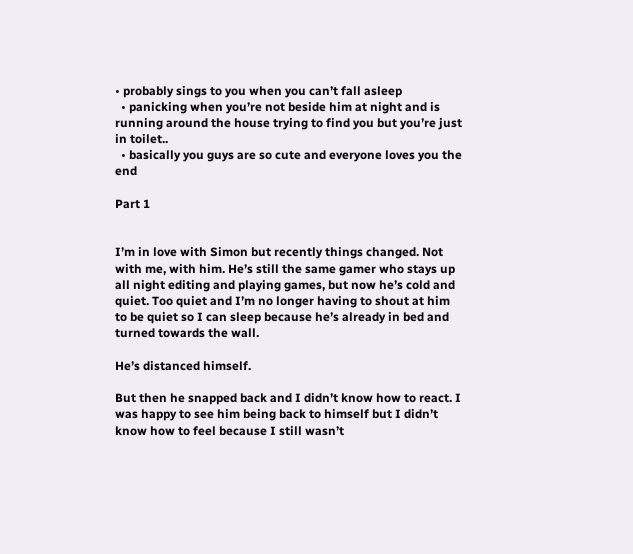• probably sings to you when you can’t fall asleep
  • panicking when you’re not beside him at night and is running around the house trying to find you but you’re just in toilet..
  • basically you guys are so cute and everyone loves you the end

Part 1


I’m in love with Simon but recently things changed. Not with me, with him. He’s still the same gamer who stays up all night editing and playing games, but now he’s cold and quiet. Too quiet and I’m no longer having to shout at him to be quiet so I can sleep because he’s already in bed and turned towards the wall.

He’s distanced himself.

But then he snapped back and I didn’t know how to react. I was happy to see him being back to himself but I didn’t know how to feel because I still wasn’t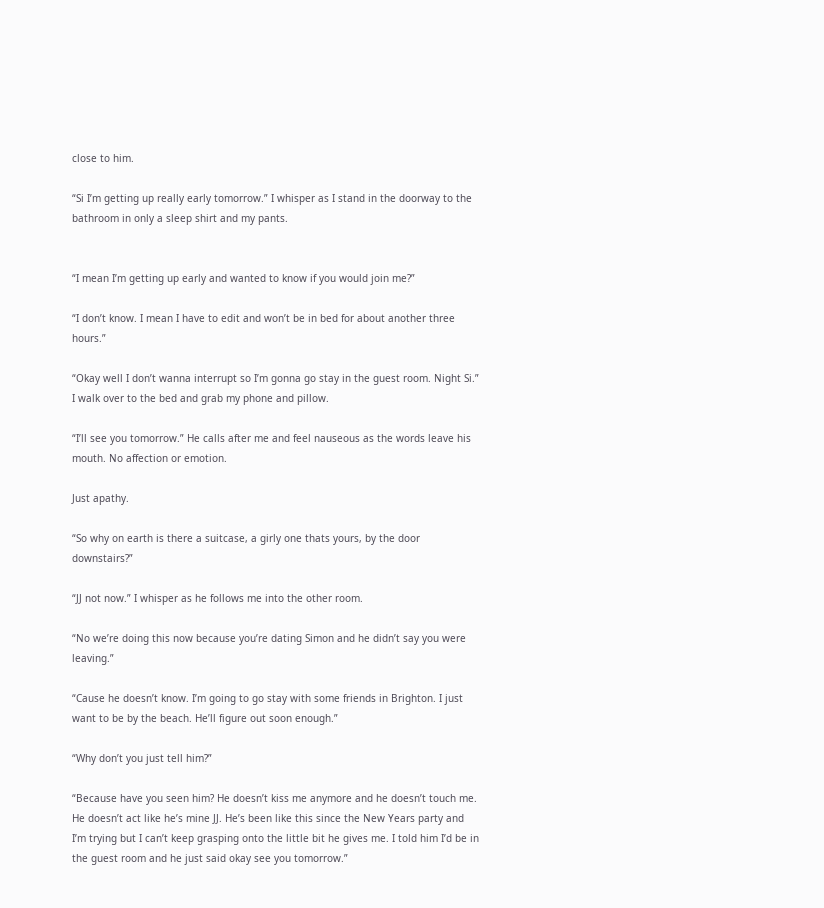close to him.

“Si I’m getting up really early tomorrow.” I whisper as I stand in the doorway to the bathroom in only a sleep shirt and my pants.


“I mean I’m getting up early and wanted to know if you would join me?”

“I don’t know. I mean I have to edit and won’t be in bed for about another three hours.”

“Okay well I don’t wanna interrupt so I’m gonna go stay in the guest room. Night Si.” I walk over to the bed and grab my phone and pillow.

“I’ll see you tomorrow.” He calls after me and feel nauseous as the words leave his mouth. No affection or emotion.

Just apathy.

“So why on earth is there a suitcase, a girly one thats yours, by the door downstairs?”

“JJ not now.” I whisper as he follows me into the other room.

“No we’re doing this now because you’re dating Simon and he didn’t say you were leaving.”

“Cause he doesn’t know. I’m going to go stay with some friends in Brighton. I just want to be by the beach. He’ll figure out soon enough.”

“Why don’t you just tell him?”

“Because have you seen him? He doesn’t kiss me anymore and he doesn’t touch me. He doesn’t act like he’s mine JJ. He’s been like this since the New Years party and I’m trying but I can’t keep grasping onto the little bit he gives me. I told him I’d be in the guest room and he just said okay see you tomorrow.”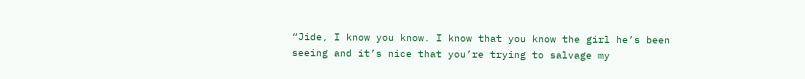“Jide, I know you know. I know that you know the girl he’s been seeing and it’s nice that you’re trying to salvage my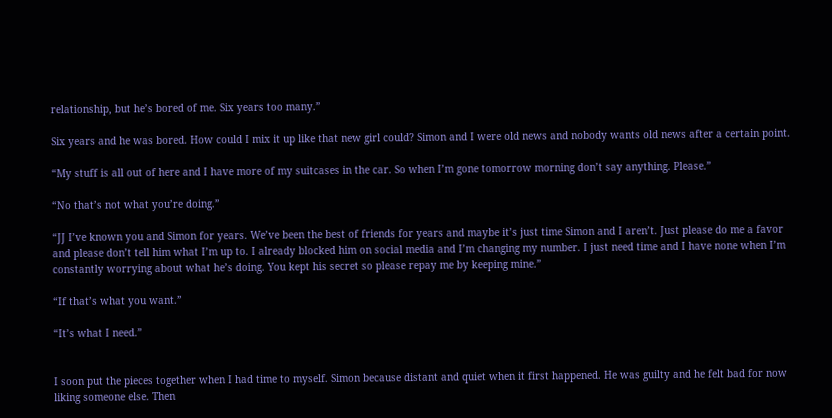relationship, but he’s bored of me. Six years too many.”

Six years and he was bored. How could I mix it up like that new girl could? Simon and I were old news and nobody wants old news after a certain point.

“My stuff is all out of here and I have more of my suitcases in the car. So when I’m gone tomorrow morning don’t say anything. Please.”

“No that’s not what you’re doing.”

“JJ I’ve known you and Simon for years. We’ve been the best of friends for years and maybe it’s just time Simon and I aren’t. Just please do me a favor and please don’t tell him what I’m up to. I already blocked him on social media and I’m changing my number. I just need time and I have none when I’m constantly worrying about what he’s doing. You kept his secret so please repay me by keeping mine.”

“If that’s what you want.”

“It’s what I need.”


I soon put the pieces together when I had time to myself. Simon because distant and quiet when it first happened. He was guilty and he felt bad for now liking someone else. Then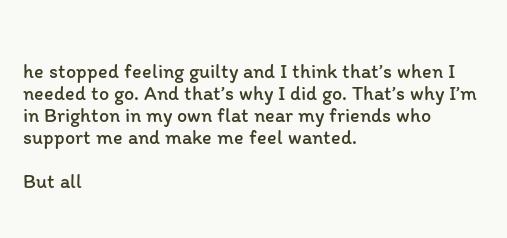he stopped feeling guilty and I think that’s when I needed to go. And that’s why I did go. That’s why I’m in Brighton in my own flat near my friends who support me and make me feel wanted.

But all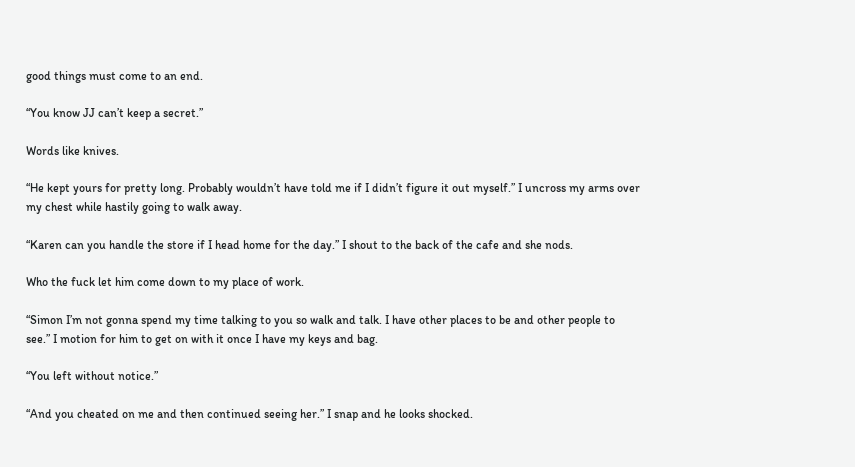good things must come to an end.

“You know JJ can’t keep a secret.”

Words like knives.

“He kept yours for pretty long. Probably wouldn’t have told me if I didn’t figure it out myself.” I uncross my arms over my chest while hastily going to walk away.

“Karen can you handle the store if I head home for the day.” I shout to the back of the cafe and she nods.

Who the fuck let him come down to my place of work.

“Simon I’m not gonna spend my time talking to you so walk and talk. I have other places to be and other people to see.” I motion for him to get on with it once I have my keys and bag.

“You left without notice.”

“And you cheated on me and then continued seeing her.” I snap and he looks shocked.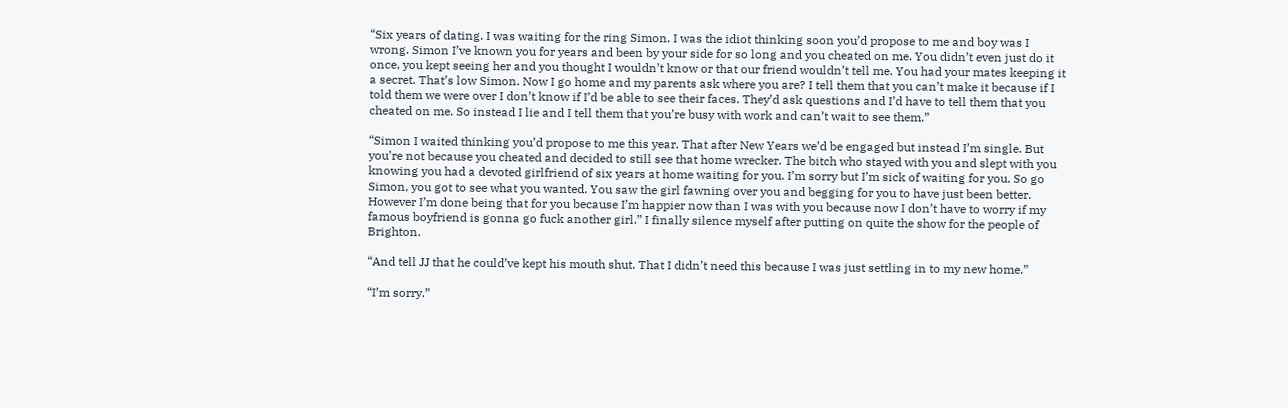“Six years of dating. I was waiting for the ring Simon. I was the idiot thinking soon you’d propose to me and boy was I wrong. Simon I’ve known you for years and been by your side for so long and you cheated on me. You didn’t even just do it once, you kept seeing her and you thought I wouldn’t know or that our friend wouldn’t tell me. You had your mates keeping it a secret. That’s low Simon. Now I go home and my parents ask where you are? I tell them that you can’t make it because if I told them we were over I don’t know if I’d be able to see their faces. They’d ask questions and I’d have to tell them that you cheated on me. So instead I lie and I tell them that you’re busy with work and can’t wait to see them.”

“Simon I waited thinking you’d propose to me this year. That after New Years we’d be engaged but instead I’m single. But you’re not because you cheated and decided to still see that home wrecker. The bitch who stayed with you and slept with you knowing you had a devoted girlfriend of six years at home waiting for you. I’m sorry but I’m sick of waiting for you. So go Simon, you got to see what you wanted. You saw the girl fawning over you and begging for you to have just been better. However I’m done being that for you because I’m happier now than I was with you because now I don’t have to worry if my famous boyfriend is gonna go fuck another girl.” I finally silence myself after putting on quite the show for the people of Brighton.

“And tell JJ that he could’ve kept his mouth shut. That I didn’t need this because I was just settling in to my new home.”

“I’m sorry.”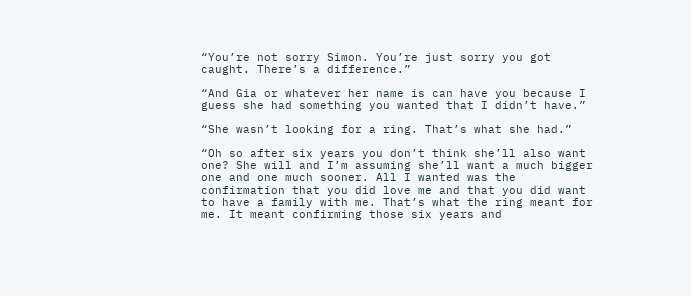“You’re not sorry Simon. You’re just sorry you got caught. There’s a difference.”

“And Gia or whatever her name is can have you because I guess she had something you wanted that I didn’t have.”

“She wasn’t looking for a ring. That’s what she had.”

“Oh so after six years you don’t think she’ll also want one? She will and I’m assuming she’ll want a much bigger one and one much sooner. All I wanted was the confirmation that you did love me and that you did want to have a family with me. That’s what the ring meant for me. It meant confirming those six years and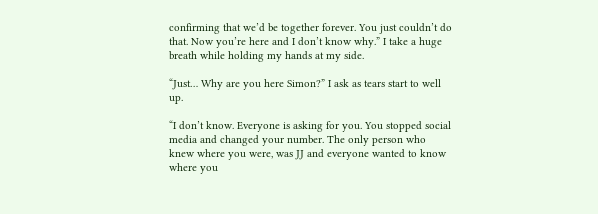confirming that we’d be together forever. You just couldn’t do that. Now you’re here and I don’t know why.” I take a huge breath while holding my hands at my side.

“Just… Why are you here Simon?” I ask as tears start to well up.

“I don’t know. Everyone is asking for you. You stopped social media and changed your number. The only person who knew where you were, was JJ and everyone wanted to know where you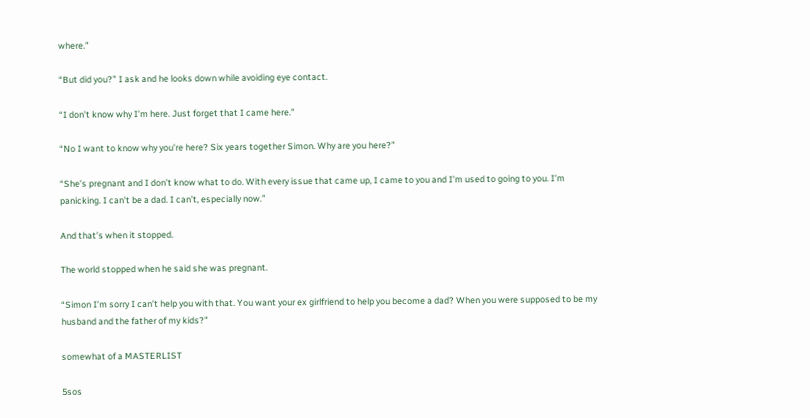where.”

“But did you?” I ask and he looks down while avoiding eye contact.

“I don’t know why I’m here. Just forget that I came here.”

“No I want to know why you’re here? Six years together Simon. Why are you here?”

“She’s pregnant and I don’t know what to do. With every issue that came up, I came to you and I’m used to going to you. I’m panicking. I can’t be a dad. I can’t, especially now.”

And that’s when it stopped.

The world stopped when he said she was pregnant.

“Simon I’m sorry I can’t help you with that. You want your ex girlfriend to help you become a dad? When you were supposed to be my husband and the father of my kids?”

somewhat of a MASTERLIST

5sos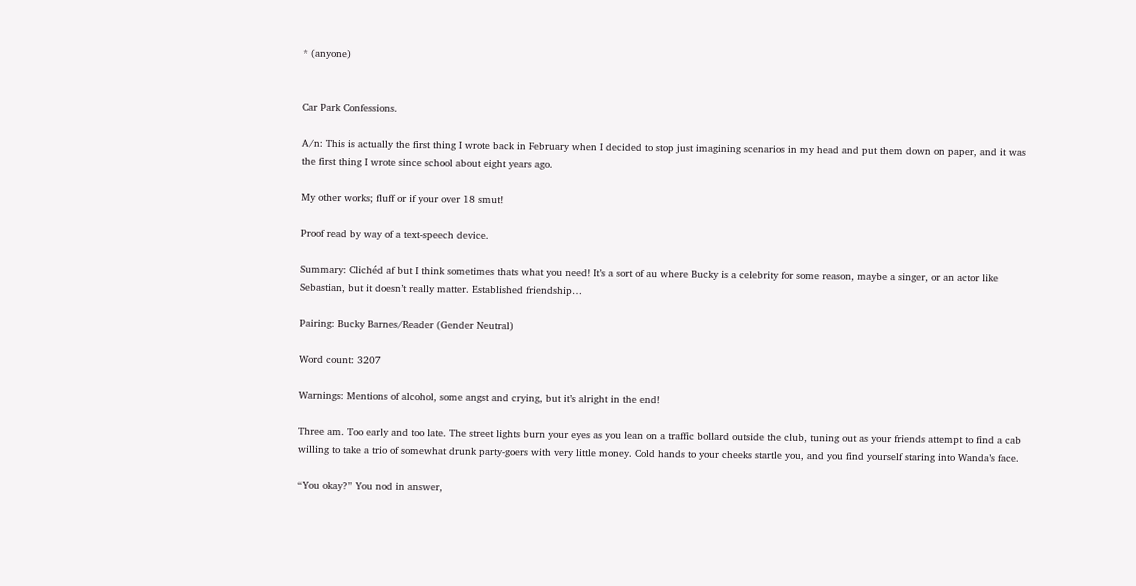* (anyone)


Car Park Confessions.

A/n: This is actually the first thing I wrote back in February when I decided to stop just imagining scenarios in my head and put them down on paper, and it was the first thing I wrote since school about eight years ago.

My other works; fluff or if your over 18 smut!

Proof read by way of a text-speech device.

Summary: Clichéd af but I think sometimes thats what you need! It’s a sort of au where Bucky is a celebrity for some reason, maybe a singer, or an actor like Sebastian, but it doesn’t really matter. Established friendship…

Pairing: Bucky Barnes/Reader (Gender Neutral)

Word count: 3207

Warnings: Mentions of alcohol, some angst and crying, but it’s alright in the end!

Three am. Too early and too late. The street lights burn your eyes as you lean on a traffic bollard outside the club, tuning out as your friends attempt to find a cab willing to take a trio of somewhat drunk party-goers with very little money. Cold hands to your cheeks startle you, and you find yourself staring into Wanda’s face.

“You okay?” You nod in answer,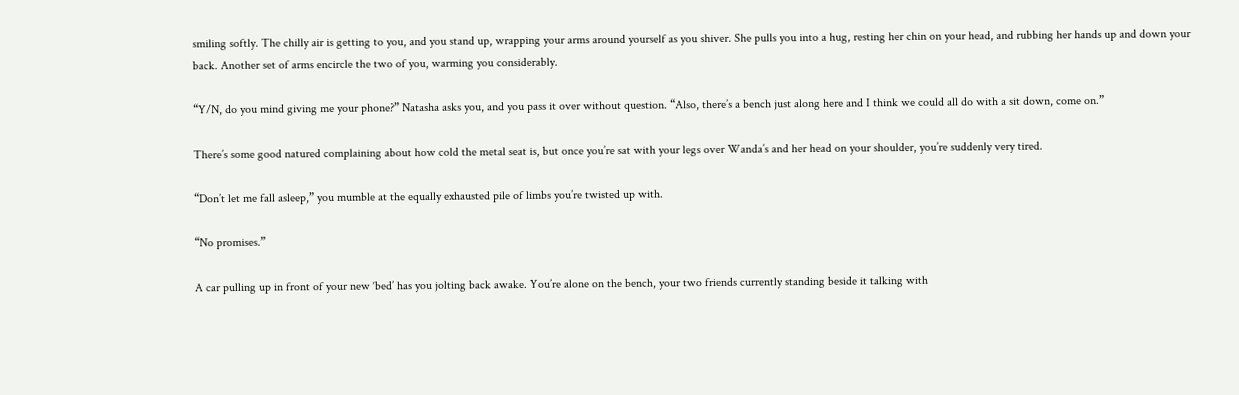smiling softly. The chilly air is getting to you, and you stand up, wrapping your arms around yourself as you shiver. She pulls you into a hug, resting her chin on your head, and rubbing her hands up and down your back. Another set of arms encircle the two of you, warming you considerably.

“Y/N, do you mind giving me your phone?” Natasha asks you, and you pass it over without question. “Also, there’s a bench just along here and I think we could all do with a sit down, come on.”

There’s some good natured complaining about how cold the metal seat is, but once you’re sat with your legs over Wanda’s and her head on your shoulder, you’re suddenly very tired.

“Don’t let me fall asleep,” you mumble at the equally exhausted pile of limbs you’re twisted up with.

“No promises.”

A car pulling up in front of your new ‘bed’ has you jolting back awake. You’re alone on the bench, your two friends currently standing beside it talking with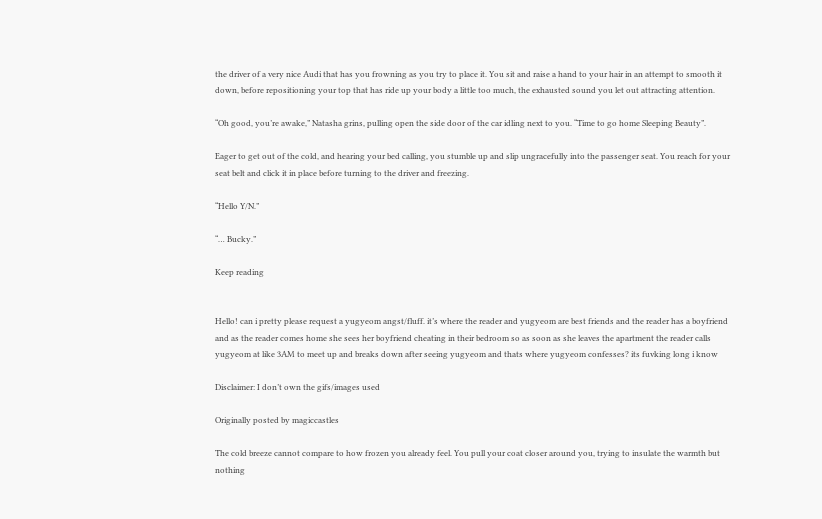the driver of a very nice Audi that has you frowning as you try to place it. You sit and raise a hand to your hair in an attempt to smooth it down, before repositioning your top that has ride up your body a little too much, the exhausted sound you let out attracting attention.

“Oh good, you’re awake,” Natasha grins, pulling open the side door of the car idling next to you. “Time to go home Sleeping Beauty”.

Eager to get out of the cold, and hearing your bed calling, you stumble up and slip ungracefully into the passenger seat. You reach for your seat belt and click it in place before turning to the driver and freezing.

“Hello Y/N.”

“… Bucky.”

Keep reading


Hello! can i pretty please request a yugyeom angst/fluff. it’s where the reader and yugyeom are best friends and the reader has a boyfriend and as the reader comes home she sees her boyfriend cheating in their bedroom so as soon as she leaves the apartment the reader calls yugyeom at like 3AM to meet up and breaks down after seeing yugyeom and thats where yugyeom confesses? its fuvking long i know

Disclaimer: I don’t own the gifs/images used

Originally posted by magiccastles

The cold breeze cannot compare to how frozen you already feel. You pull your coat closer around you, trying to insulate the warmth but nothing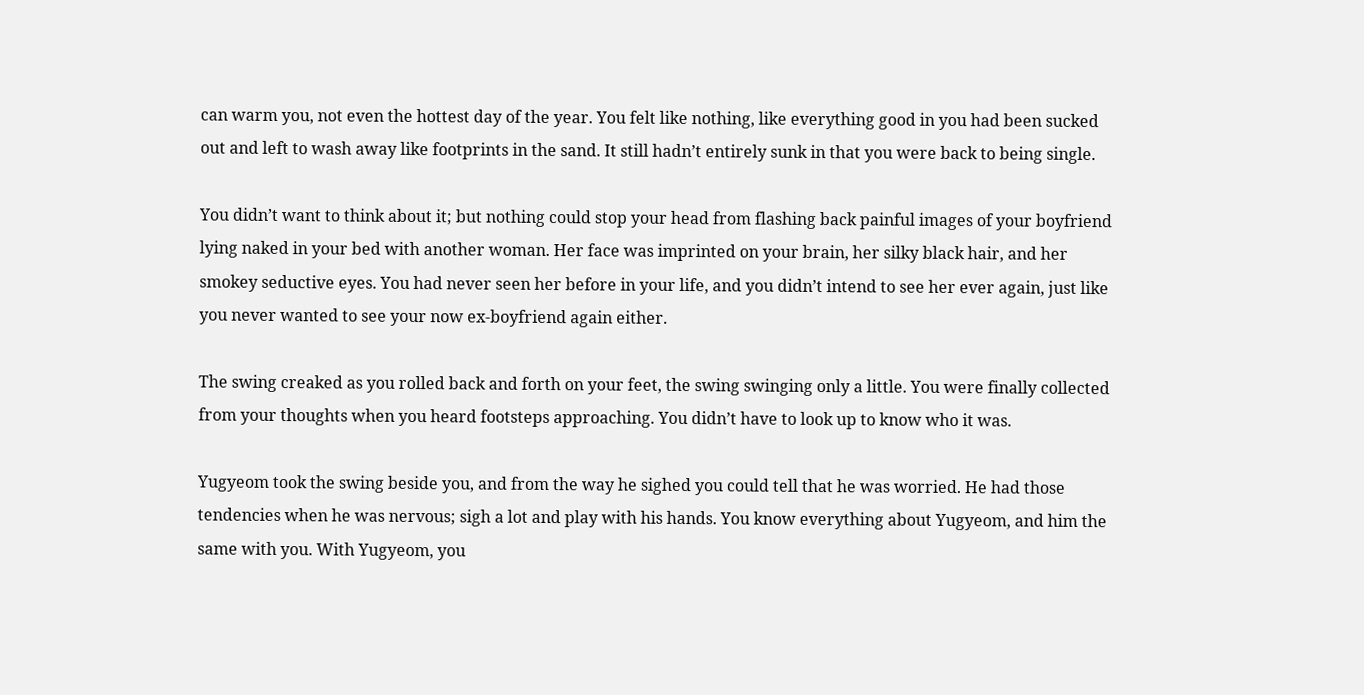can warm you, not even the hottest day of the year. You felt like nothing, like everything good in you had been sucked out and left to wash away like footprints in the sand. It still hadn’t entirely sunk in that you were back to being single.

You didn’t want to think about it; but nothing could stop your head from flashing back painful images of your boyfriend lying naked in your bed with another woman. Her face was imprinted on your brain, her silky black hair, and her smokey seductive eyes. You had never seen her before in your life, and you didn’t intend to see her ever again, just like you never wanted to see your now ex-boyfriend again either.

The swing creaked as you rolled back and forth on your feet, the swing swinging only a little. You were finally collected from your thoughts when you heard footsteps approaching. You didn’t have to look up to know who it was.

Yugyeom took the swing beside you, and from the way he sighed you could tell that he was worried. He had those tendencies when he was nervous; sigh a lot and play with his hands. You know everything about Yugyeom, and him the same with you. With Yugyeom, you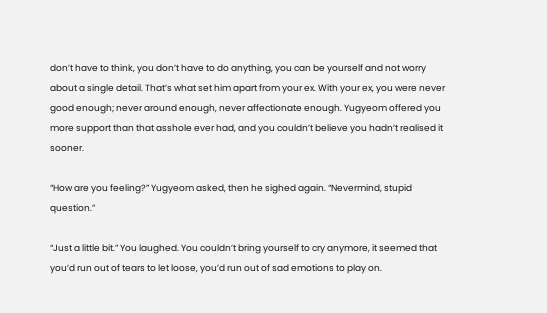don’t have to think, you don’t have to do anything, you can be yourself and not worry about a single detail. That’s what set him apart from your ex. With your ex, you were never good enough; never around enough, never affectionate enough. Yugyeom offered you more support than that asshole ever had, and you couldn’t believe you hadn’t realised it sooner.

“How are you feeling?” Yugyeom asked, then he sighed again. “Nevermind, stupid question.”

“Just a little bit.” You laughed. You couldn’t bring yourself to cry anymore, it seemed that you’d run out of tears to let loose, you’d run out of sad emotions to play on.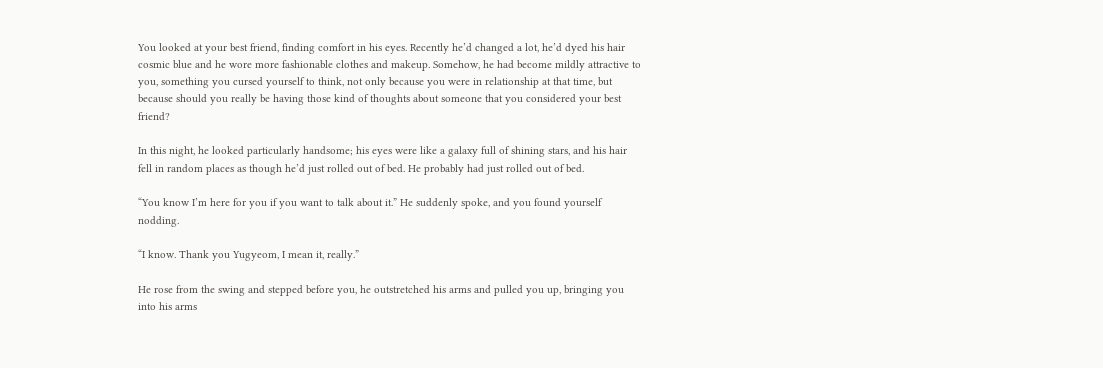You looked at your best friend, finding comfort in his eyes. Recently he’d changed a lot, he’d dyed his hair cosmic blue and he wore more fashionable clothes and makeup. Somehow, he had become mildly attractive to you, something you cursed yourself to think, not only because you were in relationship at that time, but because should you really be having those kind of thoughts about someone that you considered your best friend?

In this night, he looked particularly handsome; his eyes were like a galaxy full of shining stars, and his hair fell in random places as though he’d just rolled out of bed. He probably had just rolled out of bed.

“You know I’m here for you if you want to talk about it.” He suddenly spoke, and you found yourself nodding.

“I know. Thank you Yugyeom, I mean it, really.”

He rose from the swing and stepped before you, he outstretched his arms and pulled you up, bringing you into his arms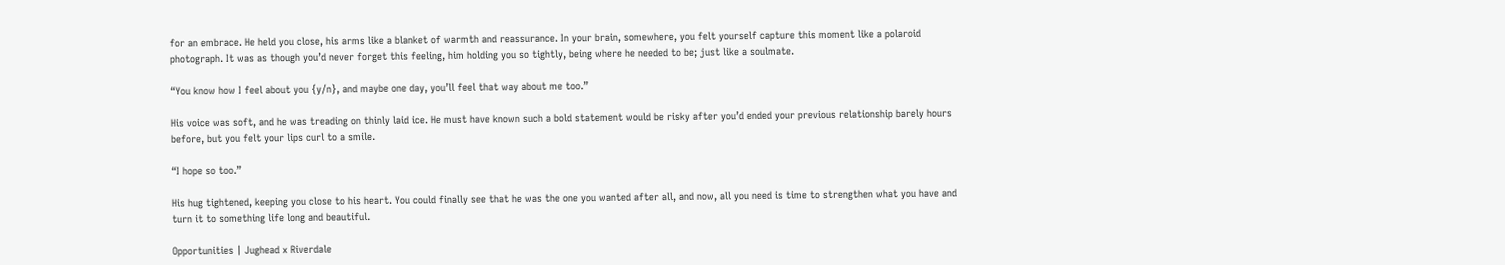for an embrace. He held you close, his arms like a blanket of warmth and reassurance. In your brain, somewhere, you felt yourself capture this moment like a polaroid photograph. It was as though you’d never forget this feeling, him holding you so tightly, being where he needed to be; just like a soulmate.

“You know how I feel about you {y/n}, and maybe one day, you’ll feel that way about me too.”

His voice was soft, and he was treading on thinly laid ice. He must have known such a bold statement would be risky after you’d ended your previous relationship barely hours before, but you felt your lips curl to a smile.

“I hope so too.”

His hug tightened, keeping you close to his heart. You could finally see that he was the one you wanted after all, and now, all you need is time to strengthen what you have and turn it to something life long and beautiful.

Opportunities | Jughead x Riverdale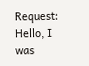Request: Hello, I was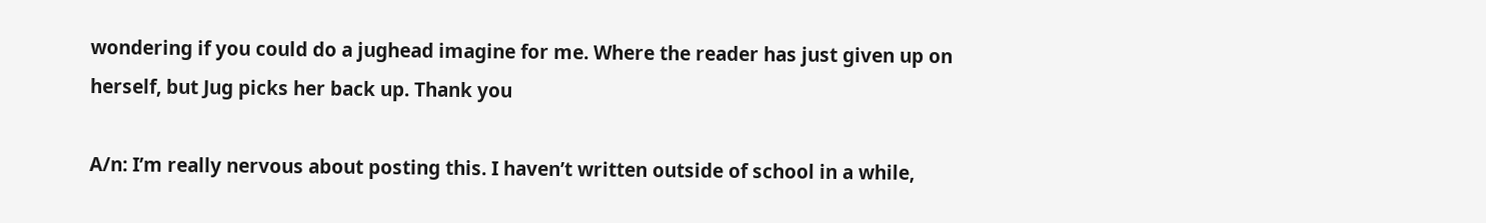wondering if you could do a jughead imagine for me. Where the reader has just given up on herself, but Jug picks her back up. Thank you

A/n: I’m really nervous about posting this. I haven’t written outside of school in a while,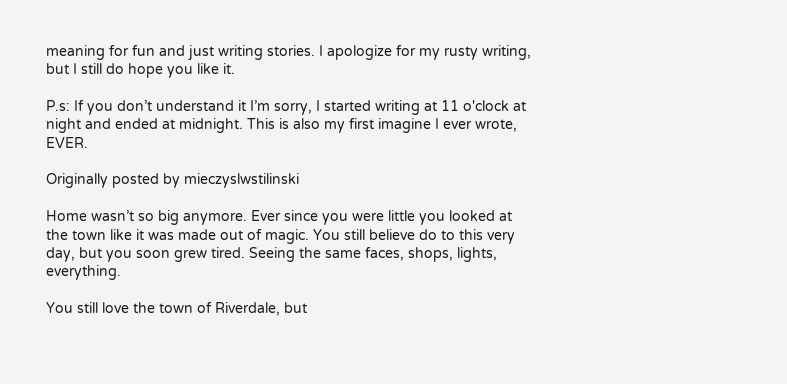meaning for fun and just writing stories. I apologize for my rusty writing, but I still do hope you like it.

P.s: If you don’t understand it I’m sorry, I started writing at 11 o'clock at night and ended at midnight. This is also my first imagine I ever wrote, EVER.

Originally posted by mieczyslwstilinski

Home wasn’t so big anymore. Ever since you were little you looked at the town like it was made out of magic. You still believe do to this very day, but you soon grew tired. Seeing the same faces, shops, lights, everything.

You still love the town of Riverdale, but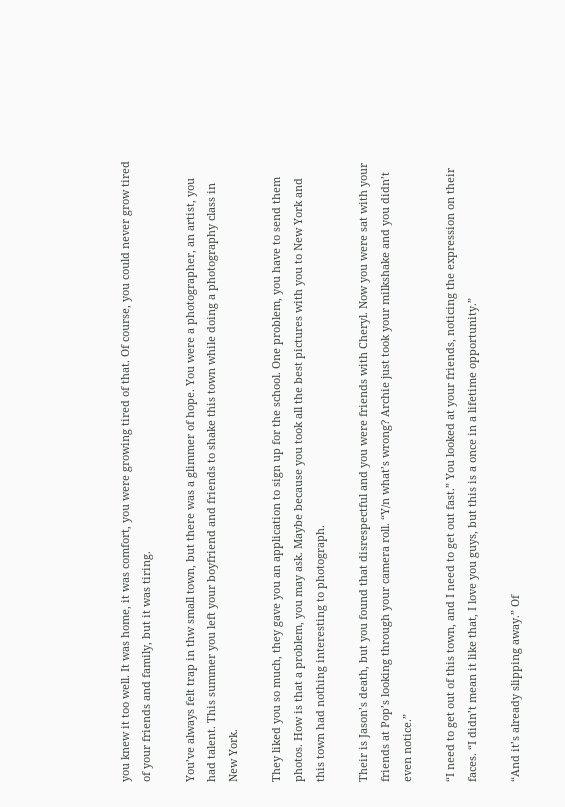you knew it too well. It was home, it was comfort, you were growing tired of that. Of course, you could never grow tired of your friends and family, but it was tiring.

You’ve always felt trap in thw small town, but there was a glimmer of hope. You were a photographer, an artist, you had talent. This summer you left your boyfriend and friends to shake this town while doing a photography class in New York.

They liked you so much, they gave you an application to sign up for the school. One problem, you have to send them photos. How is that a problem, you may ask. Maybe because you took all the best pictures with you to New York and this town had nothing interesting to photograph.

Their is Jason’s death, but you found that disrespectful and you were friends with Cheryl. Now you were sat with your friends at Pop’s looking through your camera roll. “Y/n what’s wrong? Archie just took your milkshake and you didn’t even notice.”

“I need to get out of this town, and I need to get out fast.” You looked at your friends, noticing the expression on their faces. “I didn’t mean it like that, I love you guys, but this is a once in a lifetime opportunity.”

“And it’s already slipping away.” Of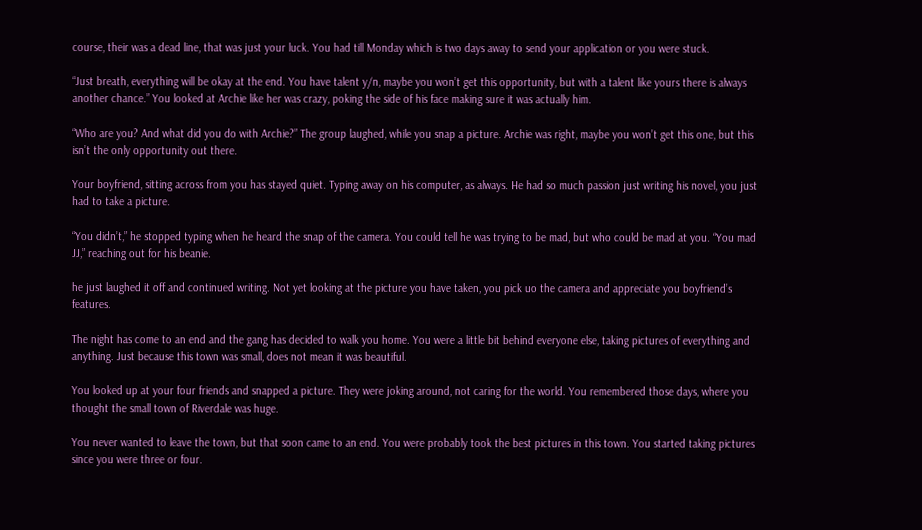course, their was a dead line, that was just your luck. You had till Monday which is two days away to send your application or you were stuck.

“Just breath, everything will be okay at the end. You have talent y/n, maybe you won’t get this opportunity, but with a talent like yours there is always another chance.” You looked at Archie like her was crazy, poking the side of his face making sure it was actually him.

“Who are you? And what did you do with Archie?” The group laughed, while you snap a picture. Archie was right, maybe you won’t get this one, but this isn’t the only opportunity out there.

Your boyfriend, sitting across from you has stayed quiet. Typing away on his computer, as always. He had so much passion just writing his novel, you just had to take a picture.

“You didn’t,” he stopped typing when he heard the snap of the camera. You could tell he was trying to be mad, but who could be mad at you. “You mad JJ,” reaching out for his beanie.

he just laughed it off and continued writing. Not yet looking at the picture you have taken, you pick uo the camera and appreciate you boyfriend’s features.

The night has come to an end and the gang has decided to walk you home. You were a little bit behind everyone else, taking pictures of everything and anything. Just because this town was small, does not mean it was beautiful.

You looked up at your four friends and snapped a picture. They were joking around, not caring for the world. You remembered those days, where you thought the small town of Riverdale was huge.

You never wanted to leave the town, but that soon came to an end. You were probably took the best pictures in this town. You started taking pictures since you were three or four.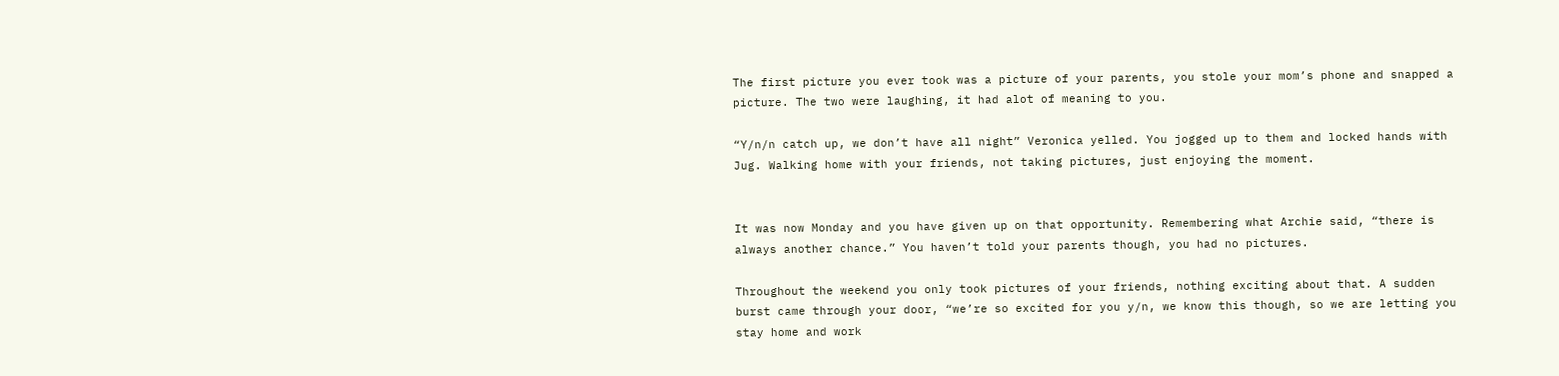The first picture you ever took was a picture of your parents, you stole your mom’s phone and snapped a picture. The two were laughing, it had alot of meaning to you.

“Y/n/n catch up, we don’t have all night” Veronica yelled. You jogged up to them and locked hands with Jug. Walking home with your friends, not taking pictures, just enjoying the moment.


It was now Monday and you have given up on that opportunity. Remembering what Archie said, “there is always another chance.” You haven’t told your parents though, you had no pictures.

Throughout the weekend you only took pictures of your friends, nothing exciting about that. A sudden burst came through your door, “we’re so excited for you y/n, we know this though, so we are letting you stay home and work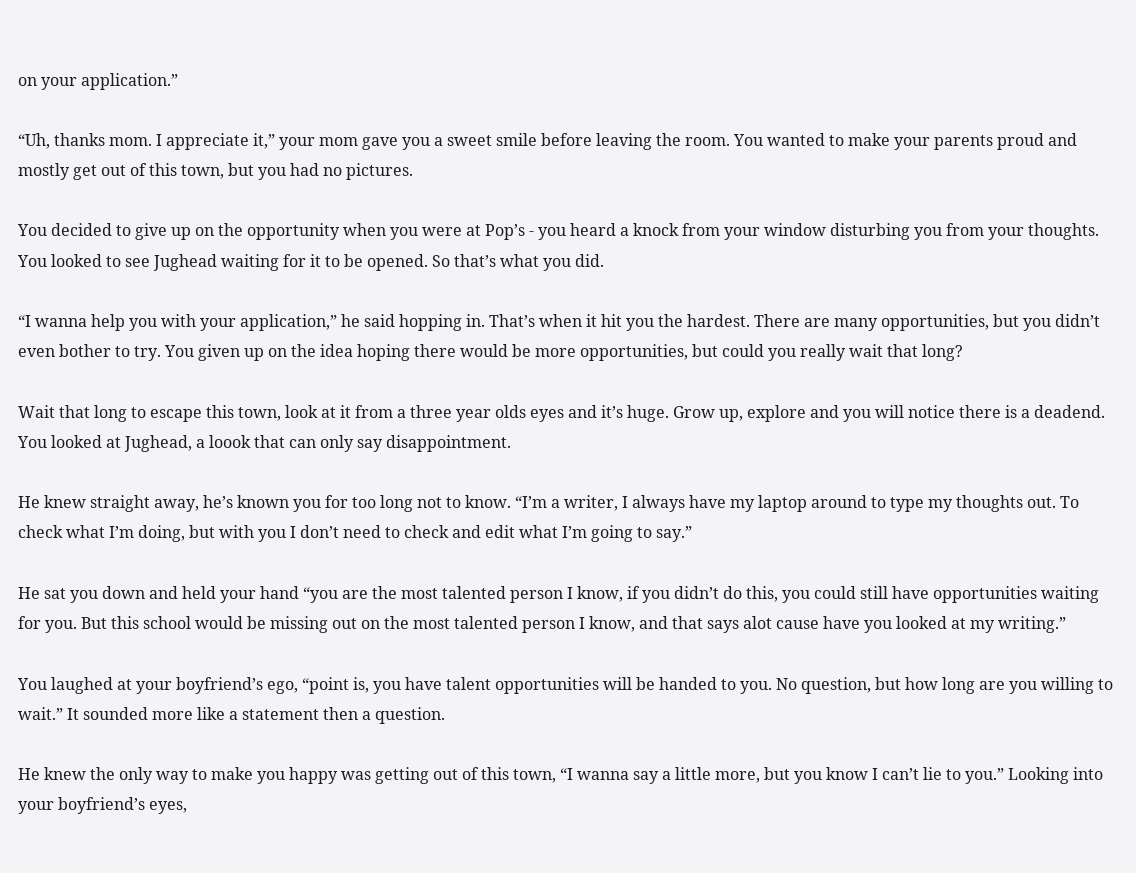on your application.”

“Uh, thanks mom. I appreciate it,” your mom gave you a sweet smile before leaving the room. You wanted to make your parents proud and mostly get out of this town, but you had no pictures.

You decided to give up on the opportunity when you were at Pop’s - you heard a knock from your window disturbing you from your thoughts. You looked to see Jughead waiting for it to be opened. So that’s what you did.

“I wanna help you with your application,” he said hopping in. That’s when it hit you the hardest. There are many opportunities, but you didn’t even bother to try. You given up on the idea hoping there would be more opportunities, but could you really wait that long?

Wait that long to escape this town, look at it from a three year olds eyes and it’s huge. Grow up, explore and you will notice there is a deadend. You looked at Jughead, a loook that can only say disappointment.

He knew straight away, he’s known you for too long not to know. “I’m a writer, I always have my laptop around to type my thoughts out. To check what I’m doing, but with you I don’t need to check and edit what I’m going to say.”

He sat you down and held your hand “you are the most talented person I know, if you didn’t do this, you could still have opportunities waiting for you. But this school would be missing out on the most talented person I know, and that says alot cause have you looked at my writing.”

You laughed at your boyfriend’s ego, “point is, you have talent opportunities will be handed to you. No question, but how long are you willing to wait.” It sounded more like a statement then a question.

He knew the only way to make you happy was getting out of this town, “I wanna say a little more, but you know I can’t lie to you.” Looking into your boyfriend’s eyes,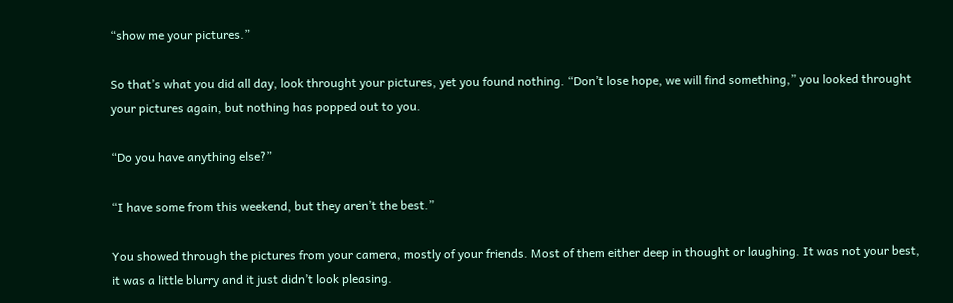“show me your pictures.”

So that’s what you did all day, look throught your pictures, yet you found nothing. “Don’t lose hope, we will find something,” you looked throught your pictures again, but nothing has popped out to you.

“Do you have anything else?”

“I have some from this weekend, but they aren’t the best.”

You showed through the pictures from your camera, mostly of your friends. Most of them either deep in thought or laughing. It was not your best, it was a little blurry and it just didn’t look pleasing.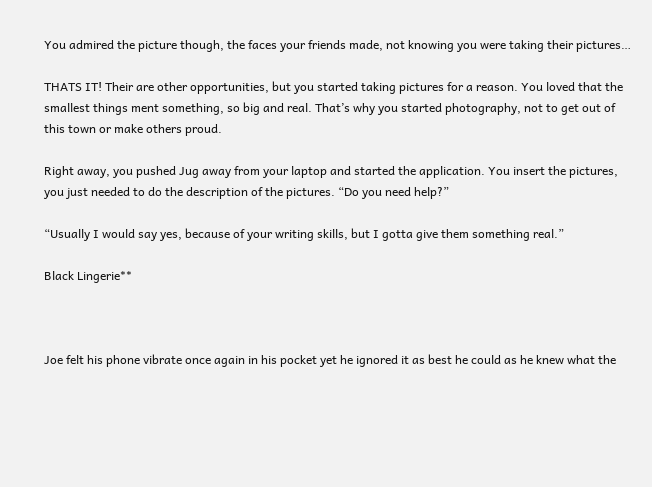You admired the picture though, the faces your friends made, not knowing you were taking their pictures…

THATS IT! Their are other opportunities, but you started taking pictures for a reason. You loved that the smallest things ment something, so big and real. That’s why you started photography, not to get out of this town or make others proud.

Right away, you pushed Jug away from your laptop and started the application. You insert the pictures, you just needed to do the description of the pictures. “Do you need help?”

“Usually I would say yes, because of your writing skills, but I gotta give them something real.”

Black Lingerie**



Joe felt his phone vibrate once again in his pocket yet he ignored it as best he could as he knew what the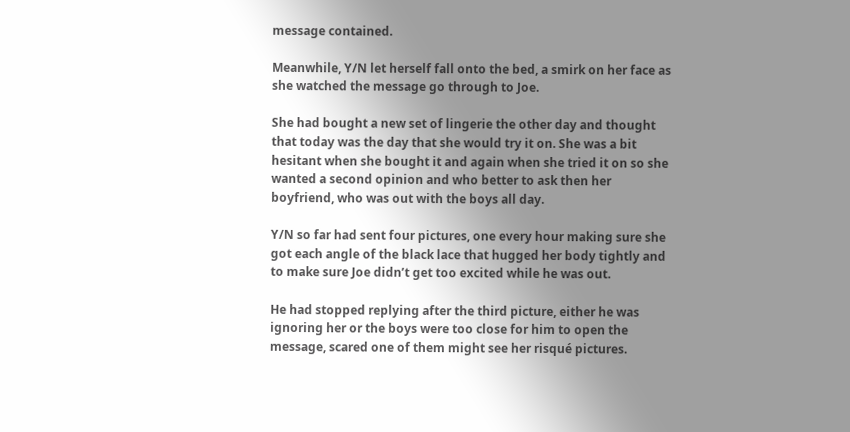message contained.

Meanwhile, Y/N let herself fall onto the bed, a smirk on her face as she watched the message go through to Joe.

She had bought a new set of lingerie the other day and thought that today was the day that she would try it on. She was a bit hesitant when she bought it and again when she tried it on so she wanted a second opinion and who better to ask then her boyfriend, who was out with the boys all day.

Y/N so far had sent four pictures, one every hour making sure she got each angle of the black lace that hugged her body tightly and to make sure Joe didn’t get too excited while he was out.

He had stopped replying after the third picture, either he was ignoring her or the boys were too close for him to open the message, scared one of them might see her risqué pictures.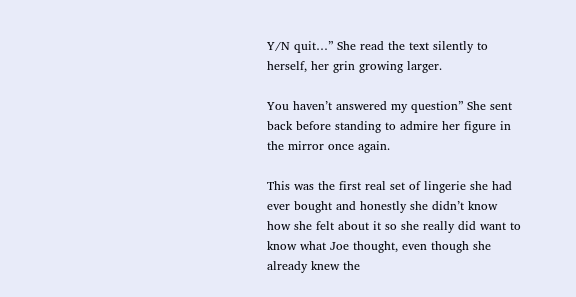Y/N quit…” She read the text silently to herself, her grin growing larger.

You haven’t answered my question” She sent back before standing to admire her figure in the mirror once again.

This was the first real set of lingerie she had ever bought and honestly she didn’t know how she felt about it so she really did want to know what Joe thought, even though she already knew the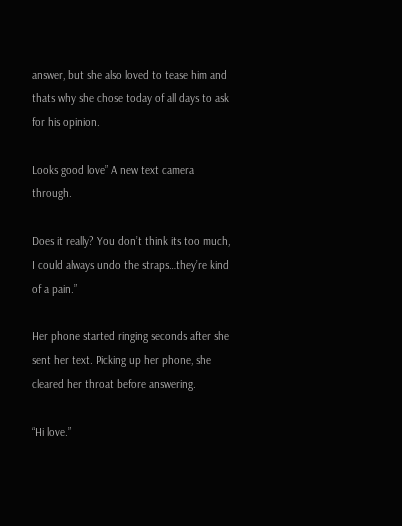answer, but she also loved to tease him and thats why she chose today of all days to ask for his opinion.

Looks good love” A new text camera through.

Does it really? You don’t think its too much, I could always undo the straps…they’re kind of a pain.”

Her phone started ringing seconds after she sent her text. Picking up her phone, she cleared her throat before answering.

“Hi love.”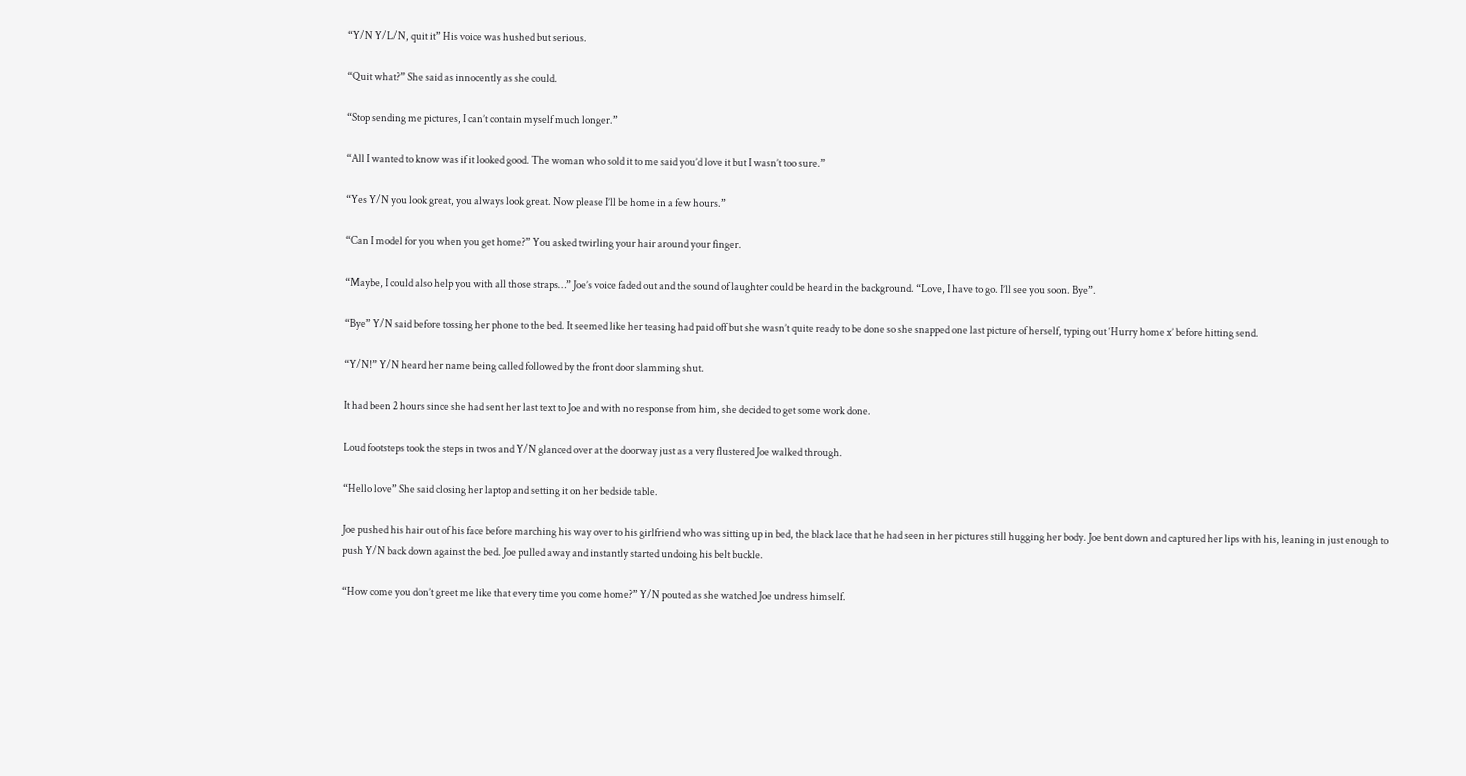“Y/N Y/L/N, quit it” His voice was hushed but serious.

“Quit what?” She said as innocently as she could.

“Stop sending me pictures, I can’t contain myself much longer.”

“All I wanted to know was if it looked good. The woman who sold it to me said you’d love it but I wasn’t too sure.”

“Yes Y/N you look great, you always look great. Now please I’ll be home in a few hours.”

“Can I model for you when you get home?” You asked twirling your hair around your finger.

“Maybe, I could also help you with all those straps…” Joe’s voice faded out and the sound of laughter could be heard in the background. “Love, I have to go. I’ll see you soon. Bye”.

“Bye” Y/N said before tossing her phone to the bed. It seemed like her teasing had paid off but she wasn’t quite ready to be done so she snapped one last picture of herself, typing out ‘Hurry home x’ before hitting send.

“Y/N!” Y/N heard her name being called followed by the front door slamming shut.

It had been 2 hours since she had sent her last text to Joe and with no response from him, she decided to get some work done.

Loud footsteps took the steps in twos and Y/N glanced over at the doorway just as a very flustered Joe walked through.

“Hello love” She said closing her laptop and setting it on her bedside table.

Joe pushed his hair out of his face before marching his way over to his girlfriend who was sitting up in bed, the black lace that he had seen in her pictures still hugging her body. Joe bent down and captured her lips with his, leaning in just enough to push Y/N back down against the bed. Joe pulled away and instantly started undoing his belt buckle.

“How come you don’t greet me like that every time you come home?” Y/N pouted as she watched Joe undress himself.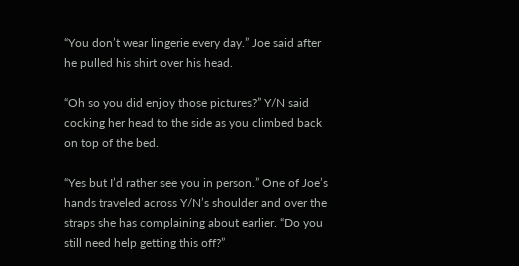“You don’t wear lingerie every day.” Joe said after he pulled his shirt over his head.

“Oh so you did enjoy those pictures?” Y/N said cocking her head to the side as you climbed back on top of the bed.

“Yes but I’d rather see you in person.” One of Joe’s hands traveled across Y/N’s shoulder and over the straps she has complaining about earlier. “Do you still need help getting this off?”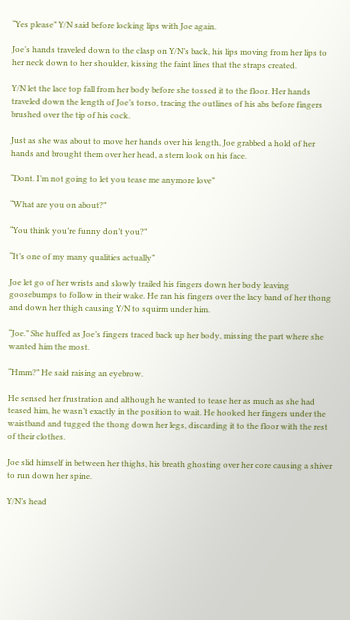“Yes please” Y/N said before locking lips with Joe again.

Joe’s hands traveled down to the clasp on Y/N’s back, his lips moving from her lips to her neck down to her shoulder, kissing the faint lines that the straps created.

Y/N let the lace top fall from her body before she tossed it to the floor. Her hands traveled down the length of Joe’s torso, tracing the outlines of his abs before fingers brushed over the tip of his cock.

Just as she was about to move her hands over his length, Joe grabbed a hold of her hands and brought them over her head, a stern look on his face.

“Dont. I’m not going to let you tease me anymore love”

“What are you on about?”

“You think you’re funny don’t you?”

“It’s one of my many qualities actually”

Joe let go of her wrists and slowly trailed his fingers down her body leaving goosebumps to follow in their wake. He ran his fingers over the lacy band of her thong and down her thigh causing Y/N to squirm under him.

“Joe.” She huffed as Joe’s fingers traced back up her body, missing the part where she wanted him the most.

“Hmm?” He said raising an eyebrow.

He sensed her frustration and although he wanted to tease her as much as she had teased him, he wasn’t exactly in the position to wait. He hooked her fingers under the waistband and tugged the thong down her legs, discarding it to the floor with the rest of their clothes.

Joe slid himself in between her thighs, his breath ghosting over her core causing a shiver to run down her spine.

Y/N’s head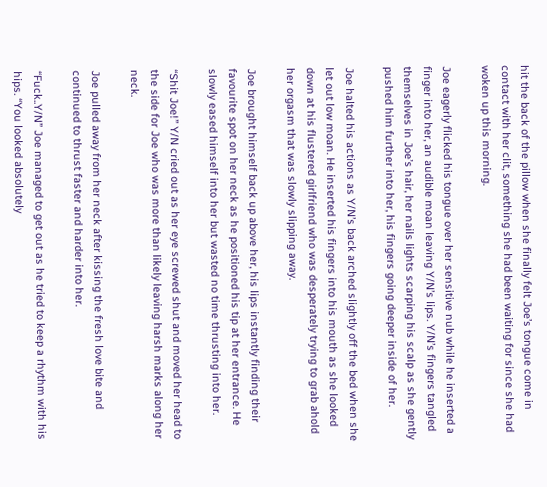hit the back of the pillow when she finally felt Joe’s tongue come in contact with her clit, something she had been waiting for since she had woken up this morning.

Joe eagerly flicked his tongue over her sensitive nub while he inserted a finger into her, an audible moan leaving Y/N’s lips. Y/N’s fingers tangled themselves in Joe’s hair, her nails lights scarping his scalp as she gently pushed him further into her, his fingers going deeper inside of her.

Joe halted his actions as Y/N’s back arched slightly off the bed when she let out low moan. He inserted his fingers into his mouth as she looked down at his flustered girlfriend who was desperately trying to grab ahold her orgasm that was slowly slipping away.

Joe brought himself back up above her, his lips instantly finding their favourite spot on her neck as he positioned his tip at her entrance. He slowly eased himself into her but wasted no time thrusting into her.

“Shit Joe!” Y/N cried out as her eye screwed shut and moved her head to the side for Joe who was more than likely leaving harsh marks along her neck.

Joe pulled away from her neck after kissing the fresh love bite and continued to thrust faster and harder into her.

“Fuck..Y/N” Joe managed to get out as he tried to keep a rhythm with his hips. “You looked absolutely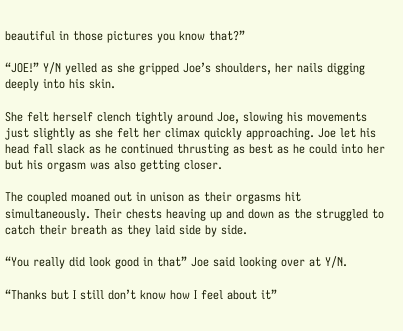beautiful in those pictures you know that?”

“JOE!” Y/N yelled as she gripped Joe’s shoulders, her nails digging deeply into his skin.

She felt herself clench tightly around Joe, slowing his movements just slightly as she felt her climax quickly approaching. Joe let his head fall slack as he continued thrusting as best as he could into her but his orgasm was also getting closer.

The coupled moaned out in unison as their orgasms hit simultaneously. Their chests heaving up and down as the struggled to catch their breath as they laid side by side.

“You really did look good in that” Joe said looking over at Y/N.

“Thanks but I still don’t know how I feel about it”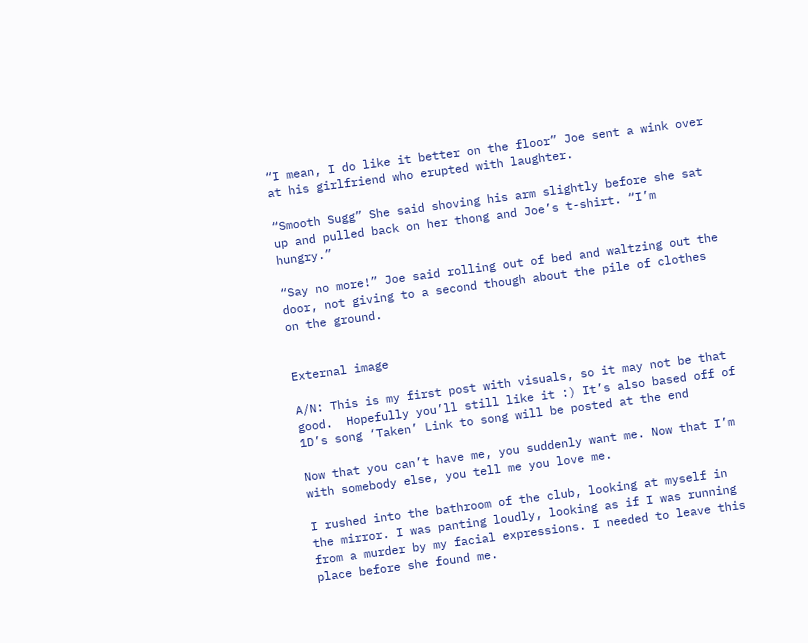“I mean, I do like it better on the floor” Joe sent a wink over at his girlfriend who erupted with laughter.

“Smooth Sugg” She said shoving his arm slightly before she sat up and pulled back on her thong and Joe’s t-shirt. “I’m hungry.”

“Say no more!” Joe said rolling out of bed and waltzing out the door, not giving to a second though about the pile of clothes on the ground.


External image

A/N: This is my first post with visuals, so it may not be that good.  Hopefully you’ll still like it :) It’s also based off of 1D’s song ‘Taken’ Link to song will be posted at the end

Now that you can’t have me, you suddenly want me. Now that I’m with somebody else, you tell me you love me.

I rushed into the bathroom of the club, looking at myself in the mirror. I was panting loudly, looking as if I was running from a murder by my facial expressions. I needed to leave this place before she found me.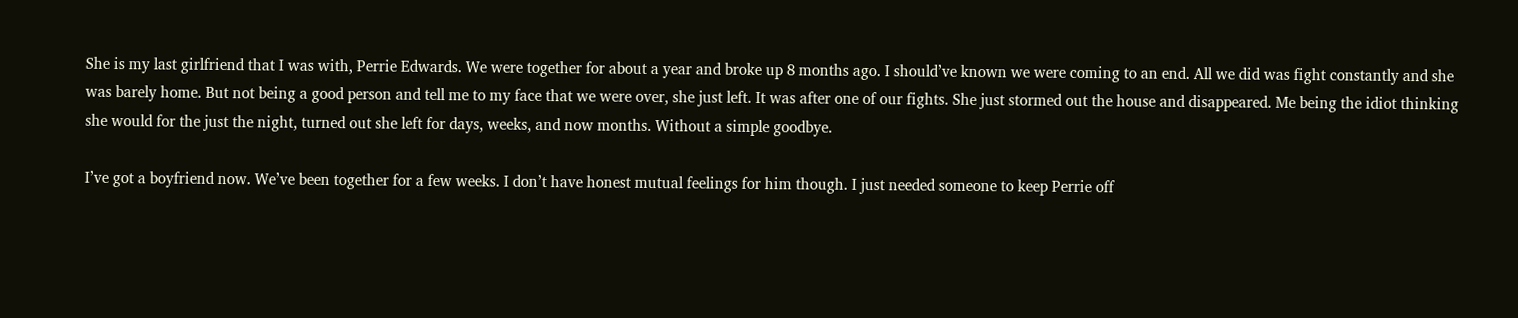She is my last girlfriend that I was with, Perrie Edwards. We were together for about a year and broke up 8 months ago. I should’ve known we were coming to an end. All we did was fight constantly and she was barely home. But not being a good person and tell me to my face that we were over, she just left. It was after one of our fights. She just stormed out the house and disappeared. Me being the idiot thinking she would for the just the night, turned out she left for days, weeks, and now months. Without a simple goodbye.

I’ve got a boyfriend now. We’ve been together for a few weeks. I don’t have honest mutual feelings for him though. I just needed someone to keep Perrie off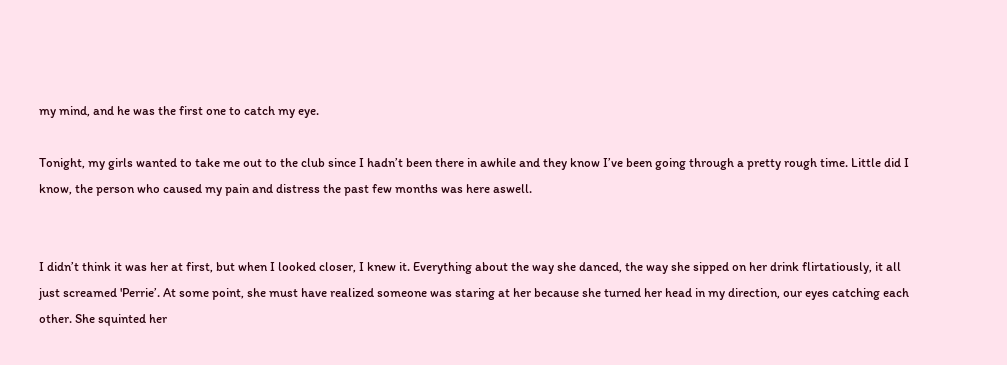my mind, and he was the first one to catch my eye.

Tonight, my girls wanted to take me out to the club since I hadn’t been there in awhile and they know I’ve been going through a pretty rough time. Little did I know, the person who caused my pain and distress the past few months was here aswell.


I didn’t think it was her at first, but when I looked closer, I knew it. Everything about the way she danced, the way she sipped on her drink flirtatiously, it all just screamed 'Perrie’. At some point, she must have realized someone was staring at her because she turned her head in my direction, our eyes catching each other. She squinted her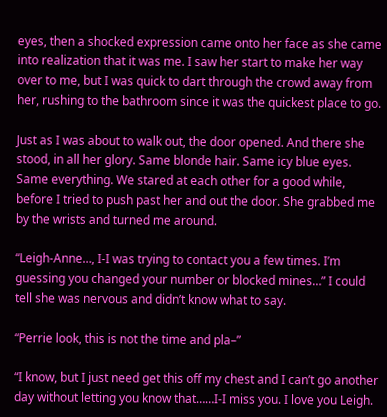eyes, then a shocked expression came onto her face as she came into realization that it was me. I saw her start to make her way over to me, but I was quick to dart through the crowd away from her, rushing to the bathroom since it was the quickest place to go.

Just as I was about to walk out, the door opened. And there she stood, in all her glory. Same blonde hair. Same icy blue eyes. Same everything. We stared at each other for a good while, before I tried to push past her and out the door. She grabbed me by the wrists and turned me around.

“Leigh-Anne…, I-I was trying to contact you a few times. I’m guessing you changed your number or blocked mines…” I could tell she was nervous and didn’t know what to say.

“Perrie look, this is not the time and pla–”

“I know, but I just need get this off my chest and I can’t go another day without letting you know that……I-I miss you. I love you Leigh.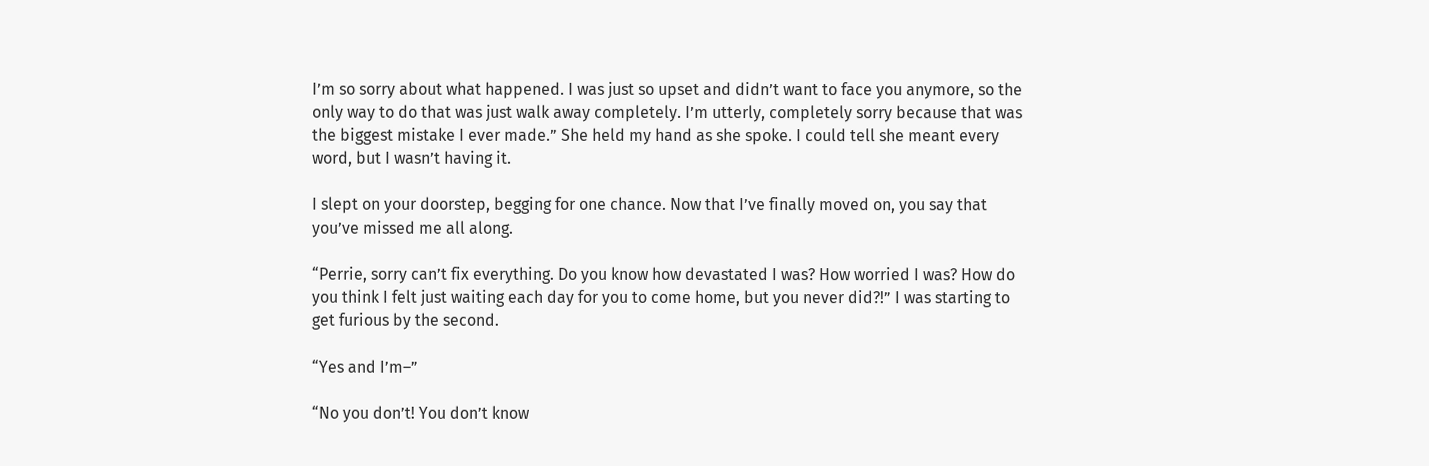I’m so sorry about what happened. I was just so upset and didn’t want to face you anymore, so the only way to do that was just walk away completely. I’m utterly, completely sorry because that was the biggest mistake I ever made.” She held my hand as she spoke. I could tell she meant every word, but I wasn’t having it.

I slept on your doorstep, begging for one chance. Now that I’ve finally moved on, you say that you’ve missed me all along.

“Perrie, sorry can’t fix everything. Do you know how devastated I was? How worried I was? How do you think I felt just waiting each day for you to come home, but you never did?!” I was starting to get furious by the second.

“Yes and I’m–”

“No you don’t! You don’t know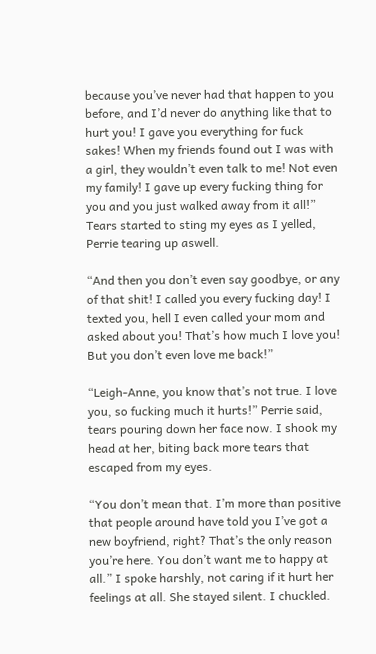because you’ve never had that happen to you before, and I’d never do anything like that to hurt you! I gave you everything for fuck sakes! When my friends found out I was with a girl, they wouldn’t even talk to me! Not even my family! I gave up every fucking thing for you and you just walked away from it all!” Tears started to sting my eyes as I yelled, Perrie tearing up aswell.

“And then you don’t even say goodbye, or any of that shit! I called you every fucking day! I texted you, hell I even called your mom and asked about you! That’s how much I love you! But you don’t even love me back!”

“Leigh-Anne, you know that’s not true. I love you, so fucking much it hurts!” Perrie said, tears pouring down her face now. I shook my head at her, biting back more tears that escaped from my eyes.

“You don’t mean that. I’m more than positive that people around have told you I’ve got a new boyfriend, right? That’s the only reason you’re here. You don’t want me to happy at all.” I spoke harshly, not caring if it hurt her feelings at all. She stayed silent. I chuckled.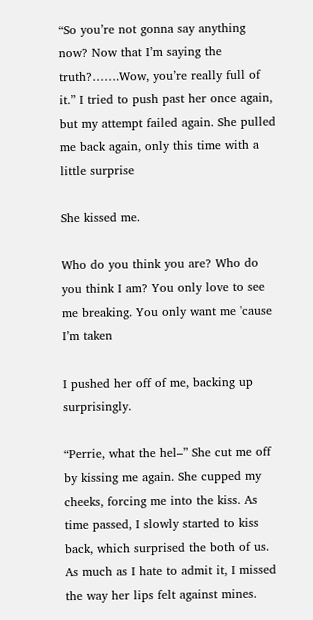“So you’re not gonna say anything now? Now that I’m saying the truth?…….Wow, you’re really full of it.” I tried to push past her once again, but my attempt failed again. She pulled me back again, only this time with a little surprise

She kissed me.

Who do you think you are? Who do you think I am? You only love to see me breaking. You only want me 'cause I’m taken

I pushed her off of me, backing up surprisingly.

“Perrie, what the hel–” She cut me off by kissing me again. She cupped my cheeks, forcing me into the kiss. As time passed, I slowly started to kiss back, which surprised the both of us. As much as I hate to admit it, I missed the way her lips felt against mines.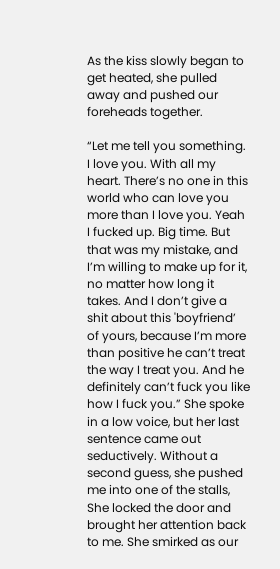As the kiss slowly began to get heated, she pulled away and pushed our foreheads together.

“Let me tell you something. I love you. With all my heart. There’s no one in this world who can love you more than I love you. Yeah I fucked up. Big time. But that was my mistake, and I’m willing to make up for it, no matter how long it takes. And I don’t give a shit about this 'boyfriend’ of yours, because I’m more than positive he can’t treat the way I treat you. And he definitely can’t fuck you like how I fuck you.” She spoke in a low voice, but her last sentence came out seductively. Without a second guess, she pushed me into one of the stalls, She locked the door and brought her attention back to me. She smirked as our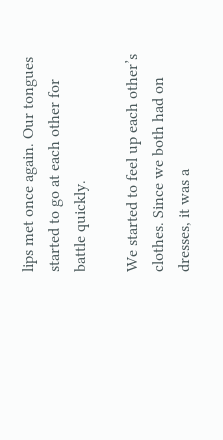lips met once again. Our tongues started to go at each other for battle quickly.

We started to feel up each other’s clothes. Since we both had on dresses, it was a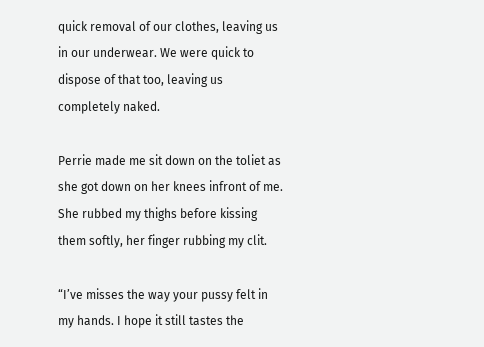quick removal of our clothes, leaving us in our underwear. We were quick to dispose of that too, leaving us completely naked.

Perrie made me sit down on the toliet as she got down on her knees infront of me. She rubbed my thighs before kissing them softly, her finger rubbing my clit.

“I’ve misses the way your pussy felt in my hands. I hope it still tastes the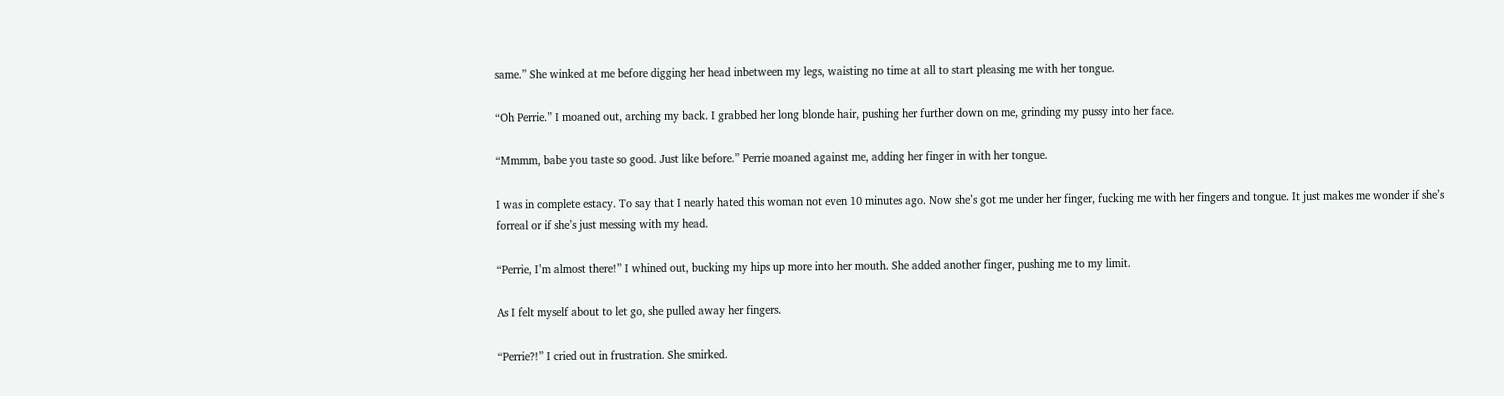same.” She winked at me before digging her head inbetween my legs, waisting no time at all to start pleasing me with her tongue.

“Oh Perrie.” I moaned out, arching my back. I grabbed her long blonde hair, pushing her further down on me, grinding my pussy into her face.

“Mmmm, babe you taste so good. Just like before.” Perrie moaned against me, adding her finger in with her tongue.

I was in complete estacy. To say that I nearly hated this woman not even 10 minutes ago. Now she’s got me under her finger, fucking me with her fingers and tongue. It just makes me wonder if she’s forreal or if she’s just messing with my head.

“Perrie, I’m almost there!” I whined out, bucking my hips up more into her mouth. She added another finger, pushing me to my limit.

As I felt myself about to let go, she pulled away her fingers.

“Perrie?!” I cried out in frustration. She smirked.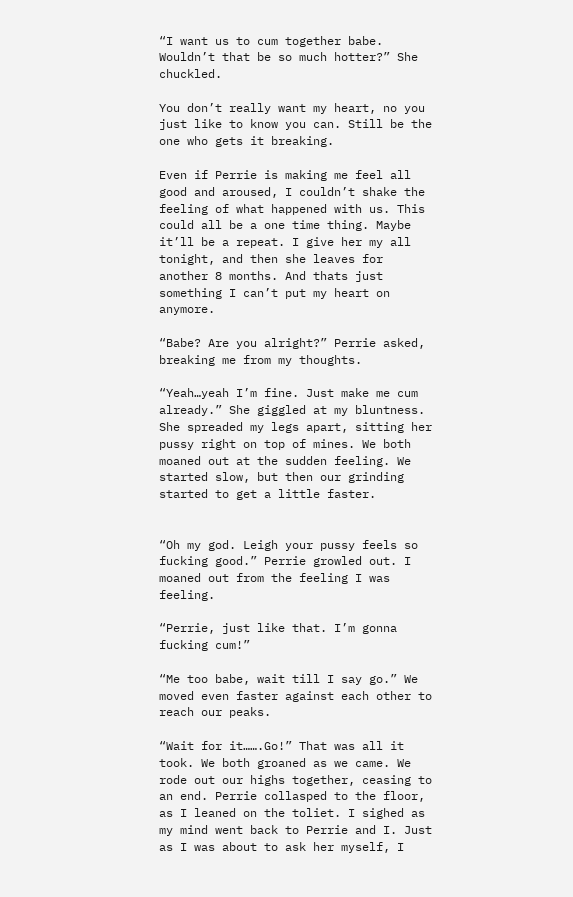“I want us to cum together babe. Wouldn’t that be so much hotter?” She chuckled.

You don’t really want my heart, no you just like to know you can. Still be the one who gets it breaking.

Even if Perrie is making me feel all good and aroused, I couldn’t shake the feeling of what happened with us. This could all be a one time thing. Maybe it’ll be a repeat. I give her my all tonight, and then she leaves for another 8 months. And thats just something I can’t put my heart on anymore.

“Babe? Are you alright?” Perrie asked, breaking me from my thoughts.

“Yeah…yeah I’m fine. Just make me cum already.” She giggled at my bluntness. She spreaded my legs apart, sitting her pussy right on top of mines. We both moaned out at the sudden feeling. We started slow, but then our grinding started to get a little faster.


“Oh my god. Leigh your pussy feels so fucking good.” Perrie growled out. I moaned out from the feeling I was feeling.

“Perrie, just like that. I’m gonna fucking cum!”

“Me too babe, wait till I say go.” We moved even faster against each other to reach our peaks.

“Wait for it…….Go!” That was all it took. We both groaned as we came. We rode out our highs together, ceasing to an end. Perrie collasped to the floor, as I leaned on the toliet. I sighed as my mind went back to Perrie and I. Just as I was about to ask her myself, I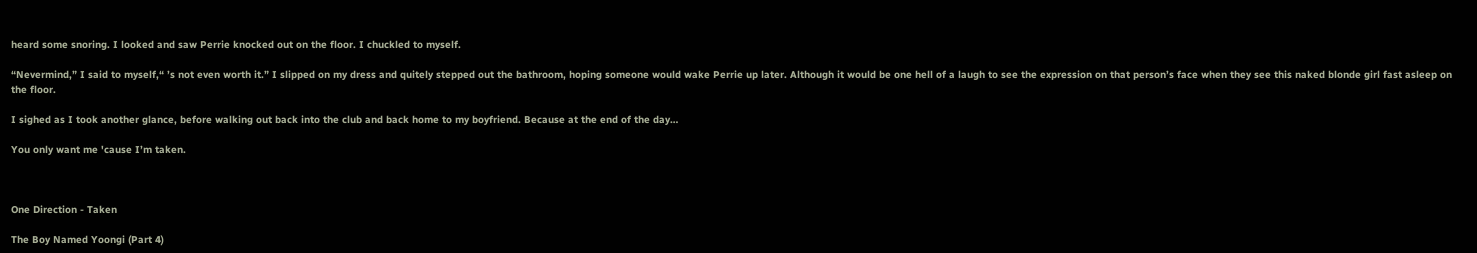heard some snoring. I looked and saw Perrie knocked out on the floor. I chuckled to myself.

“Nevermind,” I said to myself,“ ’s not even worth it.” I slipped on my dress and quitely stepped out the bathroom, hoping someone would wake Perrie up later. Although it would be one hell of a laugh to see the expression on that person’s face when they see this naked blonde girl fast asleep on the floor.

I sighed as I took another glance, before walking out back into the club and back home to my boyfriend. Because at the end of the day…

You only want me 'cause I’m taken.



One Direction - Taken

The Boy Named Yoongi (Part 4)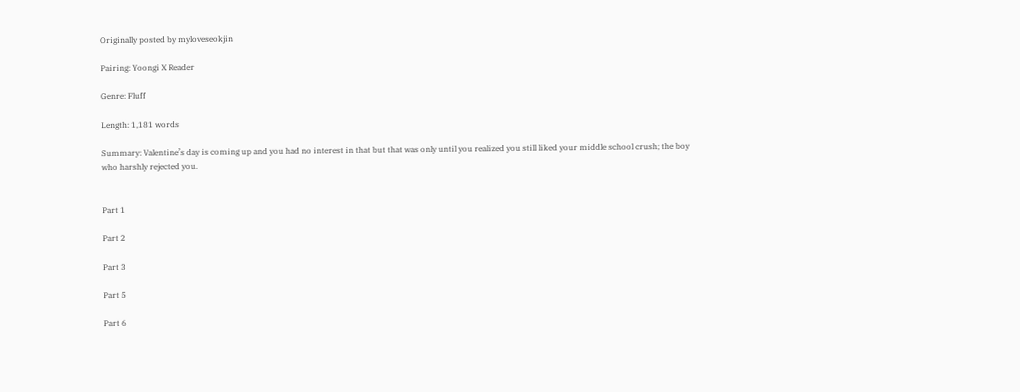Originally posted by myloveseokjin

Pairing: Yoongi X Reader

Genre: Fluff

Length: 1,181 words

Summary: Valentine’s day is coming up and you had no interest in that but that was only until you realized you still liked your middle school crush; the boy who harshly rejected you.


Part 1

Part 2

Part 3

Part 5

Part 6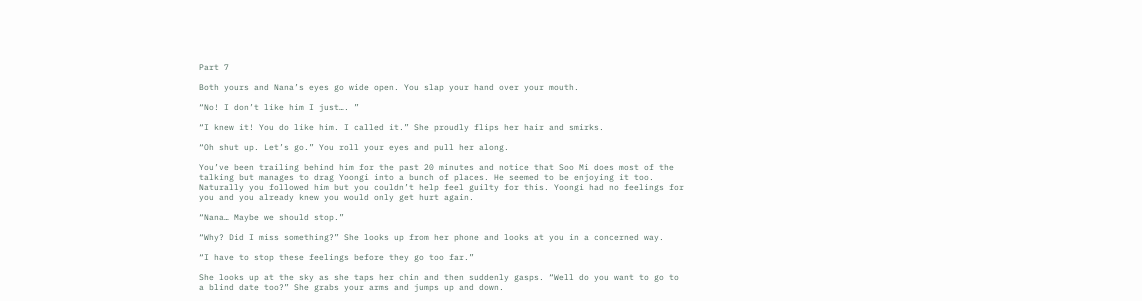Part 7

Both yours and Nana’s eyes go wide open. You slap your hand over your mouth.

“No! I don’t like him I just…. ”

“I knew it! You do like him. I called it.” She proudly flips her hair and smirks.

“Oh shut up. Let’s go.” You roll your eyes and pull her along.

You’ve been trailing behind him for the past 20 minutes and notice that Soo Mi does most of the talking but manages to drag Yoongi into a bunch of places. He seemed to be enjoying it too. Naturally you followed him but you couldn’t help feel guilty for this. Yoongi had no feelings for you and you already knew you would only get hurt again.

“Nana… Maybe we should stop.”

“Why? Did I miss something?” She looks up from her phone and looks at you in a concerned way.

“I have to stop these feelings before they go too far.”

She looks up at the sky as she taps her chin and then suddenly gasps. “Well do you want to go to a blind date too?” She grabs your arms and jumps up and down.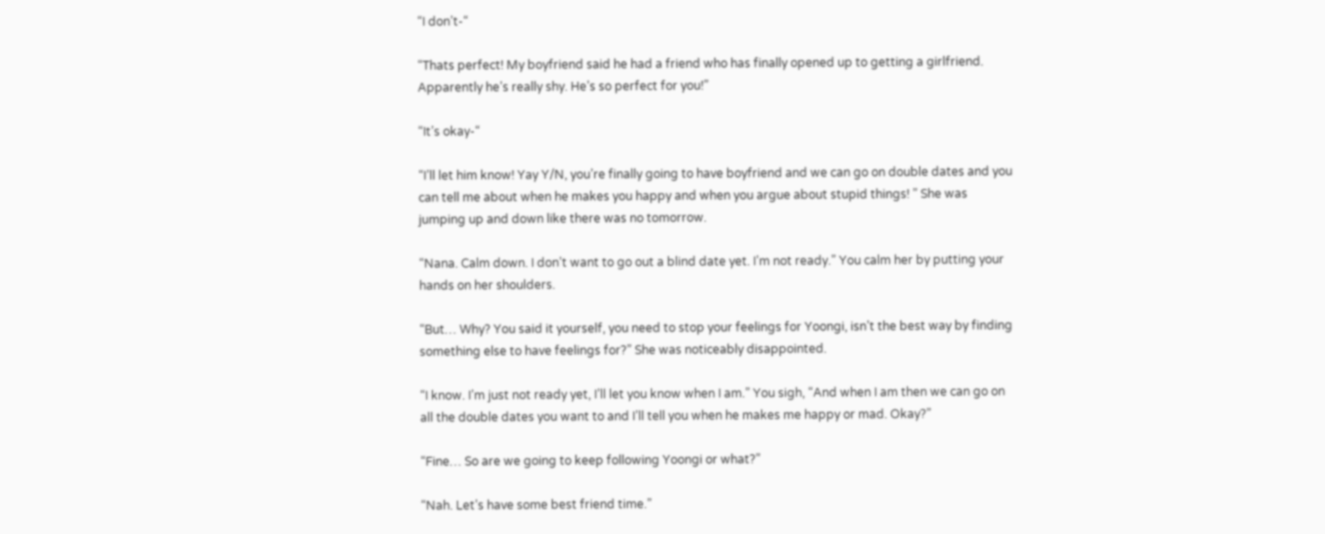“I don’t-“

“Thats perfect! My boyfriend said he had a friend who has finally opened up to getting a girlfriend. Apparently he’s really shy. He’s so perfect for you!”

“It’s okay-“

“I’ll let him know! Yay Y/N, you’re finally going to have boyfriend and we can go on double dates and you can tell me about when he makes you happy and when you argue about stupid things! ” She was jumping up and down like there was no tomorrow.

“Nana. Calm down. I don’t want to go out a blind date yet. I’m not ready.” You calm her by putting your hands on her shoulders.

“But… Why? You said it yourself, you need to stop your feelings for Yoongi, isn’t the best way by finding something else to have feelings for?” She was noticeably disappointed.

“I know. I’m just not ready yet, I’ll let you know when I am.” You sigh, “And when I am then we can go on all the double dates you want to and I’ll tell you when he makes me happy or mad. Okay?”

“Fine… So are we going to keep following Yoongi or what?”

“Nah. Let’s have some best friend time.”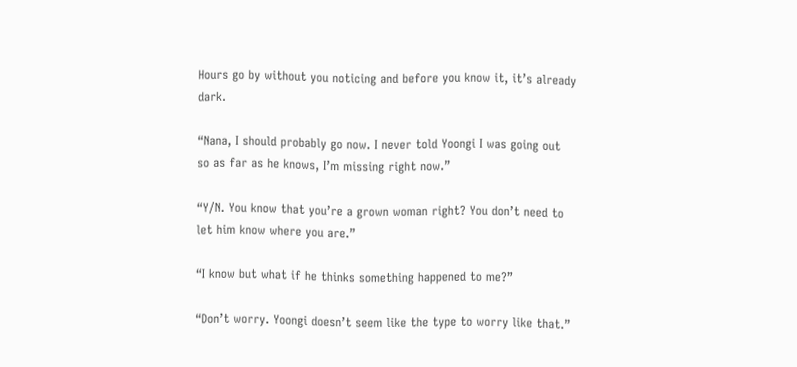Hours go by without you noticing and before you know it, it’s already dark.

“Nana, I should probably go now. I never told Yoongi I was going out so as far as he knows, I’m missing right now.”

“Y/N. You know that you’re a grown woman right? You don’t need to let him know where you are.”

“I know but what if he thinks something happened to me?”

“Don’t worry. Yoongi doesn’t seem like the type to worry like that.”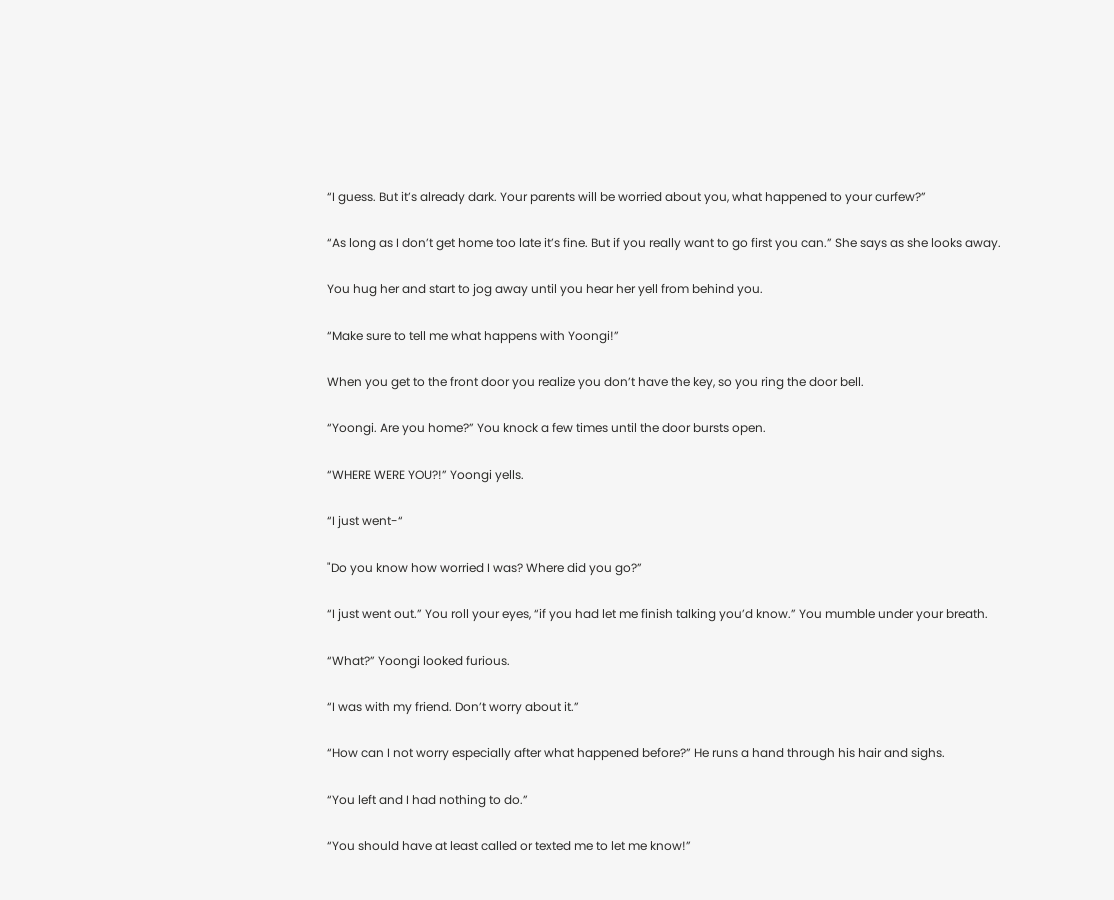“I guess. But it’s already dark. Your parents will be worried about you, what happened to your curfew?”

“As long as I don’t get home too late it’s fine. But if you really want to go first you can.” She says as she looks away.

You hug her and start to jog away until you hear her yell from behind you.

“Make sure to tell me what happens with Yoongi!”

When you get to the front door you realize you don’t have the key, so you ring the door bell.

“Yoongi. Are you home?” You knock a few times until the door bursts open.

“WHERE WERE YOU?!” Yoongi yells.

“I just went-“

"Do you know how worried I was? Where did you go?”

“I just went out.” You roll your eyes, “if you had let me finish talking you’d know.” You mumble under your breath.

“What?” Yoongi looked furious.

“I was with my friend. Don’t worry about it.”

“How can I not worry especially after what happened before?” He runs a hand through his hair and sighs.

“You left and I had nothing to do.”

“You should have at least called or texted me to let me know!”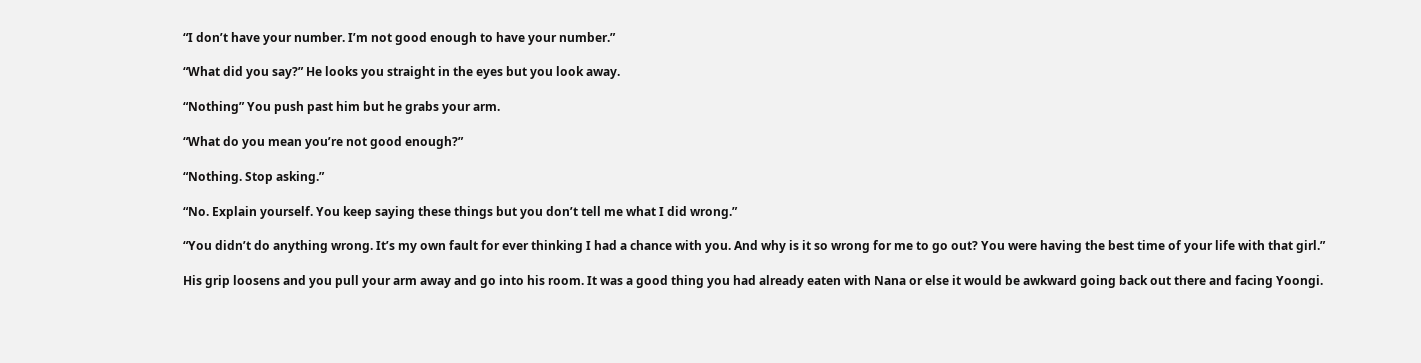“I don’t have your number. I’m not good enough to have your number.”

“What did you say?” He looks you straight in the eyes but you look away.

“Nothing” You push past him but he grabs your arm.

“What do you mean you’re not good enough?”

“Nothing. Stop asking.”

“No. Explain yourself. You keep saying these things but you don’t tell me what I did wrong.”

“You didn’t do anything wrong. It’s my own fault for ever thinking I had a chance with you. And why is it so wrong for me to go out? You were having the best time of your life with that girl.”

His grip loosens and you pull your arm away and go into his room. It was a good thing you had already eaten with Nana or else it would be awkward going back out there and facing Yoongi.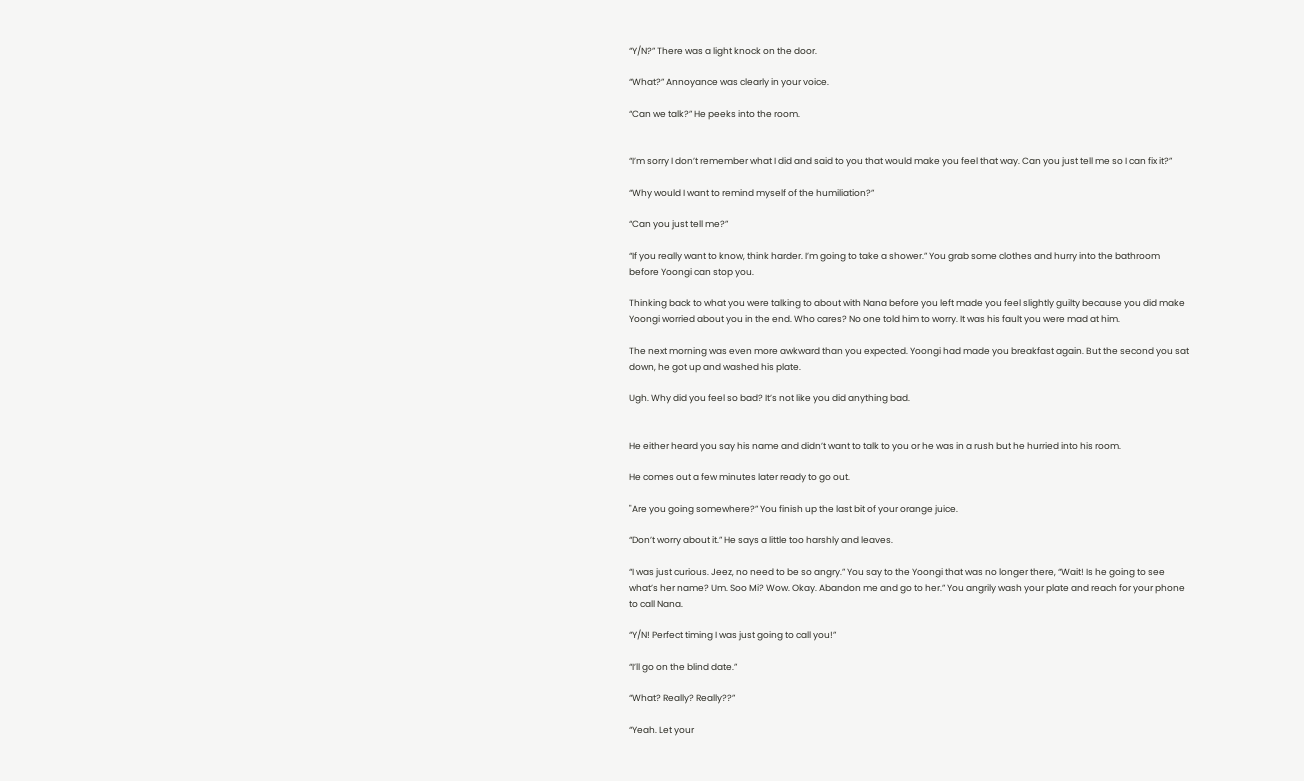“Y/N?” There was a light knock on the door.

“What?” Annoyance was clearly in your voice.

“Can we talk?” He peeks into the room.


“I’m sorry I don’t remember what I did and said to you that would make you feel that way. Can you just tell me so I can fix it?”

“Why would I want to remind myself of the humiliation?”

“Can you just tell me?”

“If you really want to know, think harder. I’m going to take a shower.” You grab some clothes and hurry into the bathroom before Yoongi can stop you.

Thinking back to what you were talking to about with Nana before you left made you feel slightly guilty because you did make Yoongi worried about you in the end. Who cares? No one told him to worry. It was his fault you were mad at him.

The next morning was even more awkward than you expected. Yoongi had made you breakfast again. But the second you sat down, he got up and washed his plate.

Ugh. Why did you feel so bad? It’s not like you did anything bad.


He either heard you say his name and didn’t want to talk to you or he was in a rush but he hurried into his room.

He comes out a few minutes later ready to go out.

"Are you going somewhere?” You finish up the last bit of your orange juice.

“Don’t worry about it.” He says a little too harshly and leaves.

“I was just curious. Jeez, no need to be so angry.” You say to the Yoongi that was no longer there, “Wait! Is he going to see what’s her name? Um. Soo Mi? Wow. Okay. Abandon me and go to her.” You angrily wash your plate and reach for your phone to call Nana.

“Y/N! Perfect timing I was just going to call you!”

“I’ll go on the blind date.”

“What? Really? Really??”

“Yeah. Let your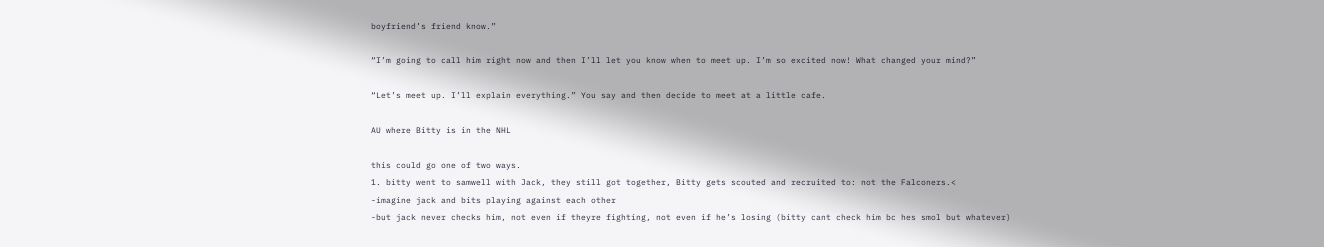boyfriend’s friend know.”

“I’m going to call him right now and then I’ll let you know when to meet up. I’m so excited now! What changed your mind?”

“Let’s meet up. I’ll explain everything.” You say and then decide to meet at a little cafe.

AU where Bitty is in the NHL

this could go one of two ways.
1. bitty went to samwell with Jack, they still got together, Bitty gets scouted and recruited to: not the Falconers.<
-imagine jack and bits playing against each other
-but jack never checks him, not even if theyre fighting, not even if he’s losing (bitty cant check him bc hes smol but whatever)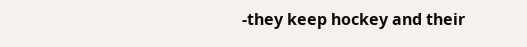-they keep hockey and their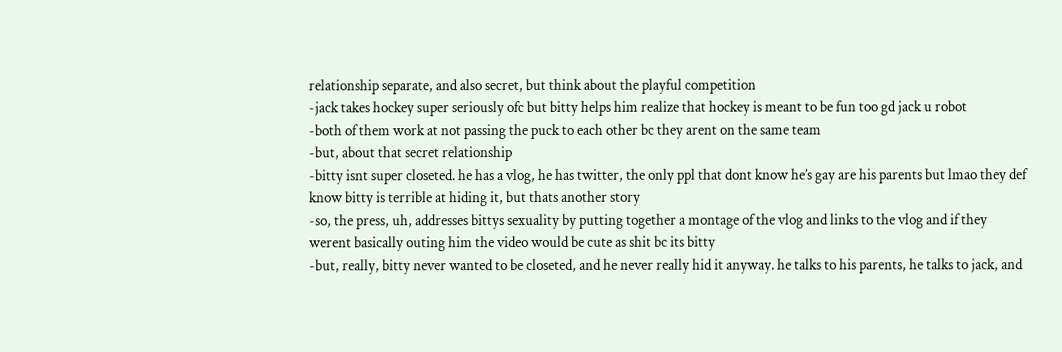relationship separate, and also secret, but think about the playful competition
-jack takes hockey super seriously ofc but bitty helps him realize that hockey is meant to be fun too gd jack u robot
-both of them work at not passing the puck to each other bc they arent on the same team
-but, about that secret relationship
-bitty isnt super closeted. he has a vlog, he has twitter, the only ppl that dont know he’s gay are his parents but lmao they def know bitty is terrible at hiding it, but thats another story
-so, the press, uh, addresses bittys sexuality by putting together a montage of the vlog and links to the vlog and if they werent basically outing him the video would be cute as shit bc its bitty
-but, really, bitty never wanted to be closeted, and he never really hid it anyway. he talks to his parents, he talks to jack, and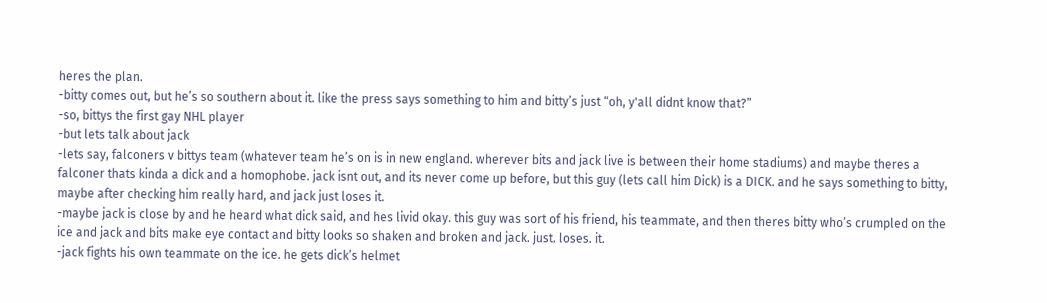heres the plan.
-bitty comes out, but he’s so southern about it. like the press says something to him and bitty’s just “oh, y'all didnt know that?”
-so, bittys the first gay NHL player
-but lets talk about jack
-lets say, falconers v bittys team (whatever team he’s on is in new england. wherever bits and jack live is between their home stadiums) and maybe theres a falconer thats kinda a dick and a homophobe. jack isnt out, and its never come up before, but this guy (lets call him Dick) is a DICK. and he says something to bitty, maybe after checking him really hard, and jack just loses it.
-maybe jack is close by and he heard what dick said, and hes livid okay. this guy was sort of his friend, his teammate, and then theres bitty who’s crumpled on the ice and jack and bits make eye contact and bitty looks so shaken and broken and jack. just. loses. it.
-jack fights his own teammate on the ice. he gets dick’s helmet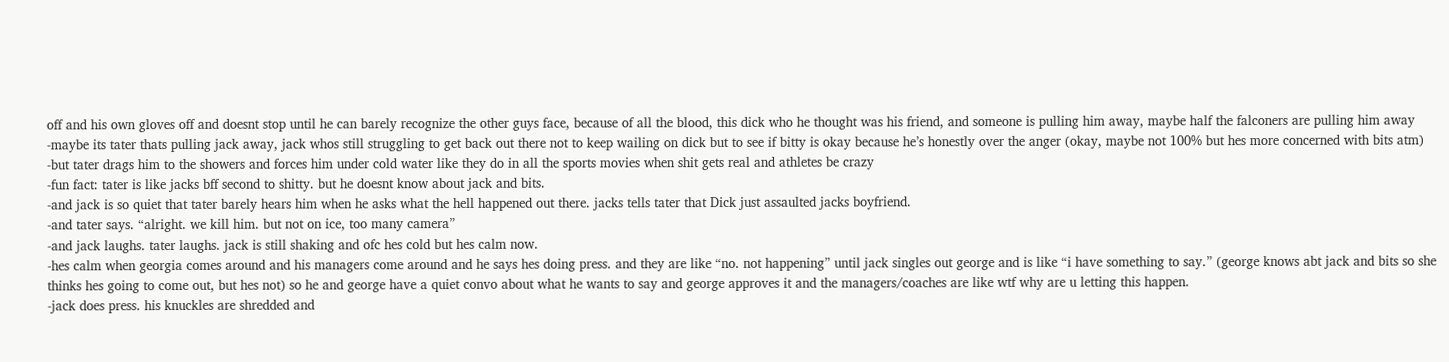off and his own gloves off and doesnt stop until he can barely recognize the other guys face, because of all the blood, this dick who he thought was his friend, and someone is pulling him away, maybe half the falconers are pulling him away
-maybe its tater thats pulling jack away, jack whos still struggling to get back out there not to keep wailing on dick but to see if bitty is okay because he’s honestly over the anger (okay, maybe not 100% but hes more concerned with bits atm)
-but tater drags him to the showers and forces him under cold water like they do in all the sports movies when shit gets real and athletes be crazy
-fun fact: tater is like jacks bff second to shitty. but he doesnt know about jack and bits.
-and jack is so quiet that tater barely hears him when he asks what the hell happened out there. jacks tells tater that Dick just assaulted jacks boyfriend.
-and tater says. “alright. we kill him. but not on ice, too many camera”
-and jack laughs. tater laughs. jack is still shaking and ofc hes cold but hes calm now.
-hes calm when georgia comes around and his managers come around and he says hes doing press. and they are like “no. not happening” until jack singles out george and is like “i have something to say.” (george knows abt jack and bits so she thinks hes going to come out, but hes not) so he and george have a quiet convo about what he wants to say and george approves it and the managers/coaches are like wtf why are u letting this happen.
-jack does press. his knuckles are shredded and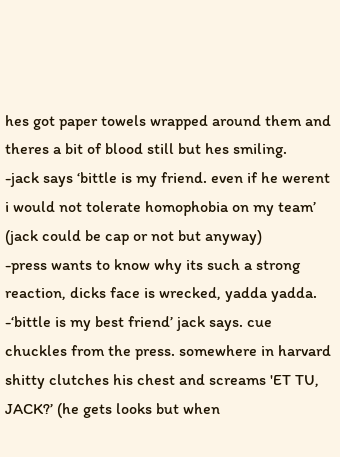hes got paper towels wrapped around them and theres a bit of blood still but hes smiling.
-jack says ‘bittle is my friend. even if he werent i would not tolerate homophobia on my team’ (jack could be cap or not but anyway)
-press wants to know why its such a strong reaction, dicks face is wrecked, yadda yadda.
-‘bittle is my best friend’ jack says. cue chuckles from the press. somewhere in harvard shitty clutches his chest and screams 'ET TU, JACK?’ (he gets looks but when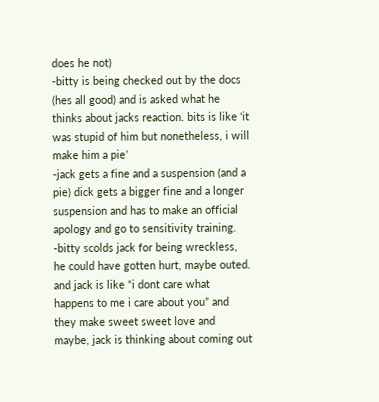does he not)
-bitty is being checked out by the docs (hes all good) and is asked what he thinks about jacks reaction. bits is like 'it was stupid of him but nonetheless, i will make him a pie’
-jack gets a fine and a suspension (and a pie) dick gets a bigger fine and a longer suspension and has to make an official apology and go to sensitivity training.
-bitty scolds jack for being wreckless, he could have gotten hurt, maybe outed. and jack is like “i dont care what happens to me i care about you” and they make sweet sweet love and maybe, jack is thinking about coming out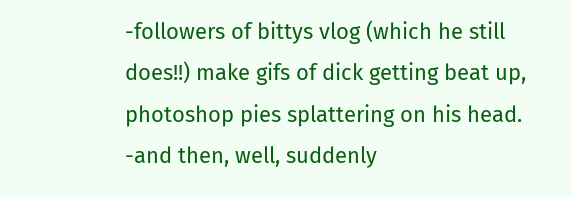-followers of bittys vlog (which he still does!!) make gifs of dick getting beat up, photoshop pies splattering on his head.
-and then, well, suddenly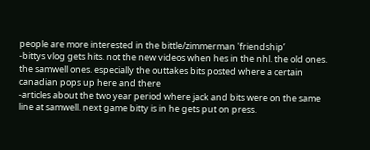people are more interested in the bittle/zimmerman 'friendship’
-bittys vlog gets hits. not the new videos when hes in the nhl. the old ones. the samwell ones. especially the outtakes bits posted where a certain canadian pops up here and there
-articles about the two year period where jack and bits were on the same line at samwell. next game bitty is in he gets put on press.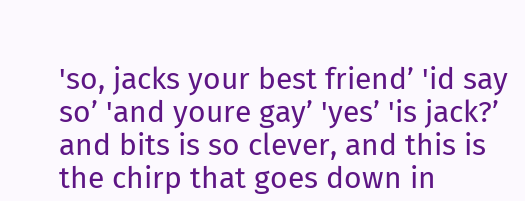'so, jacks your best friend’ 'id say so’ 'and youre gay’ 'yes’ 'is jack?’ and bits is so clever, and this is the chirp that goes down in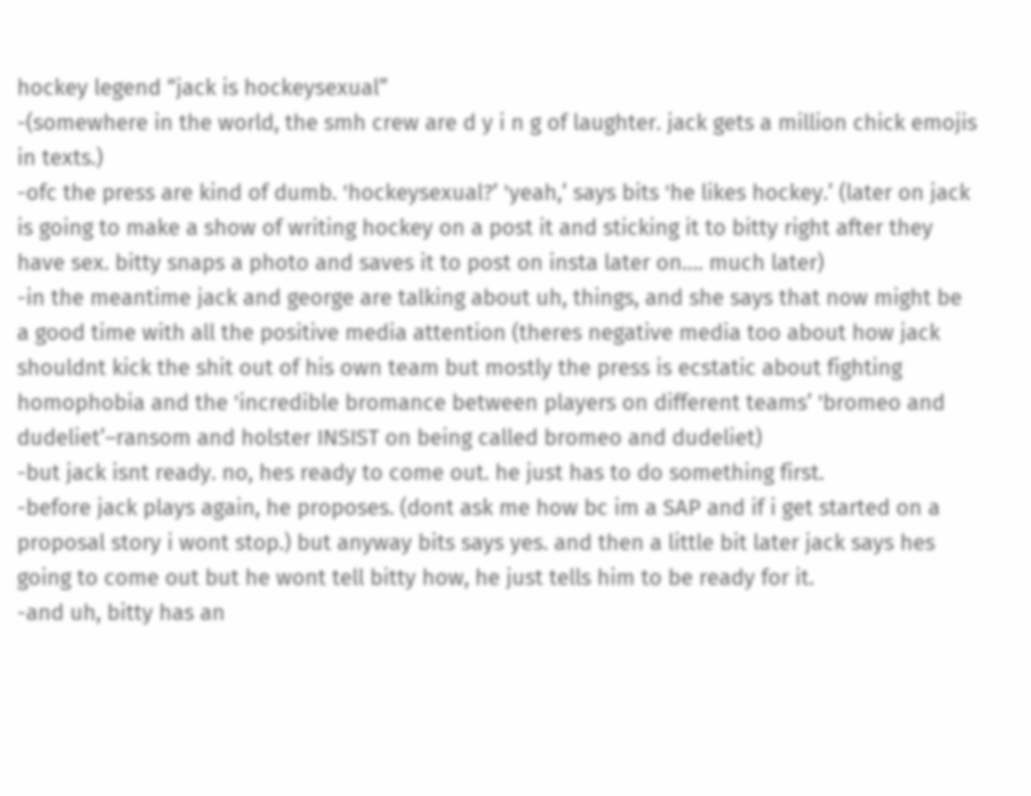hockey legend “jack is hockeysexual”
-(somewhere in the world, the smh crew are d y i n g of laughter. jack gets a million chick emojis in texts.)
-ofc the press are kind of dumb. 'hockeysexual?’ 'yeah,’ says bits 'he likes hockey.’ (later on jack is going to make a show of writing hockey on a post it and sticking it to bitty right after they have sex. bitty snaps a photo and saves it to post on insta later on…. much later)
-in the meantime jack and george are talking about uh, things, and she says that now might be a good time with all the positive media attention (theres negative media too about how jack shouldnt kick the shit out of his own team but mostly the press is ecstatic about fighting homophobia and the 'incredible bromance between players on different teams’ 'bromeo and dudeliet’–ransom and holster INSIST on being called bromeo and dudeliet)
-but jack isnt ready. no, hes ready to come out. he just has to do something first.
-before jack plays again, he proposes. (dont ask me how bc im a SAP and if i get started on a proposal story i wont stop.) but anyway bits says yes. and then a little bit later jack says hes going to come out but he wont tell bitty how, he just tells him to be ready for it.
-and uh, bitty has an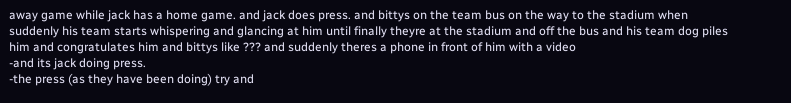away game while jack has a home game. and jack does press. and bittys on the team bus on the way to the stadium when suddenly his team starts whispering and glancing at him until finally theyre at the stadium and off the bus and his team dog piles him and congratulates him and bittys like ??? and suddenly theres a phone in front of him with a video
-and its jack doing press.
-the press (as they have been doing) try and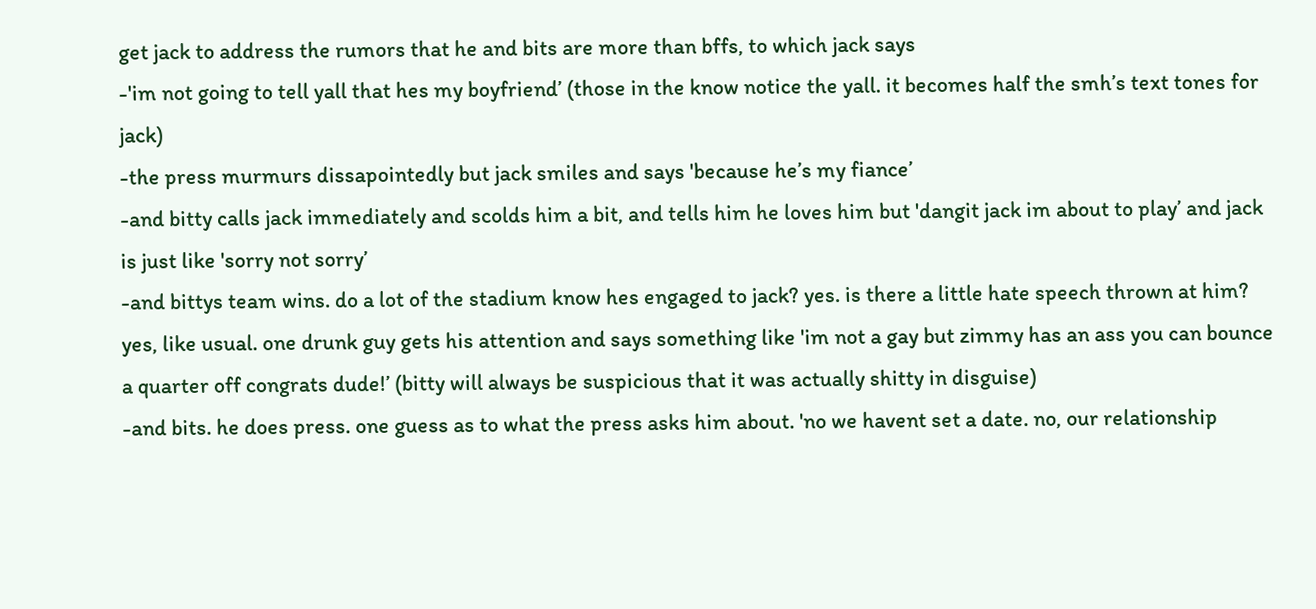get jack to address the rumors that he and bits are more than bffs, to which jack says
-'im not going to tell yall that hes my boyfriend’ (those in the know notice the yall. it becomes half the smh’s text tones for jack)
-the press murmurs dissapointedly but jack smiles and says 'because he’s my fiance’
-and bitty calls jack immediately and scolds him a bit, and tells him he loves him but 'dangit jack im about to play’ and jack is just like 'sorry not sorry’
-and bittys team wins. do a lot of the stadium know hes engaged to jack? yes. is there a little hate speech thrown at him? yes, like usual. one drunk guy gets his attention and says something like 'im not a gay but zimmy has an ass you can bounce a quarter off congrats dude!’ (bitty will always be suspicious that it was actually shitty in disguise)
-and bits. he does press. one guess as to what the press asks him about. 'no we havent set a date. no, our relationship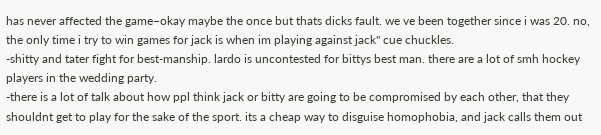has never affected the game–okay maybe the once but thats dicks fault. we ve been together since i was 20. no, the only time i try to win games for jack is when im playing against jack" cue chuckles.
-shitty and tater fight for best-manship. lardo is uncontested for bittys best man. there are a lot of smh hockey players in the wedding party.
-there is a lot of talk about how ppl think jack or bitty are going to be compromised by each other, that they shouldnt get to play for the sake of the sport. its a cheap way to disguise homophobia, and jack calls them out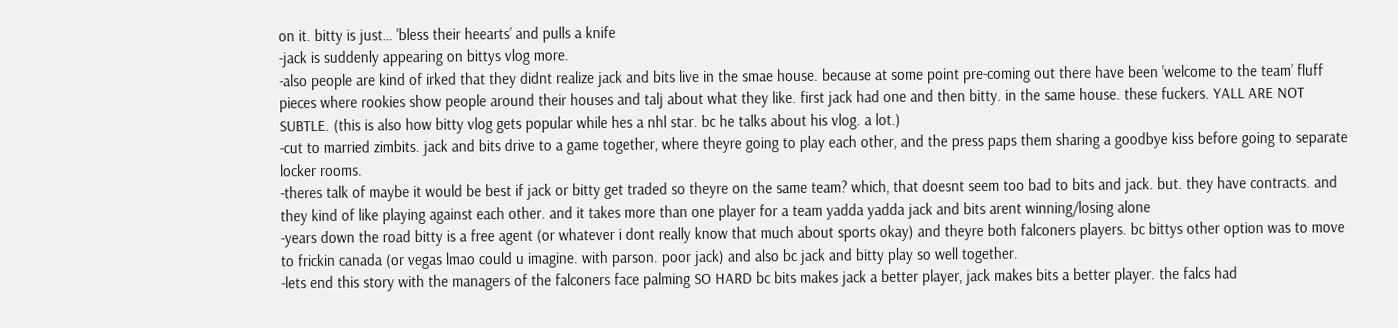on it. bitty is just… 'bless their heearts’ and pulls a knife
-jack is suddenly appearing on bittys vlog more.
-also people are kind of irked that they didnt realize jack and bits live in the smae house. because at some point pre-coming out there have been 'welcome to the team’ fluff pieces where rookies show people around their houses and talj about what they like. first jack had one and then bitty. in the same house. these fuckers. YALL ARE NOT SUBTLE. (this is also how bitty vlog gets popular while hes a nhl star. bc he talks about his vlog. a lot.)
-cut to married zimbits. jack and bits drive to a game together, where theyre going to play each other, and the press paps them sharing a goodbye kiss before going to separate locker rooms.
-theres talk of maybe it would be best if jack or bitty get traded so theyre on the same team? which, that doesnt seem too bad to bits and jack. but. they have contracts. and they kind of like playing against each other. and it takes more than one player for a team yadda yadda jack and bits arent winning/losing alone
-years down the road bitty is a free agent (or whatever i dont really know that much about sports okay) and theyre both falconers players. bc bittys other option was to move to frickin canada (or vegas lmao could u imagine. with parson. poor jack) and also bc jack and bitty play so well together.
-lets end this story with the managers of the falconers face palming SO HARD bc bits makes jack a better player, jack makes bits a better player. the falcs had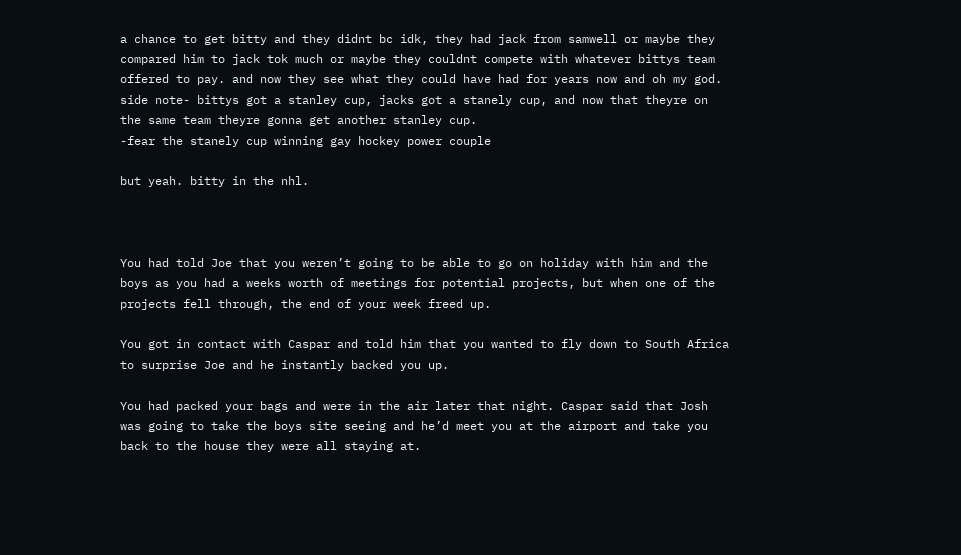a chance to get bitty and they didnt bc idk, they had jack from samwell or maybe they compared him to jack tok much or maybe they couldnt compete with whatever bittys team offered to pay. and now they see what they could have had for years now and oh my god. side note- bittys got a stanley cup, jacks got a stanely cup, and now that theyre on the same team theyre gonna get another stanley cup.
-fear the stanely cup winning gay hockey power couple

but yeah. bitty in the nhl.



You had told Joe that you weren’t going to be able to go on holiday with him and the boys as you had a weeks worth of meetings for potential projects, but when one of the projects fell through, the end of your week freed up.

You got in contact with Caspar and told him that you wanted to fly down to South Africa to surprise Joe and he instantly backed you up.

You had packed your bags and were in the air later that night. Caspar said that Josh was going to take the boys site seeing and he’d meet you at the airport and take you back to the house they were all staying at.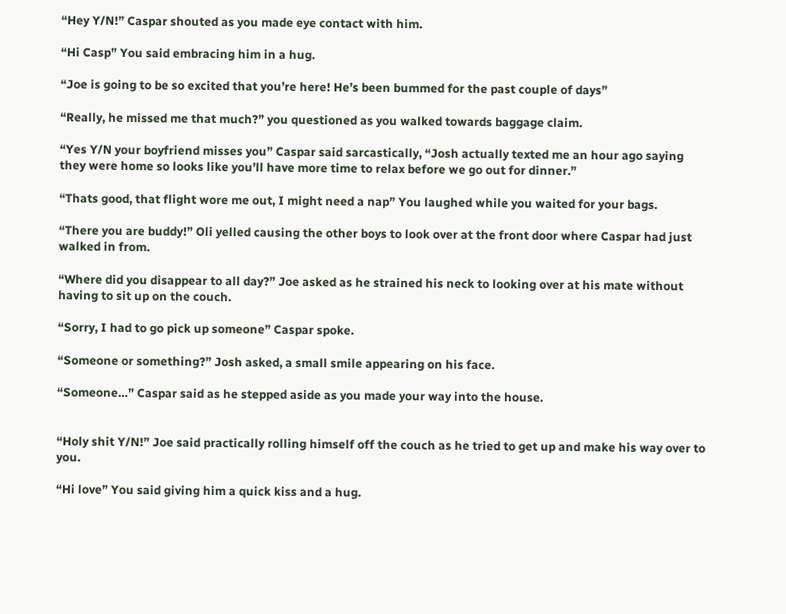“Hey Y/N!” Caspar shouted as you made eye contact with him.

“Hi Casp” You said embracing him in a hug.

“Joe is going to be so excited that you’re here! He’s been bummed for the past couple of days”

“Really, he missed me that much?” you questioned as you walked towards baggage claim.

“Yes Y/N your boyfriend misses you” Caspar said sarcastically, “Josh actually texted me an hour ago saying they were home so looks like you’ll have more time to relax before we go out for dinner.”

“Thats good, that flight wore me out, I might need a nap” You laughed while you waited for your bags.

“There you are buddy!” Oli yelled causing the other boys to look over at the front door where Caspar had just walked in from.

“Where did you disappear to all day?” Joe asked as he strained his neck to looking over at his mate without having to sit up on the couch.

“Sorry, I had to go pick up someone” Caspar spoke.

“Someone or something?” Josh asked, a small smile appearing on his face.

“Someone…” Caspar said as he stepped aside as you made your way into the house.


“Holy shit Y/N!” Joe said practically rolling himself off the couch as he tried to get up and make his way over to you.

“Hi love” You said giving him a quick kiss and a hug.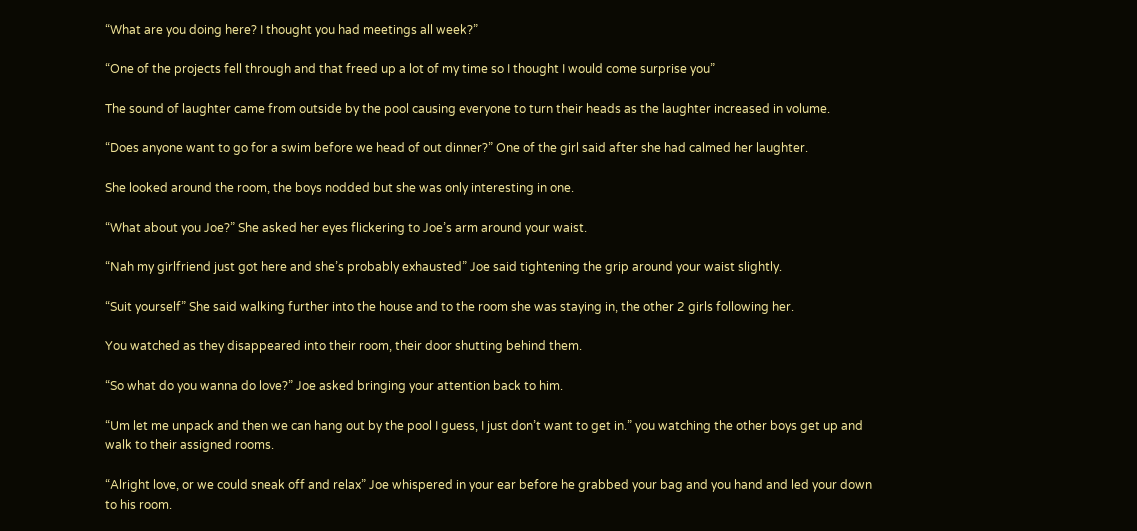“What are you doing here? I thought you had meetings all week?”

“One of the projects fell through and that freed up a lot of my time so I thought I would come surprise you”

The sound of laughter came from outside by the pool causing everyone to turn their heads as the laughter increased in volume.

“Does anyone want to go for a swim before we head of out dinner?” One of the girl said after she had calmed her laughter.

She looked around the room, the boys nodded but she was only interesting in one.

“What about you Joe?” She asked her eyes flickering to Joe’s arm around your waist.

“Nah my girlfriend just got here and she’s probably exhausted” Joe said tightening the grip around your waist slightly.

“Suit yourself” She said walking further into the house and to the room she was staying in, the other 2 girls following her.

You watched as they disappeared into their room, their door shutting behind them.

“So what do you wanna do love?” Joe asked bringing your attention back to him.

“Um let me unpack and then we can hang out by the pool I guess, I just don’t want to get in.” you watching the other boys get up and walk to their assigned rooms.

“Alright love, or we could sneak off and relax” Joe whispered in your ear before he grabbed your bag and you hand and led your down to his room.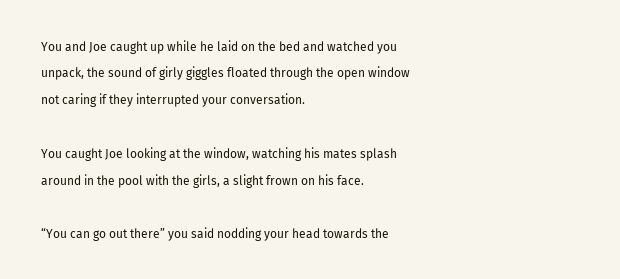You and Joe caught up while he laid on the bed and watched you unpack, the sound of girly giggles floated through the open window not caring if they interrupted your conversation.

You caught Joe looking at the window, watching his mates splash around in the pool with the girls, a slight frown on his face.

“You can go out there” you said nodding your head towards the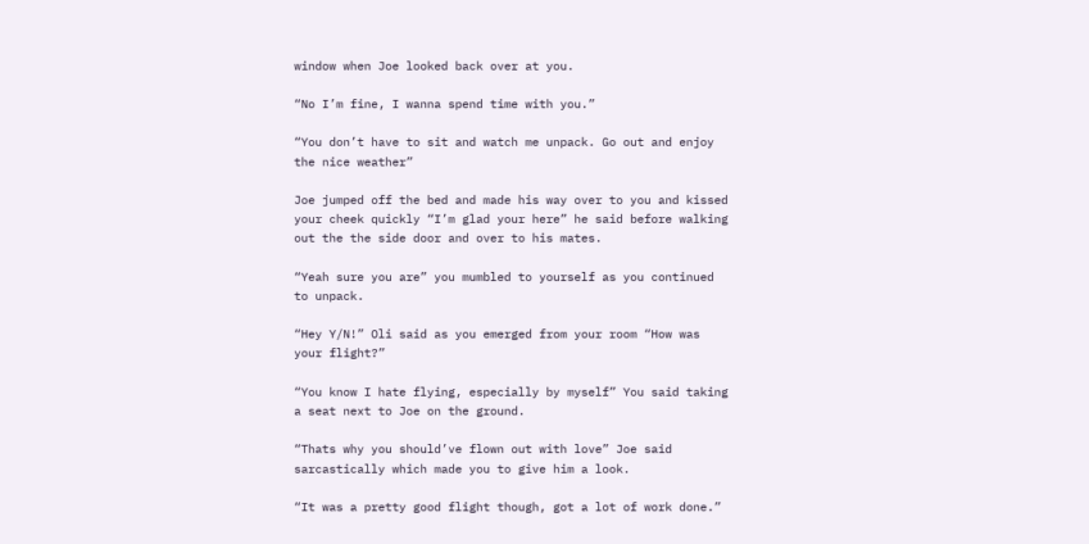window when Joe looked back over at you.

“No I’m fine, I wanna spend time with you.”

“You don’t have to sit and watch me unpack. Go out and enjoy the nice weather”

Joe jumped off the bed and made his way over to you and kissed your cheek quickly “I’m glad your here” he said before walking out the the side door and over to his mates.

“Yeah sure you are” you mumbled to yourself as you continued to unpack.

“Hey Y/N!” Oli said as you emerged from your room “How was your flight?”

“You know I hate flying, especially by myself” You said taking a seat next to Joe on the ground.

“Thats why you should’ve flown out with love” Joe said sarcastically which made you to give him a look.

“It was a pretty good flight though, got a lot of work done.”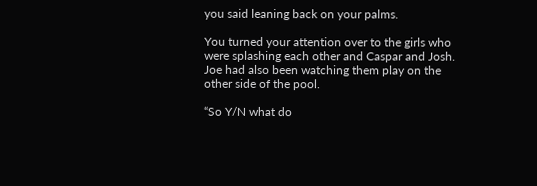you said leaning back on your palms.

You turned your attention over to the girls who were splashing each other and Caspar and Josh. Joe had also been watching them play on the other side of the pool.

“So Y/N what do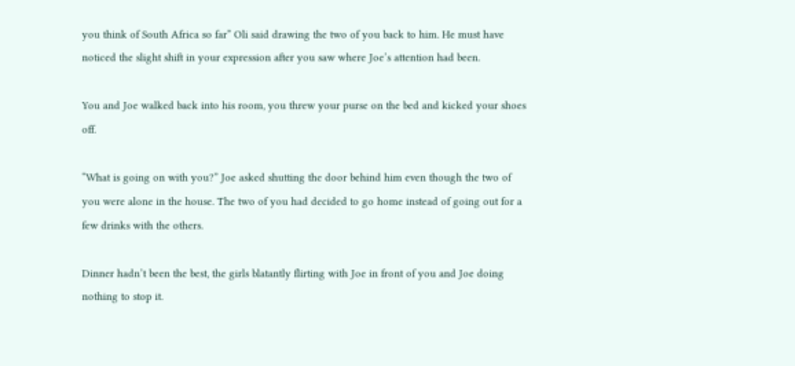you think of South Africa so far” Oli said drawing the two of you back to him. He must have noticed the slight shift in your expression after you saw where Joe’s attention had been.

You and Joe walked back into his room, you threw your purse on the bed and kicked your shoes off.

“What is going on with you?” Joe asked shutting the door behind him even though the two of you were alone in the house. The two of you had decided to go home instead of going out for a few drinks with the others.

Dinner hadn’t been the best, the girls blatantly flirting with Joe in front of you and Joe doing nothing to stop it.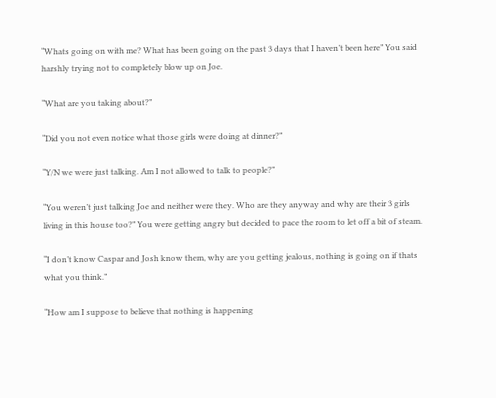“Whats going on with me? What has been going on the past 3 days that I haven’t been here” You said harshly trying not to completely blow up on Joe.

“What are you taking about?”

“Did you not even notice what those girls were doing at dinner?”

“Y/N we were just talking. Am I not allowed to talk to people?”

“You weren’t just talking Joe and neither were they. Who are they anyway and why are their 3 girls living in this house too?” You were getting angry but decided to pace the room to let off a bit of steam.

“I don’t know Caspar and Josh know them, why are you getting jealous, nothing is going on if thats what you think.”

“How am I suppose to believe that nothing is happening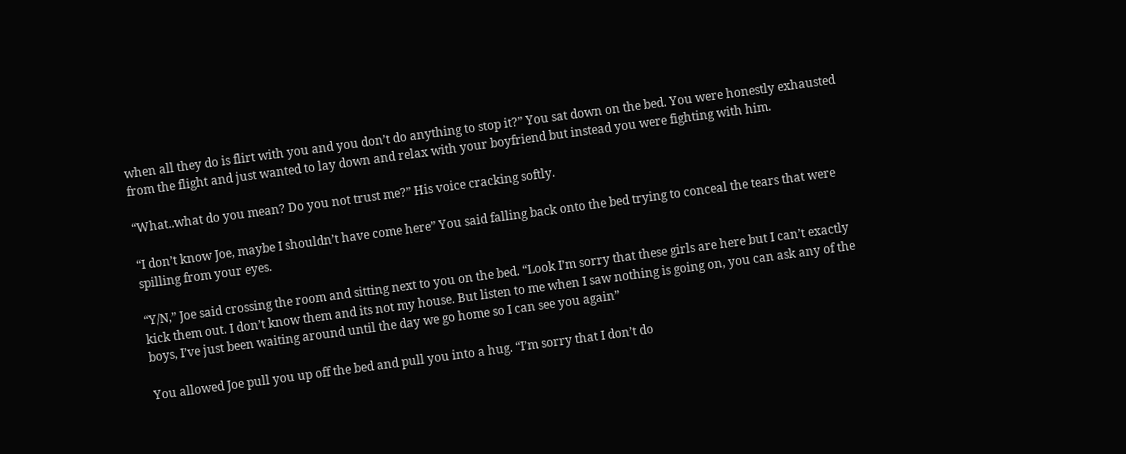when all they do is flirt with you and you don’t do anything to stop it?” You sat down on the bed. You were honestly exhausted from the flight and just wanted to lay down and relax with your boyfriend but instead you were fighting with him.

“What..what do you mean? Do you not trust me?” His voice cracking softly.

“I don’t know Joe, maybe I shouldn’t have come here” You said falling back onto the bed trying to conceal the tears that were spilling from your eyes.

“Y/N,” Joe said crossing the room and sitting next to you on the bed. “Look I’m sorry that these girls are here but I can’t exactly kick them out. I don’t know them and its not my house. But listen to me when I saw nothing is going on, you can ask any of the boys, I’ve just been waiting around until the day we go home so I can see you again”

You allowed Joe pull you up off the bed and pull you into a hug. “I’m sorry that I don’t do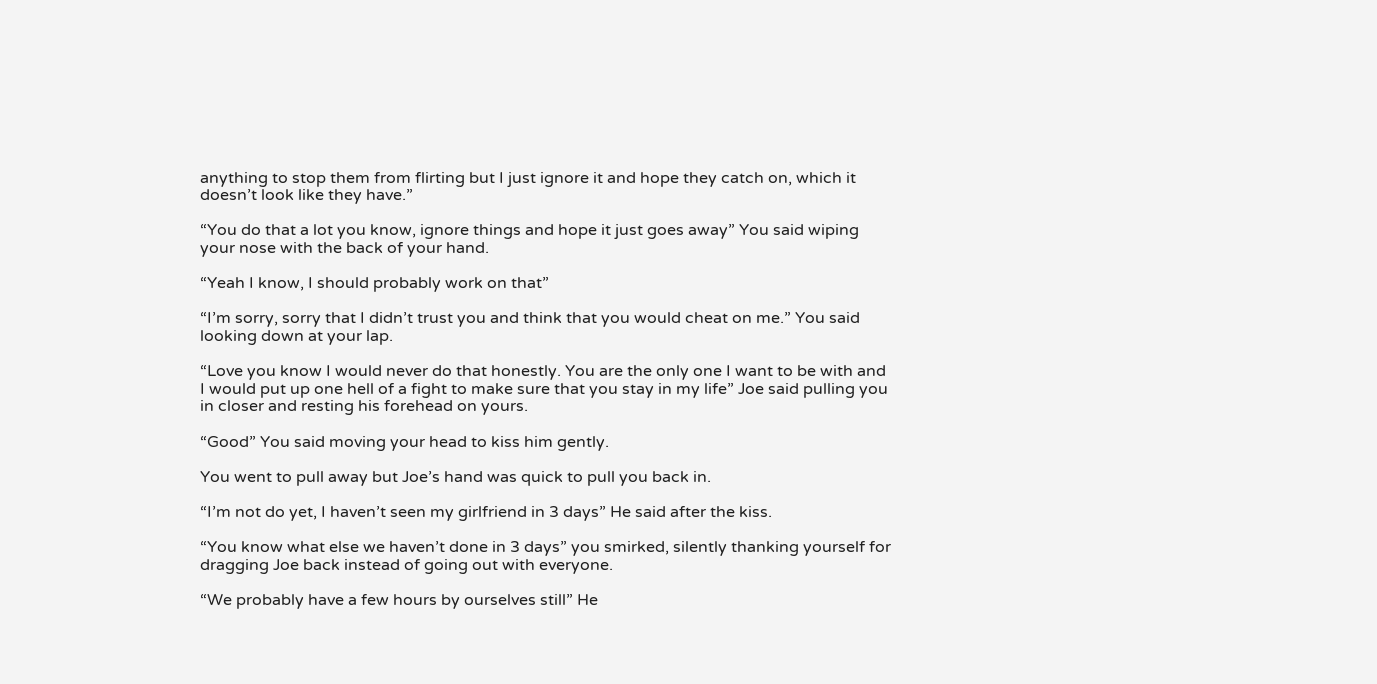anything to stop them from flirting but I just ignore it and hope they catch on, which it doesn’t look like they have.”

“You do that a lot you know, ignore things and hope it just goes away” You said wiping your nose with the back of your hand.

“Yeah I know, I should probably work on that”

“I’m sorry, sorry that I didn’t trust you and think that you would cheat on me.” You said looking down at your lap.

“Love you know I would never do that honestly. You are the only one I want to be with and I would put up one hell of a fight to make sure that you stay in my life” Joe said pulling you in closer and resting his forehead on yours.

“Good” You said moving your head to kiss him gently.

You went to pull away but Joe’s hand was quick to pull you back in.

“I’m not do yet, I haven’t seen my girlfriend in 3 days” He said after the kiss.

“You know what else we haven’t done in 3 days” you smirked, silently thanking yourself for dragging Joe back instead of going out with everyone.

“We probably have a few hours by ourselves still” He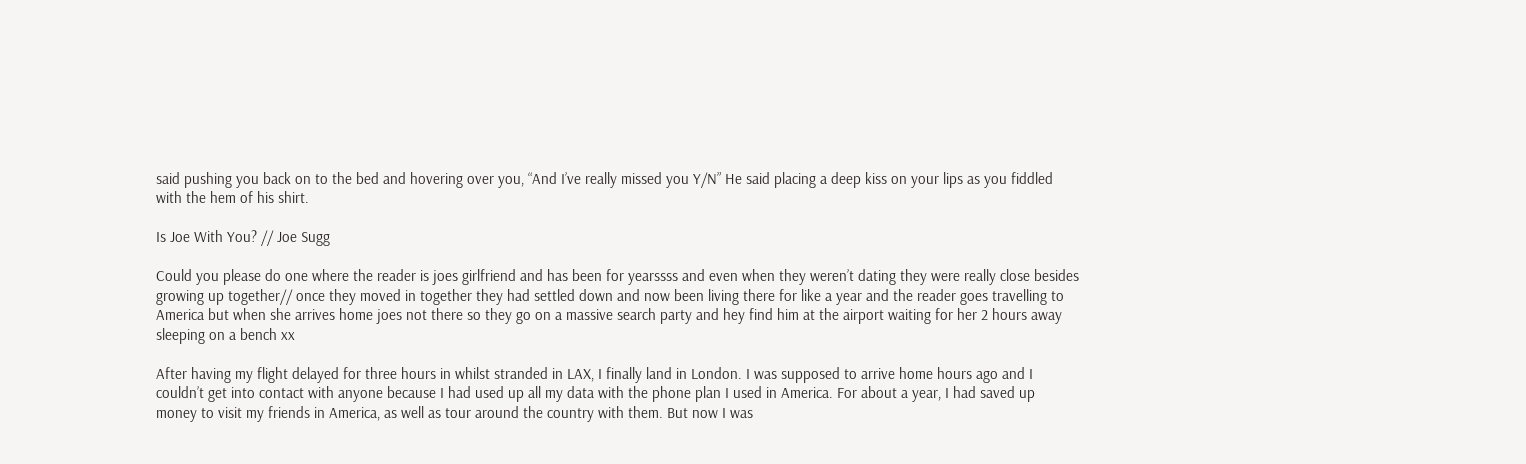said pushing you back on to the bed and hovering over you, “And I’ve really missed you Y/N” He said placing a deep kiss on your lips as you fiddled with the hem of his shirt.

Is Joe With You? // Joe Sugg

Could you please do one where the reader is joes girlfriend and has been for yearssss and even when they weren’t dating they were really close besides growing up together// once they moved in together they had settled down and now been living there for like a year and the reader goes travelling to America but when she arrives home joes not there so they go on a massive search party and hey find him at the airport waiting for her 2 hours away sleeping on a bench xx

After having my flight delayed for three hours in whilst stranded in LAX, I finally land in London. I was supposed to arrive home hours ago and I couldn’t get into contact with anyone because I had used up all my data with the phone plan I used in America. For about a year, I had saved up money to visit my friends in America, as well as tour around the country with them. But now I was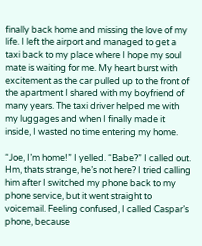finally back home and missing the love of my life. I left the airport and managed to get a taxi back to my place where I hope my soul mate is waiting for me. My heart burst with excitement as the car pulled up to the front of the apartment I shared with my boyfriend of many years. The taxi driver helped me with my luggages and when I finally made it inside, I wasted no time entering my home.

“Joe, I’m home!” I yelled. “Babe?” I called out. Hm, thats strange, he’s not here? I tried calling him after I switched my phone back to my phone service, but it went straight to voicemail. Feeling confused, I called Caspar’s phone, because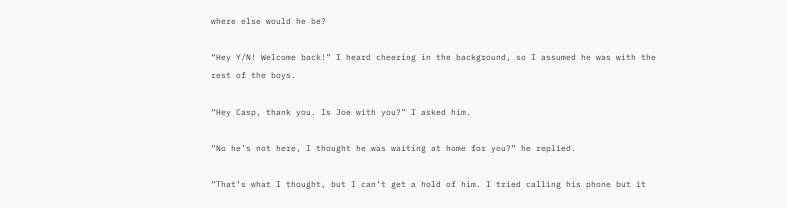where else would he be?

“Hey Y/N! Welcome back!” I heard cheering in the background, so I assumed he was with the rest of the boys.

“Hey Casp, thank you. Is Joe with you?” I asked him.

“No he’s not here, I thought he was waiting at home for you?” he replied.

“That’s what I thought, but I can’t get a hold of him. I tried calling his phone but it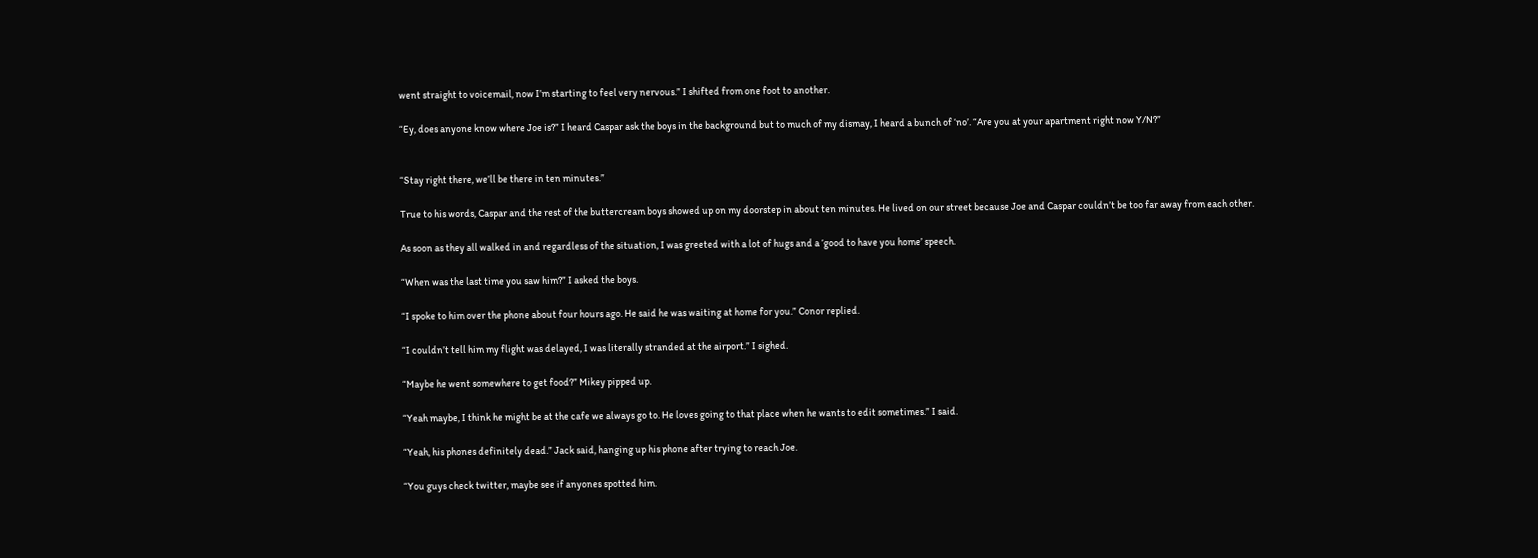went straight to voicemail, now I’m starting to feel very nervous.” I shifted from one foot to another.

“Ey, does anyone know where Joe is?” I heard Caspar ask the boys in the background but to much of my dismay, I heard a bunch of ‘no’. “Are you at your apartment right now Y/N?”


“Stay right there, we’ll be there in ten minutes.”

True to his words, Caspar and the rest of the buttercream boys showed up on my doorstep in about ten minutes. He lived on our street because Joe and Caspar couldn’t be too far away from each other.

As soon as they all walked in and regardless of the situation, I was greeted with a lot of hugs and a ‘good to have you home’ speech.

“When was the last time you saw him?” I asked the boys.

“I spoke to him over the phone about four hours ago. He said he was waiting at home for you.” Conor replied.

“I couldn’t tell him my flight was delayed, I was literally stranded at the airport.” I sighed.

“Maybe he went somewhere to get food?” Mikey pipped up.

“Yeah maybe, I think he might be at the cafe we always go to. He loves going to that place when he wants to edit sometimes.” I said.

“Yeah, his phones definitely dead.” Jack said, hanging up his phone after trying to reach Joe.

“You guys check twitter, maybe see if anyones spotted him.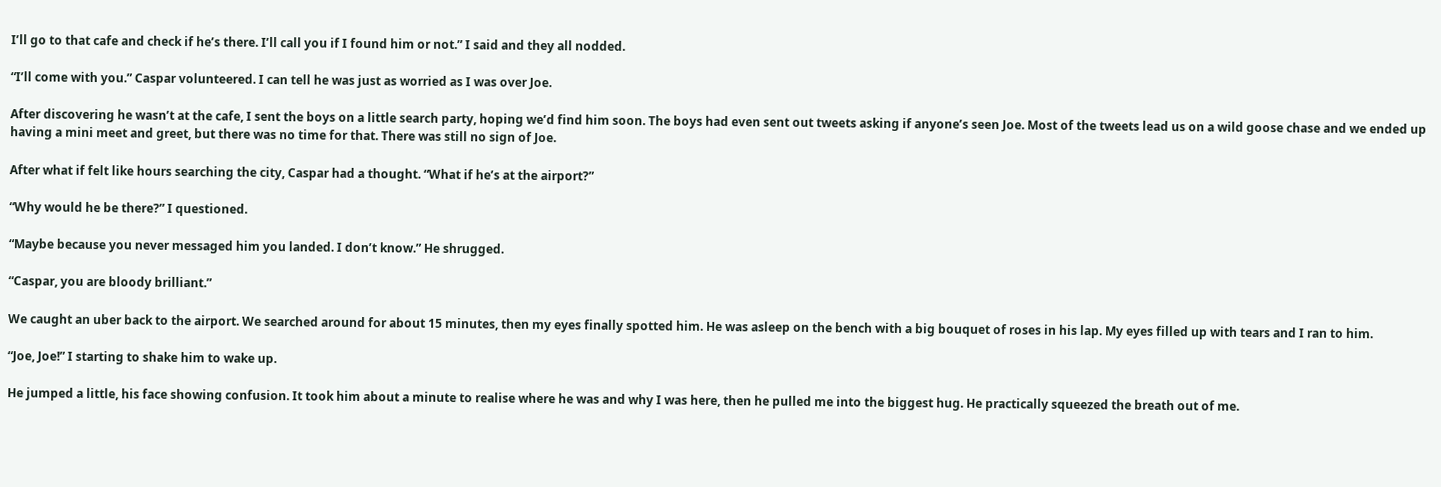I’ll go to that cafe and check if he’s there. I’ll call you if I found him or not.” I said and they all nodded.

“I’ll come with you.” Caspar volunteered. I can tell he was just as worried as I was over Joe.

After discovering he wasn’t at the cafe, I sent the boys on a little search party, hoping we’d find him soon. The boys had even sent out tweets asking if anyone’s seen Joe. Most of the tweets lead us on a wild goose chase and we ended up having a mini meet and greet, but there was no time for that. There was still no sign of Joe.

After what if felt like hours searching the city, Caspar had a thought. “What if he’s at the airport?”

“Why would he be there?” I questioned.

“Maybe because you never messaged him you landed. I don’t know.” He shrugged.

“Caspar, you are bloody brilliant.”

We caught an uber back to the airport. We searched around for about 15 minutes, then my eyes finally spotted him. He was asleep on the bench with a big bouquet of roses in his lap. My eyes filled up with tears and I ran to him.

“Joe, Joe!” I starting to shake him to wake up.

He jumped a little, his face showing confusion. It took him about a minute to realise where he was and why I was here, then he pulled me into the biggest hug. He practically squeezed the breath out of me.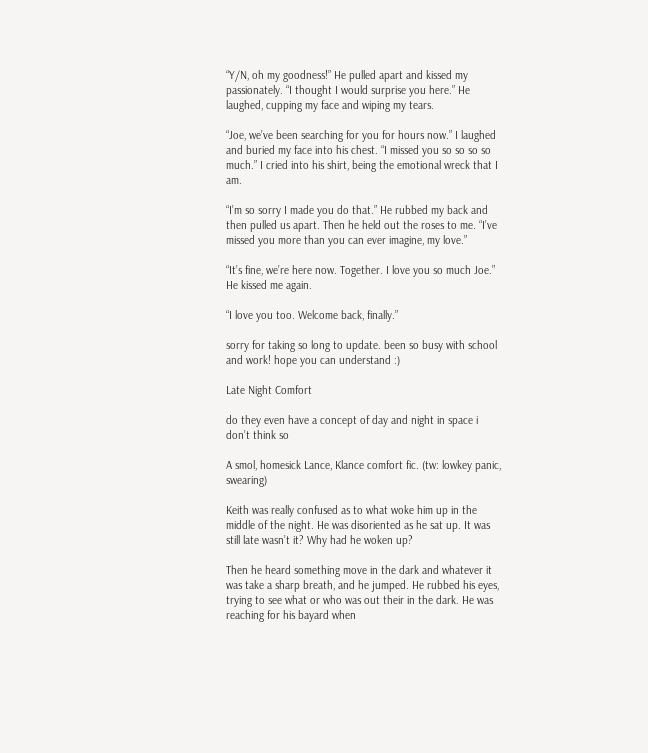“Y/N, oh my goodness!” He pulled apart and kissed my passionately. “I thought I would surprise you here.” He laughed, cupping my face and wiping my tears.

“Joe, we’ve been searching for you for hours now.” I laughed and buried my face into his chest. “I missed you so so so so much.” I cried into his shirt, being the emotional wreck that I am.

“I’m so sorry I made you do that.” He rubbed my back and then pulled us apart. Then he held out the roses to me. “I’ve missed you more than you can ever imagine, my love.”

“It’s fine, we’re here now. Together. I love you so much Joe.” He kissed me again.

“I love you too. Welcome back, finally.”

sorry for taking so long to update. been so busy with school and work! hope you can understand :)

Late Night Comfort

do they even have a concept of day and night in space i don’t think so

A smol, homesick Lance, Klance comfort fic. (tw: lowkey panic, swearing)

Keith was really confused as to what woke him up in the middle of the night. He was disoriented as he sat up. It was still late wasn’t it? Why had he woken up?

Then he heard something move in the dark and whatever it was take a sharp breath, and he jumped. He rubbed his eyes, trying to see what or who was out their in the dark. He was reaching for his bayard when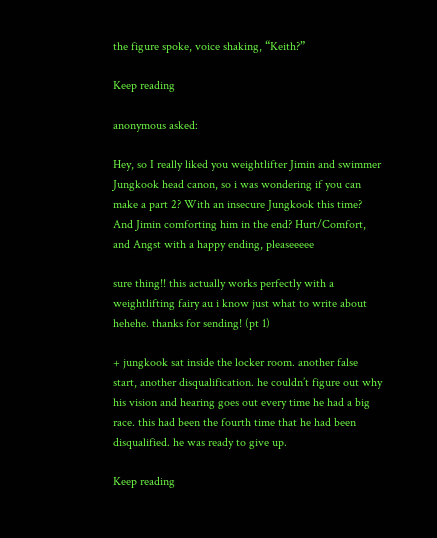the figure spoke, voice shaking, “Keith?”

Keep reading

anonymous asked:

Hey, so I really liked you weightlifter Jimin and swimmer Jungkook head canon, so i was wondering if you can make a part 2? With an insecure Jungkook this time? And Jimin comforting him in the end? Hurt/Comfort, and Angst with a happy ending, pleaseeeee

sure thing!! this actually works perfectly with a weightlifting fairy au i know just what to write about hehehe. thanks for sending! (pt 1)

+ jungkook sat inside the locker room. another false start, another disqualification. he couldn’t figure out why his vision and hearing goes out every time he had a big race. this had been the fourth time that he had been disqualified. he was ready to give up.

Keep reading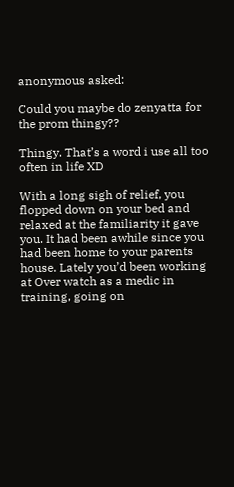anonymous asked:

Could you maybe do zenyatta for the prom thingy??

Thingy. That’s a word i use all too often in life XD

With a long sigh of relief, you flopped down on your bed and relaxed at the familiarity it gave you. It had been awhile since you had been home to your parents house. Lately you’d been working at Over watch as a medic in training, going on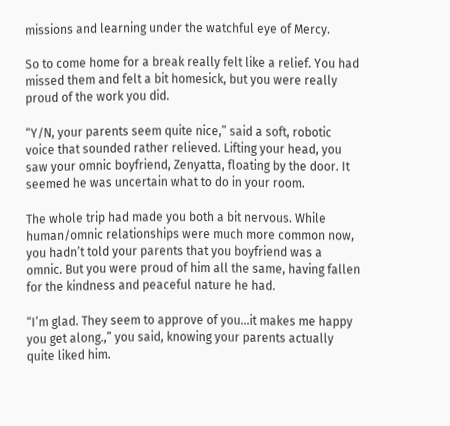missions and learning under the watchful eye of Mercy.

So to come home for a break really felt like a relief. You had missed them and felt a bit homesick, but you were really proud of the work you did.

“Y/N, your parents seem quite nice,” said a soft, robotic voice that sounded rather relieved. Lifting your head, you saw your omnic boyfriend, Zenyatta, floating by the door. It seemed he was uncertain what to do in your room.

The whole trip had made you both a bit nervous. While human/omnic relationships were much more common now, you hadn’t told your parents that you boyfriend was a omnic. But you were proud of him all the same, having fallen for the kindness and peaceful nature he had.

“I’m glad. They seem to approve of you…it makes me happy you get along.,” you said, knowing your parents actually quite liked him.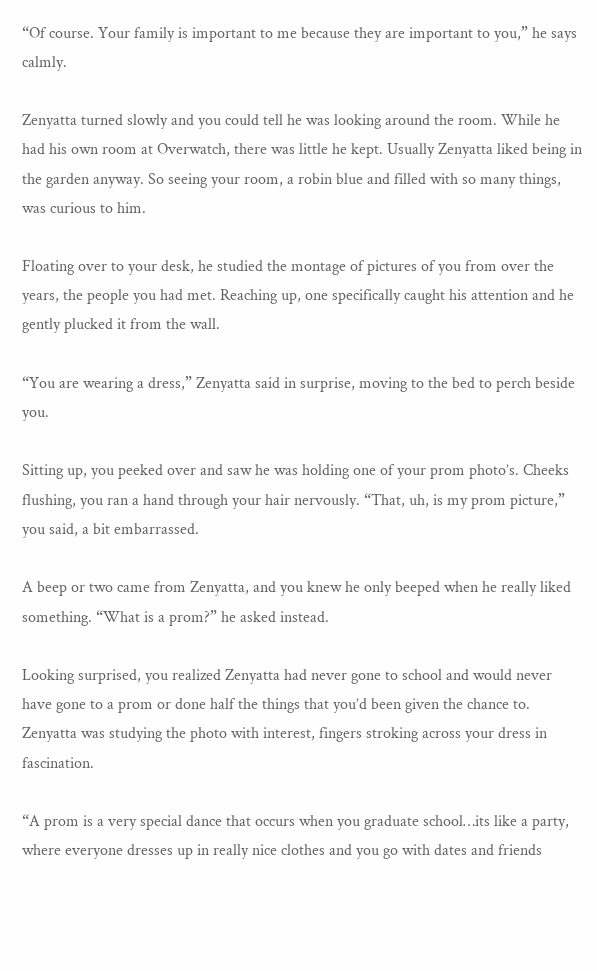“Of course. Your family is important to me because they are important to you,” he says calmly.

Zenyatta turned slowly and you could tell he was looking around the room. While he had his own room at Overwatch, there was little he kept. Usually Zenyatta liked being in the garden anyway. So seeing your room, a robin blue and filled with so many things, was curious to him.

Floating over to your desk, he studied the montage of pictures of you from over the years, the people you had met. Reaching up, one specifically caught his attention and he gently plucked it from the wall.

“You are wearing a dress,” Zenyatta said in surprise, moving to the bed to perch beside you.

Sitting up, you peeked over and saw he was holding one of your prom photo’s. Cheeks flushing, you ran a hand through your hair nervously. “That, uh, is my prom picture,” you said, a bit embarrassed.

A beep or two came from Zenyatta, and you knew he only beeped when he really liked something. “What is a prom?” he asked instead.

Looking surprised, you realized Zenyatta had never gone to school and would never have gone to a prom or done half the things that you’d been given the chance to. Zenyatta was studying the photo with interest, fingers stroking across your dress in fascination.

“A prom is a very special dance that occurs when you graduate school…its like a party, where everyone dresses up in really nice clothes and you go with dates and friends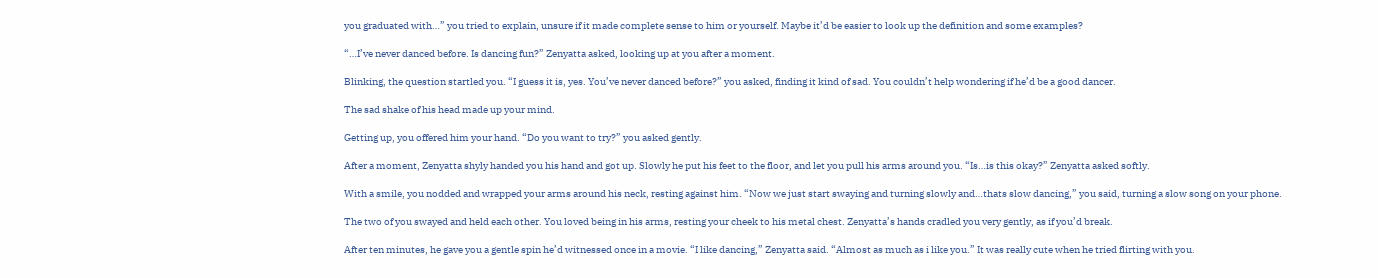you graduated with…” you tried to explain, unsure if it made complete sense to him or yourself. Maybe it’d be easier to look up the definition and some examples?

“…I’ve never danced before. Is dancing fun?” Zenyatta asked, looking up at you after a moment.

Blinking, the question startled you. “I guess it is, yes. You’ve never danced before?” you asked, finding it kind of sad. You couldn’t help wondering if he’d be a good dancer.

The sad shake of his head made up your mind.

Getting up, you offered him your hand. “Do you want to try?” you asked gently.

After a moment, Zenyatta shyly handed you his hand and got up. Slowly he put his feet to the floor, and let you pull his arms around you. “Is…is this okay?” Zenyatta asked softly.

With a smile, you nodded and wrapped your arms around his neck, resting against him. “Now we just start swaying and turning slowly and…thats slow dancing,” you said, turning a slow song on your phone.

The two of you swayed and held each other. You loved being in his arms, resting your cheek to his metal chest. Zenyatta’s hands cradled you very gently, as if you’d break.

After ten minutes, he gave you a gentle spin he’d witnessed once in a movie. “I like dancing,” Zenyatta said. “Almost as much as i like you.” It was really cute when he tried flirting with you.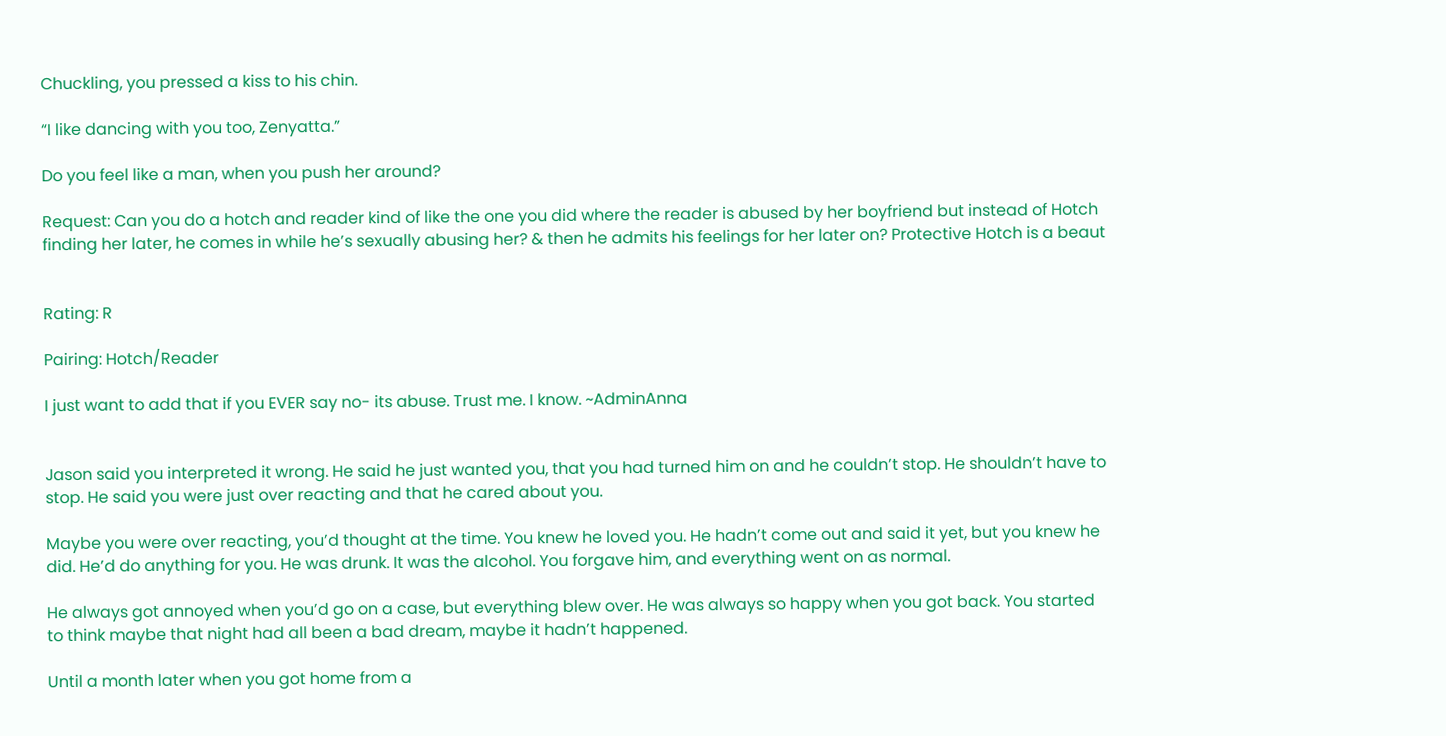Chuckling, you pressed a kiss to his chin.

“I like dancing with you too, Zenyatta.”

Do you feel like a man, when you push her around?

Request: Can you do a hotch and reader kind of like the one you did where the reader is abused by her boyfriend but instead of Hotch finding her later, he comes in while he’s sexually abusing her? & then he admits his feelings for her later on? Protective Hotch is a beaut


Rating: R

Pairing: Hotch/Reader

I just want to add that if you EVER say no- its abuse. Trust me. I know. ~AdminAnna


Jason said you interpreted it wrong. He said he just wanted you, that you had turned him on and he couldn’t stop. He shouldn’t have to stop. He said you were just over reacting and that he cared about you.

Maybe you were over reacting, you’d thought at the time. You knew he loved you. He hadn’t come out and said it yet, but you knew he did. He’d do anything for you. He was drunk. It was the alcohol. You forgave him, and everything went on as normal.

He always got annoyed when you’d go on a case, but everything blew over. He was always so happy when you got back. You started to think maybe that night had all been a bad dream, maybe it hadn’t happened.

Until a month later when you got home from a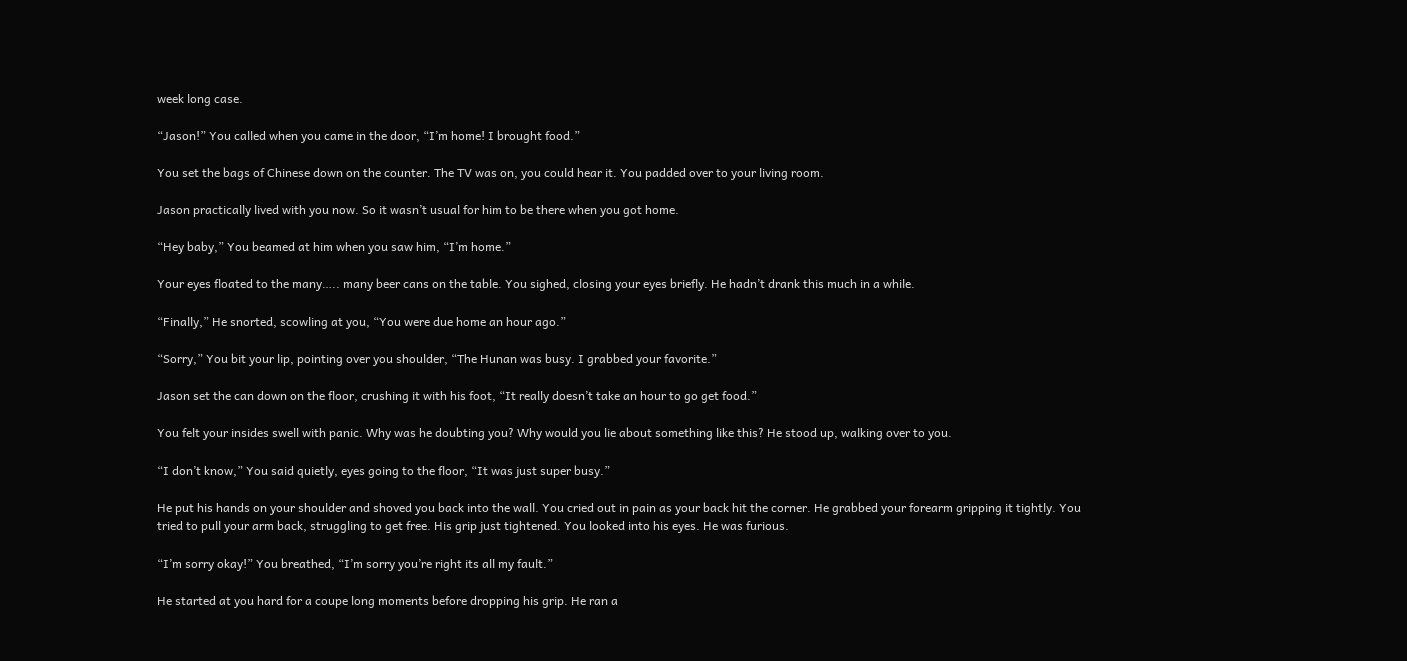week long case.

“Jason!” You called when you came in the door, “I’m home! I brought food.”

You set the bags of Chinese down on the counter. The TV was on, you could hear it. You padded over to your living room.

Jason practically lived with you now. So it wasn’t usual for him to be there when you got home.

“Hey baby,” You beamed at him when you saw him, “I’m home.”

Your eyes floated to the many….. many beer cans on the table. You sighed, closing your eyes briefly. He hadn’t drank this much in a while.

“Finally,” He snorted, scowling at you, “You were due home an hour ago.”

“Sorry,” You bit your lip, pointing over you shoulder, “The Hunan was busy. I grabbed your favorite.”

Jason set the can down on the floor, crushing it with his foot, “It really doesn’t take an hour to go get food.”

You felt your insides swell with panic. Why was he doubting you? Why would you lie about something like this? He stood up, walking over to you.

“I don’t know,” You said quietly, eyes going to the floor, “It was just super busy.”

He put his hands on your shoulder and shoved you back into the wall. You cried out in pain as your back hit the corner. He grabbed your forearm gripping it tightly. You tried to pull your arm back, struggling to get free. His grip just tightened. You looked into his eyes. He was furious.

“I’m sorry okay!” You breathed, “I’m sorry you’re right its all my fault.”

He started at you hard for a coupe long moments before dropping his grip. He ran a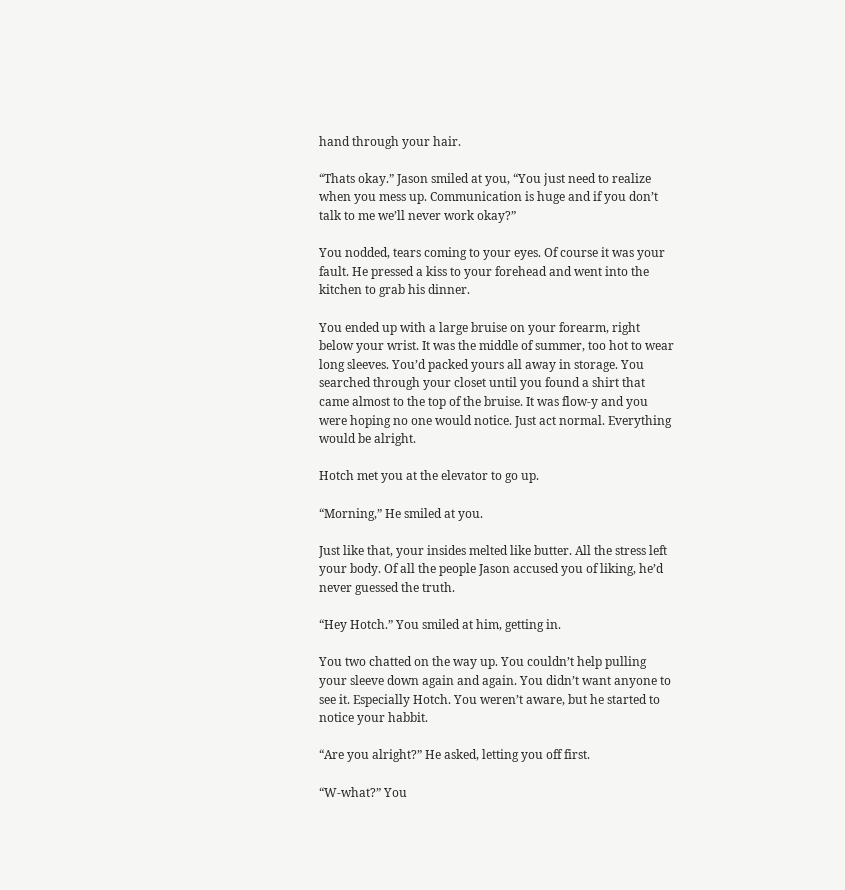hand through your hair.

“Thats okay.” Jason smiled at you, “You just need to realize when you mess up. Communication is huge and if you don’t talk to me we’ll never work okay?”

You nodded, tears coming to your eyes. Of course it was your fault. He pressed a kiss to your forehead and went into the kitchen to grab his dinner.

You ended up with a large bruise on your forearm, right below your wrist. It was the middle of summer, too hot to wear long sleeves. You’d packed yours all away in storage. You searched through your closet until you found a shirt that came almost to the top of the bruise. It was flow-y and you were hoping no one would notice. Just act normal. Everything would be alright.

Hotch met you at the elevator to go up.

“Morning,” He smiled at you.

Just like that, your insides melted like butter. All the stress left your body. Of all the people Jason accused you of liking, he’d never guessed the truth.

“Hey Hotch.” You smiled at him, getting in.

You two chatted on the way up. You couldn’t help pulling your sleeve down again and again. You didn’t want anyone to see it. Especially Hotch. You weren’t aware, but he started to notice your habbit.

“Are you alright?” He asked, letting you off first.

“W-what?” You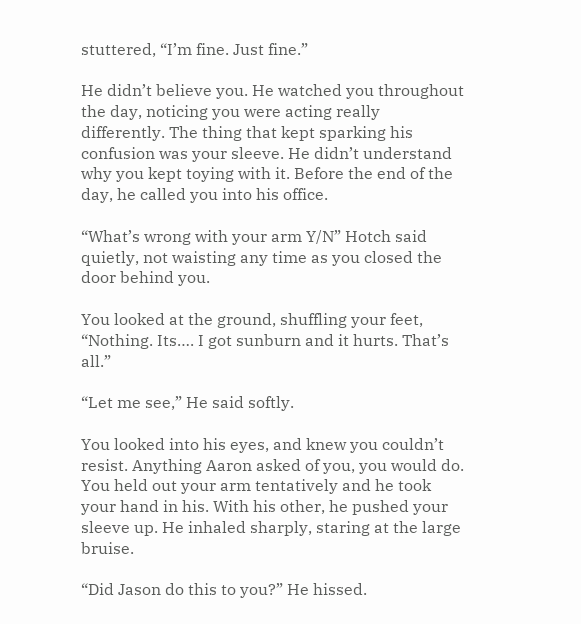stuttered, “I’m fine. Just fine.”

He didn’t believe you. He watched you throughout the day, noticing you were acting really differently. The thing that kept sparking his confusion was your sleeve. He didn’t understand why you kept toying with it. Before the end of the day, he called you into his office.

“What’s wrong with your arm Y/N” Hotch said quietly, not waisting any time as you closed the door behind you.

You looked at the ground, shuffling your feet, “Nothing. Its…. I got sunburn and it hurts. That’s all.”

“Let me see,” He said softly.

You looked into his eyes, and knew you couldn’t resist. Anything Aaron asked of you, you would do. You held out your arm tentatively and he took your hand in his. With his other, he pushed your sleeve up. He inhaled sharply, staring at the large bruise.

“Did Jason do this to you?” He hissed.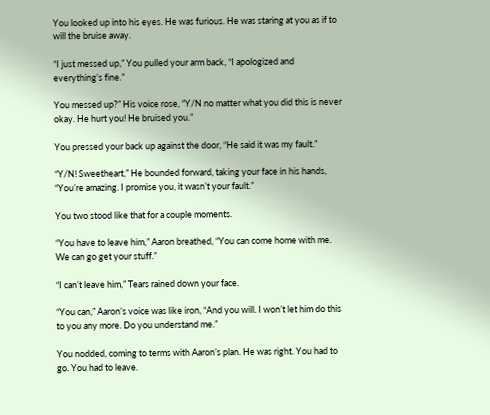You looked up into his eyes. He was furious. He was staring at you as if to will the bruise away.

“I just messed up,” You pulled your arm back, “I apologized and everything’s fine.”

You messed up?” His voice rose, “Y/N no matter what you did this is never okay. He hurt you! He bruised you.”

You pressed your back up against the door, “He said it was my fault.”

“Y/N! Sweetheart,” He bounded forward, taking your face in his hands, “You’re amazing. I promise you, it wasn’t your fault.”

You two stood like that for a couple moments.

“You have to leave him,” Aaron breathed, “You can come home with me. We can go get your stuff.”

“I can’t leave him,” Tears rained down your face.

“You can,” Aaron’s voice was like iron, “And you will. I won’t let him do this to you any more. Do you understand me.”

You nodded, coming to terms with Aaron’s plan. He was right. You had to go. You had to leave.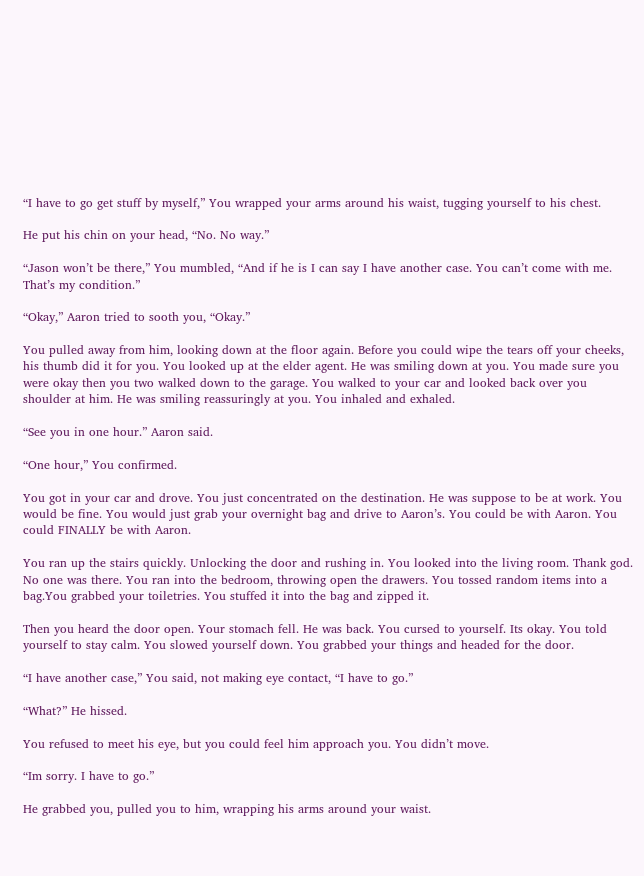“I have to go get stuff by myself,” You wrapped your arms around his waist, tugging yourself to his chest.

He put his chin on your head, “No. No way.”

“Jason won’t be there,” You mumbled, “And if he is I can say I have another case. You can’t come with me. That’s my condition.”

“Okay,” Aaron tried to sooth you, “Okay.”

You pulled away from him, looking down at the floor again. Before you could wipe the tears off your cheeks, his thumb did it for you. You looked up at the elder agent. He was smiling down at you. You made sure you were okay then you two walked down to the garage. You walked to your car and looked back over you shoulder at him. He was smiling reassuringly at you. You inhaled and exhaled.

“See you in one hour.” Aaron said.

“One hour,” You confirmed.

You got in your car and drove. You just concentrated on the destination. He was suppose to be at work. You would be fine. You would just grab your overnight bag and drive to Aaron’s. You could be with Aaron. You could FINALLY be with Aaron.

You ran up the stairs quickly. Unlocking the door and rushing in. You looked into the living room. Thank god. No one was there. You ran into the bedroom, throwing open the drawers. You tossed random items into a bag.You grabbed your toiletries. You stuffed it into the bag and zipped it.

Then you heard the door open. Your stomach fell. He was back. You cursed to yourself. Its okay. You told yourself to stay calm. You slowed yourself down. You grabbed your things and headed for the door.

“I have another case,” You said, not making eye contact, “I have to go.”

“What?” He hissed.

You refused to meet his eye, but you could feel him approach you. You didn’t move.

“Im sorry. I have to go.”

He grabbed you, pulled you to him, wrapping his arms around your waist.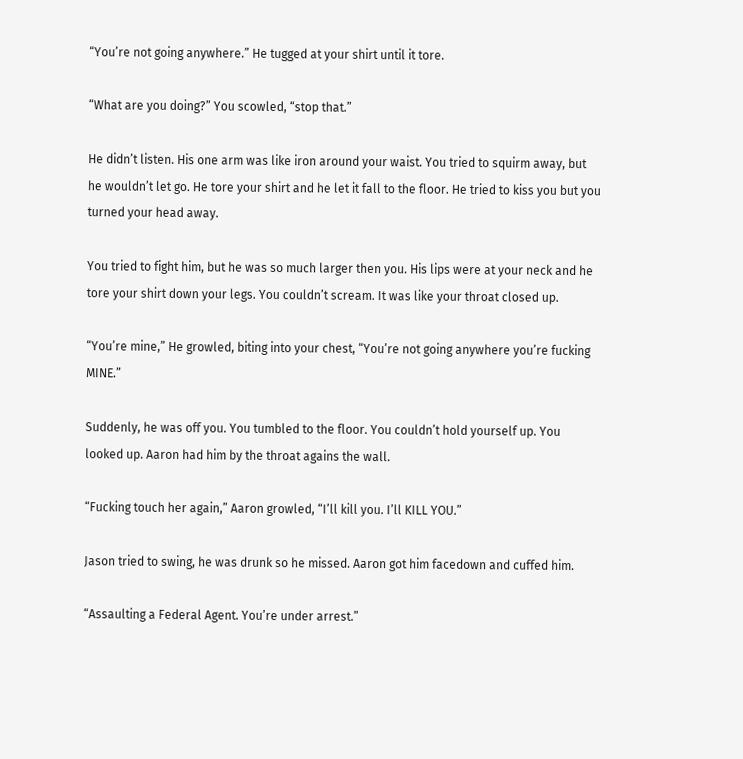“You’re not going anywhere.” He tugged at your shirt until it tore.

“What are you doing?” You scowled, “stop that.”

He didn’t listen. His one arm was like iron around your waist. You tried to squirm away, but he wouldn’t let go. He tore your shirt and he let it fall to the floor. He tried to kiss you but you turned your head away.

You tried to fight him, but he was so much larger then you. His lips were at your neck and he tore your shirt down your legs. You couldn’t scream. It was like your throat closed up.

“You’re mine,” He growled, biting into your chest, “You’re not going anywhere you’re fucking MINE.”

Suddenly, he was off you. You tumbled to the floor. You couldn’t hold yourself up. You looked up. Aaron had him by the throat agains the wall.

“Fucking touch her again,” Aaron growled, “I’ll kill you. I’ll KILL YOU.”

Jason tried to swing, he was drunk so he missed. Aaron got him facedown and cuffed him.

“Assaulting a Federal Agent. You’re under arrest.”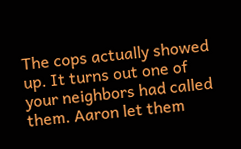The cops actually showed up. It turns out one of your neighbors had called them. Aaron let them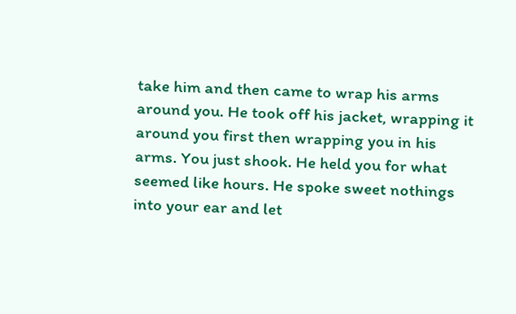take him and then came to wrap his arms around you. He took off his jacket, wrapping it around you first then wrapping you in his arms. You just shook. He held you for what seemed like hours. He spoke sweet nothings into your ear and let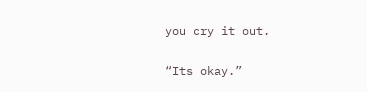you cry it out.

“Its okay.”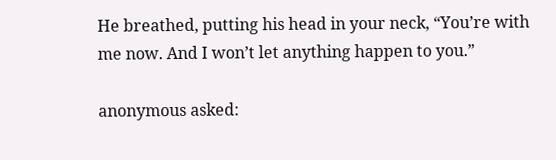He breathed, putting his head in your neck, “You’re with me now. And I won’t let anything happen to you.”

anonymous asked: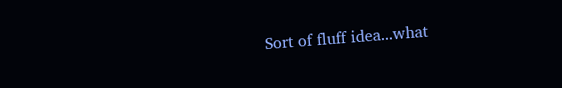Sort of fluff idea...what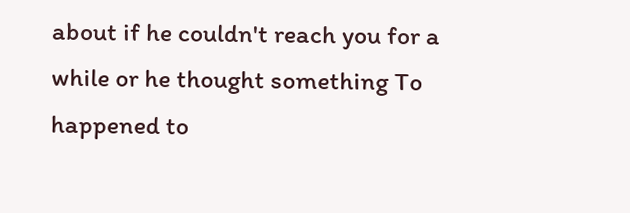about if he couldn't reach you for a while or he thought something To happened to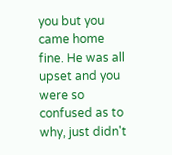you but you came home fine. He was all upset and you were so confused as to why, just didn't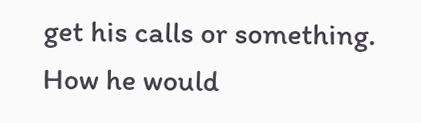get his calls or something. How he would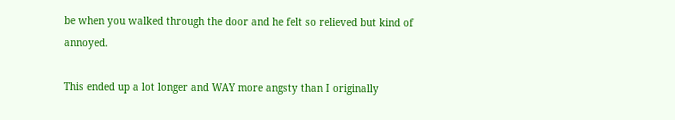be when you walked through the door and he felt so relieved but kind of annoyed.

This ended up a lot longer and WAY more angsty than I originally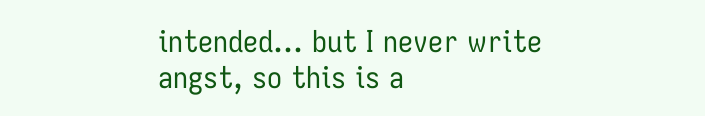intended… but I never write angst, so this is a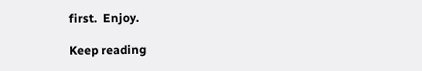first.  Enjoy.

Keep reading